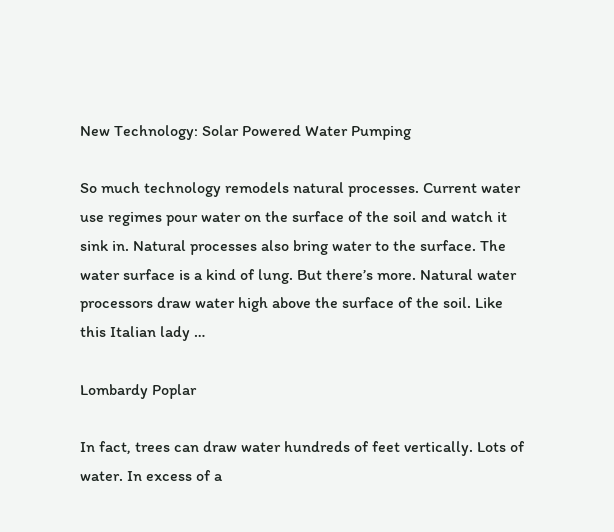New Technology: Solar Powered Water Pumping

So much technology remodels natural processes. Current water use regimes pour water on the surface of the soil and watch it sink in. Natural processes also bring water to the surface. The water surface is a kind of lung. But there’s more. Natural water processors draw water high above the surface of the soil. Like this Italian lady …

Lombardy Poplar

In fact, trees can draw water hundreds of feet vertically. Lots of water. In excess of a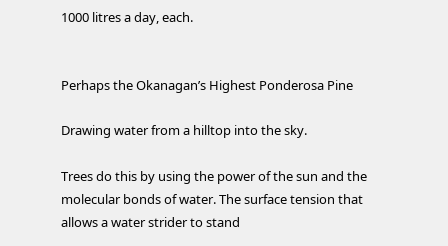1000 litres a day, each.


Perhaps the Okanagan’s Highest Ponderosa Pine

Drawing water from a hilltop into the sky.

Trees do this by using the power of the sun and the molecular bonds of water. The surface tension that allows a water strider to stand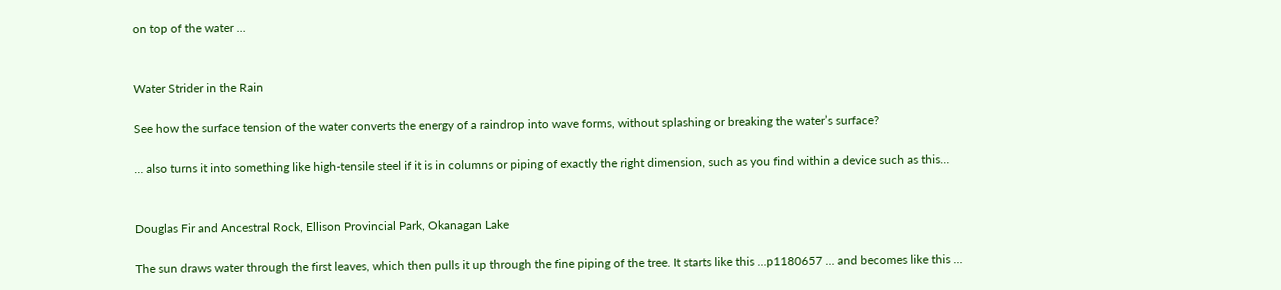on top of the water …


Water Strider in the Rain

See how the surface tension of the water converts the energy of a raindrop into wave forms, without splashing or breaking the water’s surface?

… also turns it into something like high-tensile steel if it is in columns or piping of exactly the right dimension, such as you find within a device such as this…


Douglas Fir and Ancestral Rock, Ellison Provincial Park, Okanagan Lake

The sun draws water through the first leaves, which then pulls it up through the fine piping of the tree. It starts like this …p1180657 … and becomes like this …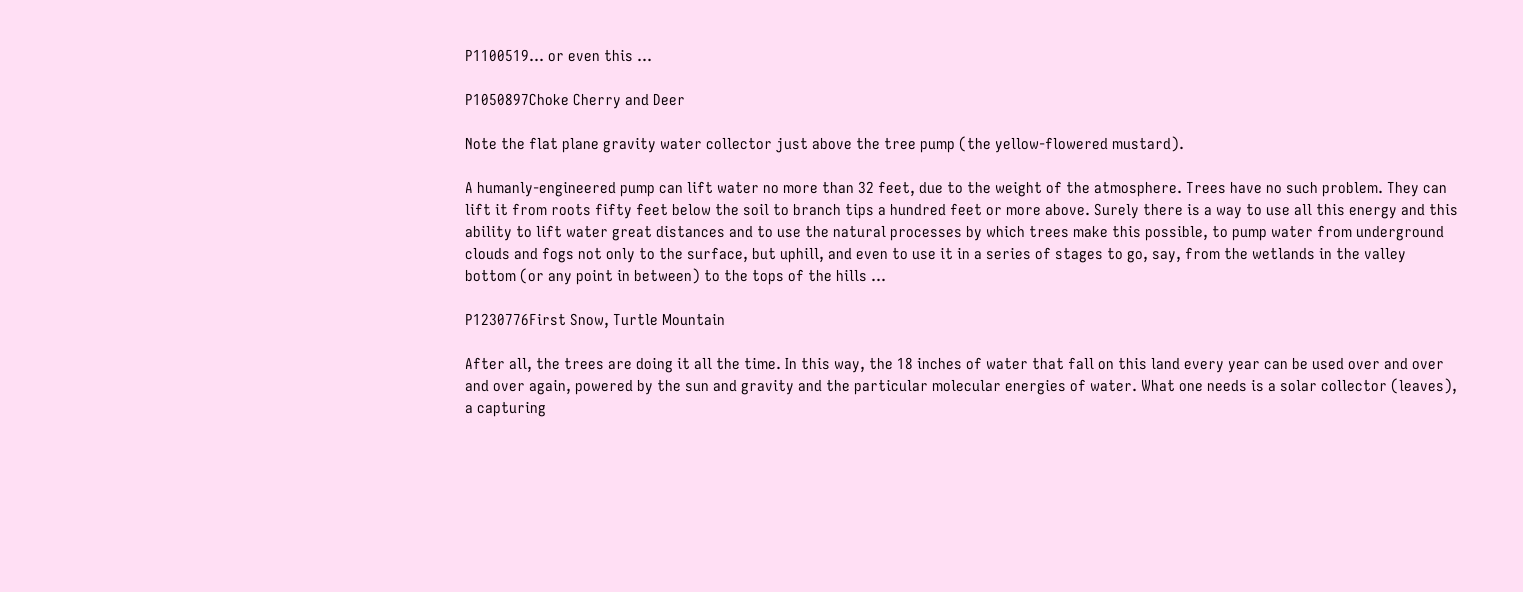P1100519… or even this …

P1050897Choke Cherry and Deer

Note the flat plane gravity water collector just above the tree pump (the yellow-flowered mustard).

A humanly-engineered pump can lift water no more than 32 feet, due to the weight of the atmosphere. Trees have no such problem. They can lift it from roots fifty feet below the soil to branch tips a hundred feet or more above. Surely there is a way to use all this energy and this ability to lift water great distances and to use the natural processes by which trees make this possible, to pump water from underground clouds and fogs not only to the surface, but uphill, and even to use it in a series of stages to go, say, from the wetlands in the valley bottom (or any point in between) to the tops of the hills …

P1230776First Snow, Turtle Mountain

After all, the trees are doing it all the time. In this way, the 18 inches of water that fall on this land every year can be used over and over and over again, powered by the sun and gravity and the particular molecular energies of water. What one needs is a solar collector (leaves), a capturing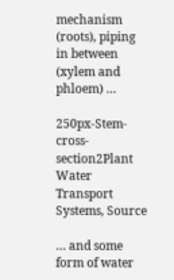mechanism (roots), piping in between (xylem and phloem) …

250px-Stem-cross-section2Plant Water Transport Systems, Source

… and some form of water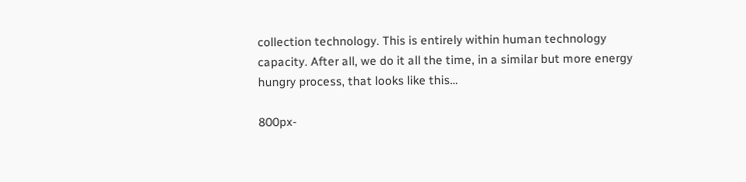collection technology. This is entirely within human technology capacity. After all, we do it all the time, in a similar but more energy hungry process, that looks like this…

800px-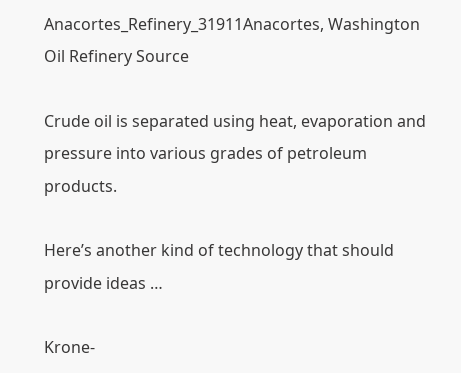Anacortes_Refinery_31911Anacortes, Washington Oil Refinery Source

Crude oil is separated using heat, evaporation and pressure into various grades of petroleum products.

Here’s another kind of technology that should provide ideas …

Krone-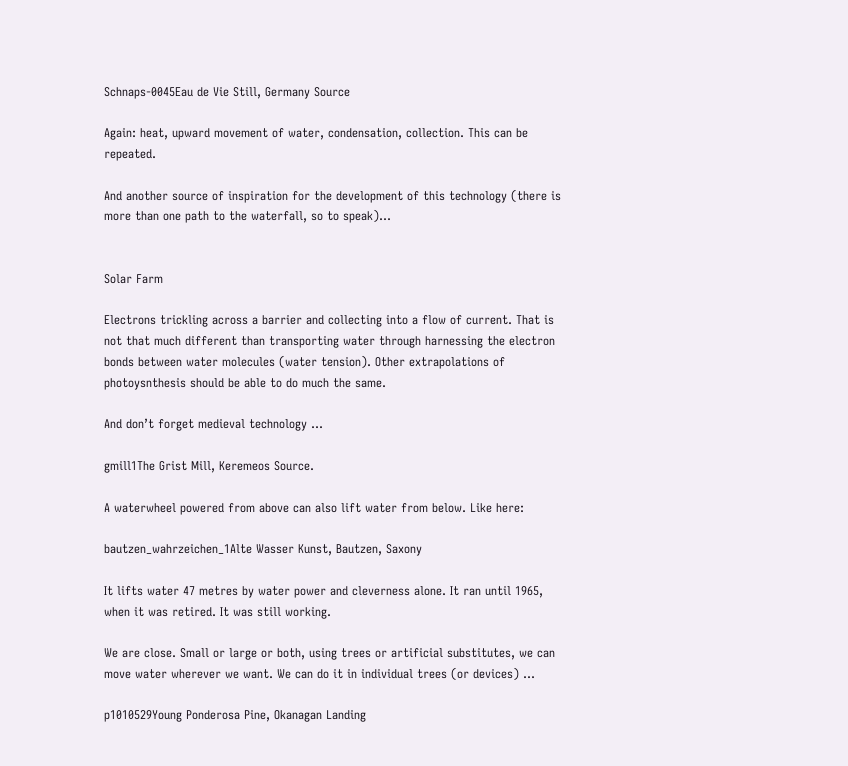Schnaps-0045Eau de Vie Still, Germany Source

Again: heat, upward movement of water, condensation, collection. This can be repeated.

And another source of inspiration for the development of this technology (there is more than one path to the waterfall, so to speak)…


Solar Farm

Electrons trickling across a barrier and collecting into a flow of current. That is not that much different than transporting water through harnessing the electron bonds between water molecules (water tension). Other extrapolations of photoysnthesis should be able to do much the same.

And don’t forget medieval technology …

gmill1The Grist Mill, Keremeos Source.

A waterwheel powered from above can also lift water from below. Like here:

bautzen_wahrzeichen_1Alte Wasser Kunst, Bautzen, Saxony

It lifts water 47 metres by water power and cleverness alone. It ran until 1965, when it was retired. It was still working.

We are close. Small or large or both, using trees or artificial substitutes, we can move water wherever we want. We can do it in individual trees (or devices) …

p1010529Young Ponderosa Pine, Okanagan Landing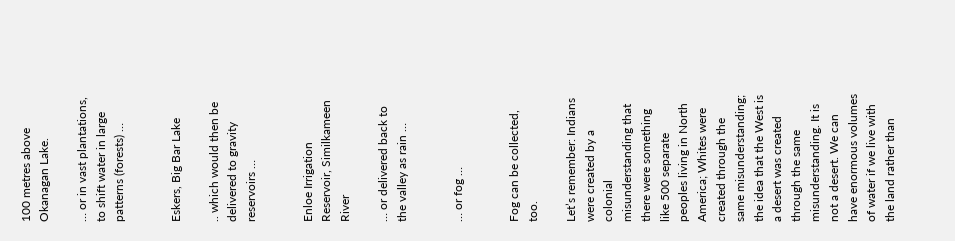100 metres above Okanagan Lake.

… or in vast plantations, to shift water in large patterns (forests) …


Eskers, Big Bar Lake

.. which would then be delivered to gravity reservoirs …


Enloe Irrigation Reservoir, Similkameen River

… or delivered back to the valley as rain …


… or fog …


Fog can be collected, too.

Let’s remember: Indians were created by a colonial misunderstanding that there were something like 500 separate peoples living in North America; Whites were created through the same misunderstanding; the idea that the West is a desert was created through the same misunderstanding. It is not a desert. We can have enormous volumes of water if we live with the land rather than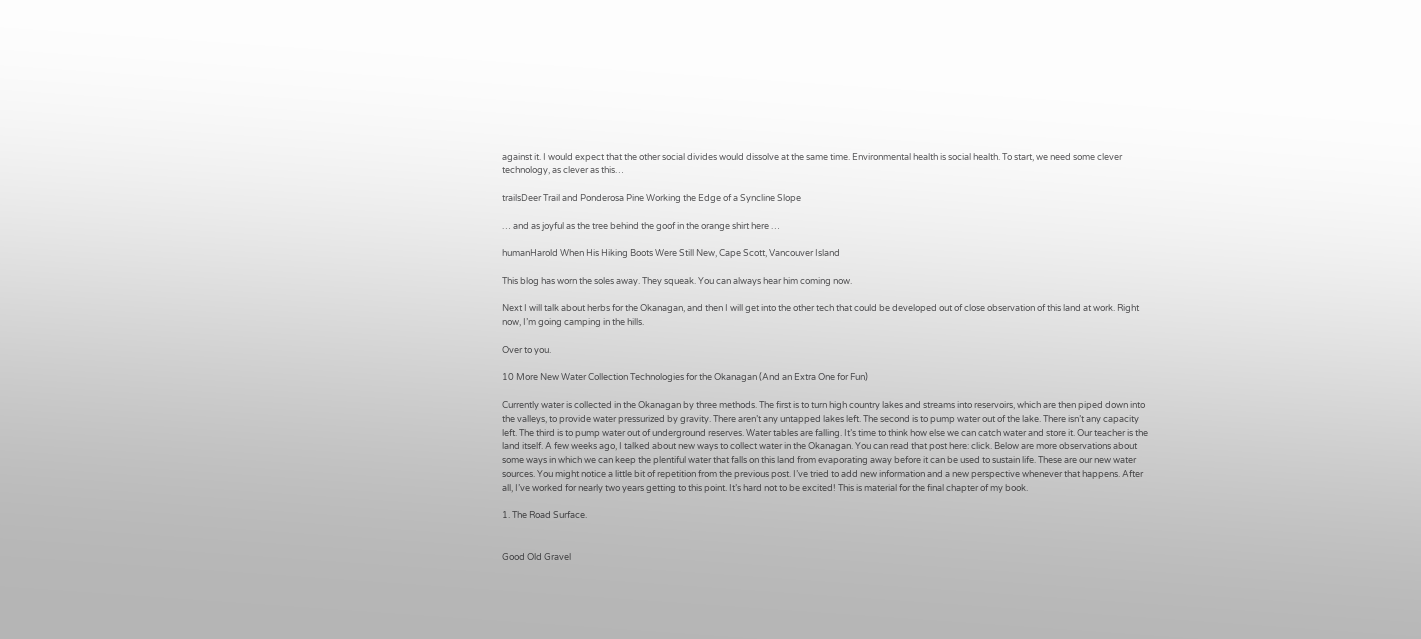against it. I would expect that the other social divides would dissolve at the same time. Environmental health is social health. To start, we need some clever technology, as clever as this…

trailsDeer Trail and Ponderosa Pine Working the Edge of a Syncline Slope

… and as joyful as the tree behind the goof in the orange shirt here …

humanHarold When His Hiking Boots Were Still New, Cape Scott, Vancouver Island

This blog has worn the soles away. They squeak. You can always hear him coming now.

Next I will talk about herbs for the Okanagan, and then I will get into the other tech that could be developed out of close observation of this land at work. Right now, I’m going camping in the hills.

Over to you.

10 More New Water Collection Technologies for the Okanagan (And an Extra One for Fun)

Currently water is collected in the Okanagan by three methods. The first is to turn high country lakes and streams into reservoirs, which are then piped down into the valleys, to provide water pressurized by gravity. There aren’t any untapped lakes left. The second is to pump water out of the lake. There isn’t any capacity left. The third is to pump water out of underground reserves. Water tables are falling. It’s time to think how else we can catch water and store it. Our teacher is the land itself. A few weeks ago, I talked about new ways to collect water in the Okanagan. You can read that post here: click. Below are more observations about some ways in which we can keep the plentiful water that falls on this land from evaporating away before it can be used to sustain life. These are our new water sources. You might notice a little bit of repetition from the previous post. I’ve tried to add new information and a new perspective whenever that happens. After all, I’ve worked for nearly two years getting to this point. It’s hard not to be excited! This is material for the final chapter of my book.

1. The Road Surface.


Good Old Gravel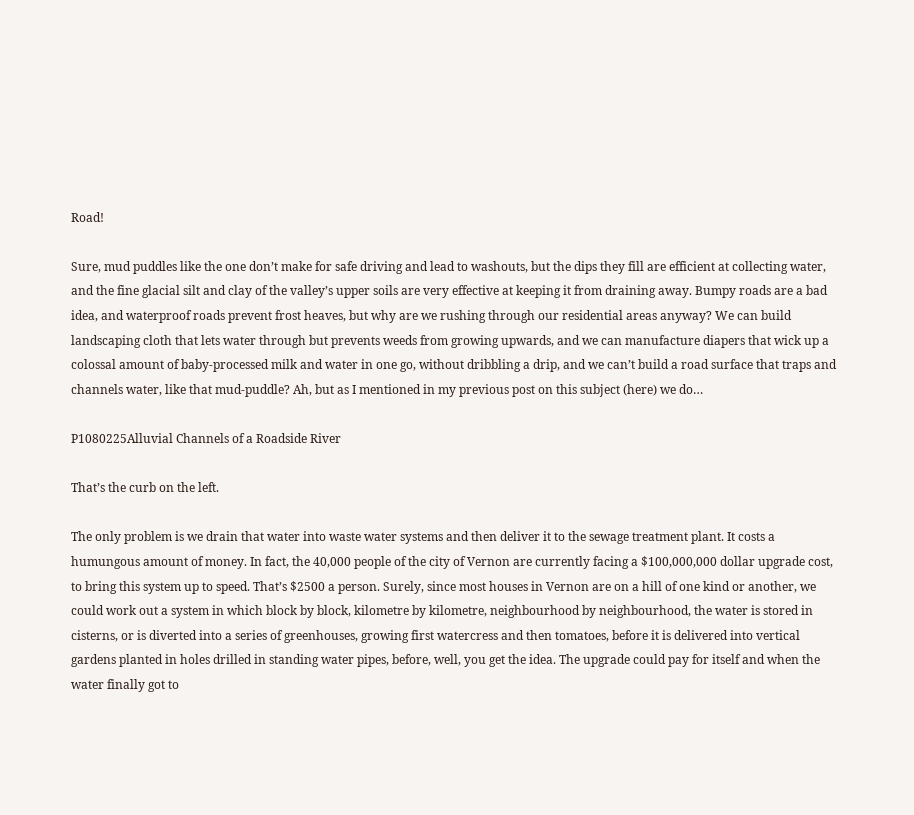Road!

Sure, mud puddles like the one don’t make for safe driving and lead to washouts, but the dips they fill are efficient at collecting water, and the fine glacial silt and clay of the valley’s upper soils are very effective at keeping it from draining away. Bumpy roads are a bad idea, and waterproof roads prevent frost heaves, but why are we rushing through our residential areas anyway? We can build landscaping cloth that lets water through but prevents weeds from growing upwards, and we can manufacture diapers that wick up a colossal amount of baby-processed milk and water in one go, without dribbling a drip, and we can’t build a road surface that traps and channels water, like that mud-puddle? Ah, but as I mentioned in my previous post on this subject (here) we do…

P1080225Alluvial Channels of a Roadside River

That’s the curb on the left.

The only problem is we drain that water into waste water systems and then deliver it to the sewage treatment plant. It costs a humungous amount of money. In fact, the 40,000 people of the city of Vernon are currently facing a $100,000,000 dollar upgrade cost, to bring this system up to speed. That’s $2500 a person. Surely, since most houses in Vernon are on a hill of one kind or another, we could work out a system in which block by block, kilometre by kilometre, neighbourhood by neighbourhood, the water is stored in cisterns, or is diverted into a series of greenhouses, growing first watercress and then tomatoes, before it is delivered into vertical gardens planted in holes drilled in standing water pipes, before, well, you get the idea. The upgrade could pay for itself and when the water finally got to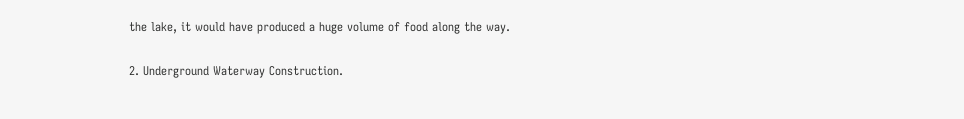the lake, it would have produced a huge volume of food along the way.

2. Underground Waterway Construction.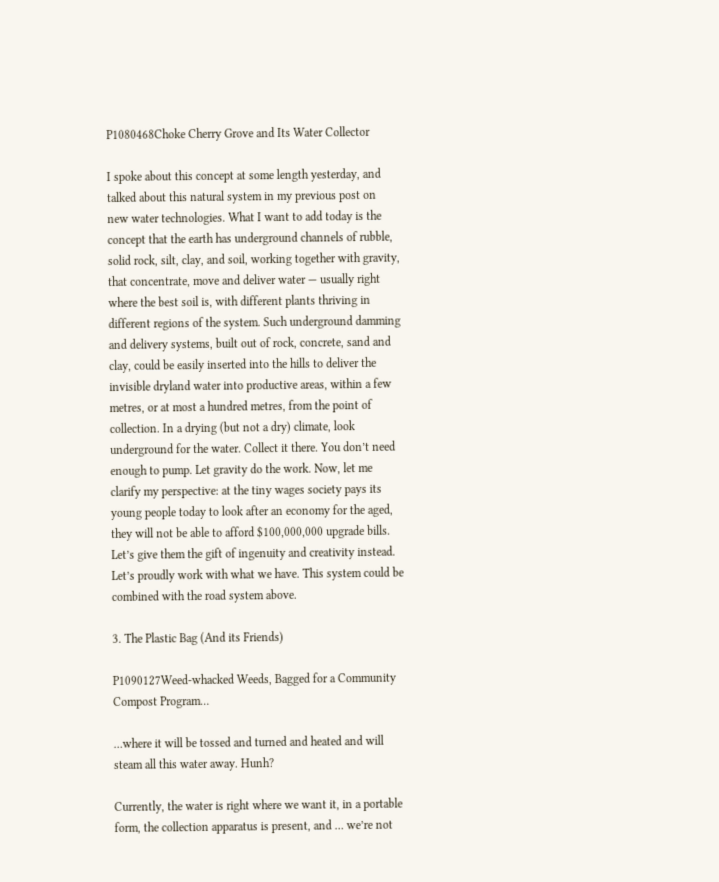P1080468Choke Cherry Grove and Its Water Collector

I spoke about this concept at some length yesterday, and talked about this natural system in my previous post on new water technologies. What I want to add today is the concept that the earth has underground channels of rubble, solid rock, silt, clay, and soil, working together with gravity, that concentrate, move and deliver water — usually right where the best soil is, with different plants thriving in different regions of the system. Such underground damming and delivery systems, built out of rock, concrete, sand and clay, could be easily inserted into the hills to deliver the invisible dryland water into productive areas, within a few metres, or at most a hundred metres, from the point of collection. In a drying (but not a dry) climate, look underground for the water. Collect it there. You don’t need enough to pump. Let gravity do the work. Now, let me clarify my perspective: at the tiny wages society pays its young people today to look after an economy for the aged, they will not be able to afford $100,000,000 upgrade bills. Let’s give them the gift of ingenuity and creativity instead. Let’s proudly work with what we have. This system could be combined with the road system above.

3. The Plastic Bag (And its Friends)

P1090127Weed-whacked Weeds, Bagged for a Community Compost Program…

…where it will be tossed and turned and heated and will steam all this water away. Hunh?

Currently, the water is right where we want it, in a portable form, the collection apparatus is present, and … we’re not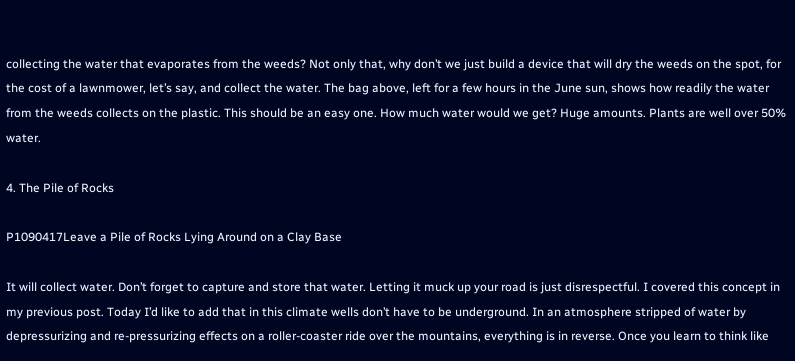collecting the water that evaporates from the weeds? Not only that, why don’t we just build a device that will dry the weeds on the spot, for the cost of a lawnmower, let’s say, and collect the water. The bag above, left for a few hours in the June sun, shows how readily the water from the weeds collects on the plastic. This should be an easy one. How much water would we get? Huge amounts. Plants are well over 50% water.

4. The Pile of Rocks

P1090417Leave a Pile of Rocks Lying Around on a Clay Base

It will collect water. Don’t forget to capture and store that water. Letting it muck up your road is just disrespectful. I covered this concept in my previous post. Today I’d like to add that in this climate wells don’t have to be underground. In an atmosphere stripped of water by depressurizing and re-pressurizing effects on a roller-coaster ride over the mountains, everything is in reverse. Once you learn to think like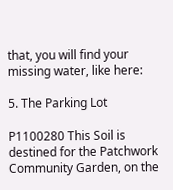that, you will find your missing water, like here:

5. The Parking Lot

P1100280 This Soil is destined for the Patchwork Community Garden, on the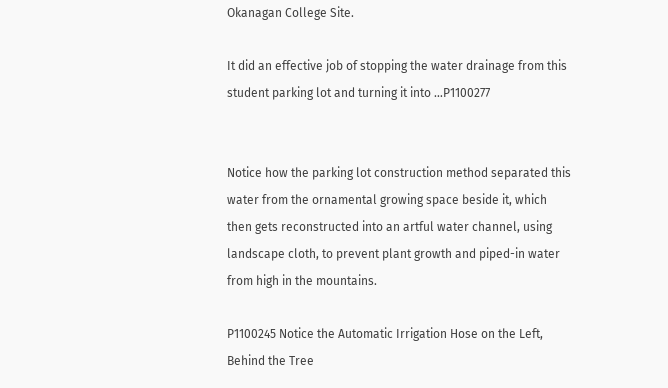Okanagan College Site.

It did an effective job of stopping the water drainage from this student parking lot and turning it into …P1100277


Notice how the parking lot construction method separated this water from the ornamental growing space beside it, which then gets reconstructed into an artful water channel, using landscape cloth, to prevent plant growth and piped-in water from high in the mountains.

P1100245 Notice the Automatic Irrigation Hose on the Left, Behind the Tree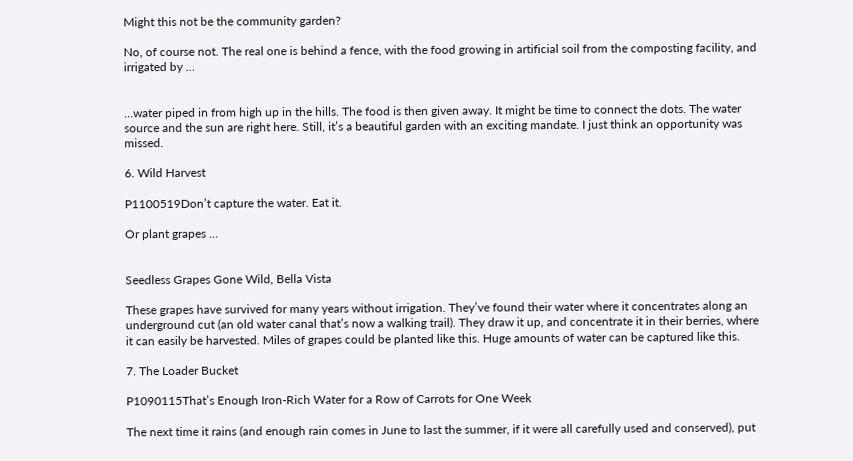Might this not be the community garden?

No, of course not. The real one is behind a fence, with the food growing in artificial soil from the composting facility, and irrigated by …


…water piped in from high up in the hills. The food is then given away. It might be time to connect the dots. The water source and the sun are right here. Still, it’s a beautiful garden with an exciting mandate. I just think an opportunity was missed.

6. Wild Harvest

P1100519Don’t capture the water. Eat it.

Or plant grapes …


Seedless Grapes Gone Wild, Bella Vista

These grapes have survived for many years without irrigation. They’ve found their water where it concentrates along an underground cut (an old water canal that’s now a walking trail). They draw it up, and concentrate it in their berries, where it can easily be harvested. Miles of grapes could be planted like this. Huge amounts of water can be captured like this.

7. The Loader Bucket

P1090115That’s Enough Iron-Rich Water for a Row of Carrots for One Week

The next time it rains (and enough rain comes in June to last the summer, if it were all carefully used and conserved), put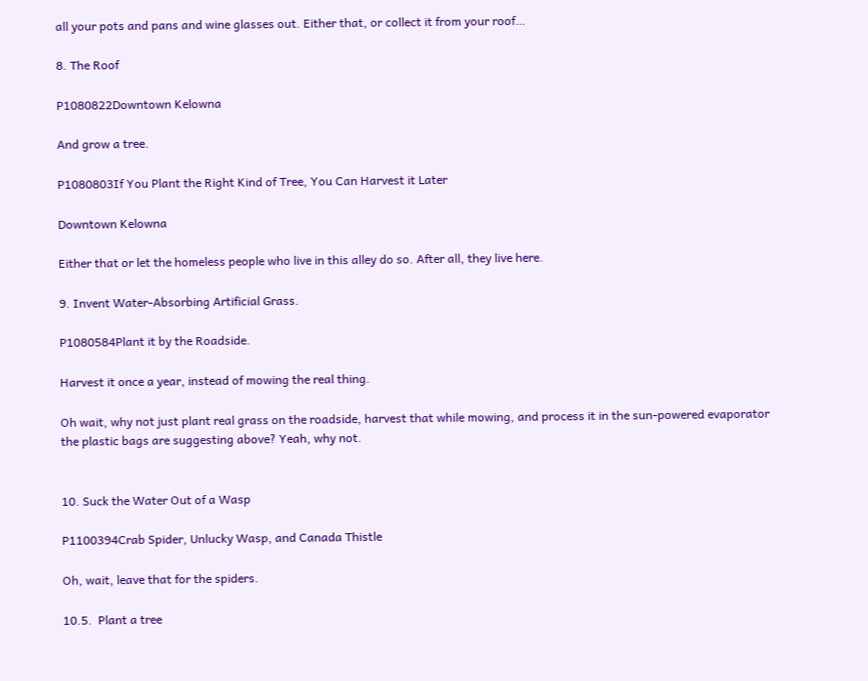all your pots and pans and wine glasses out. Either that, or collect it from your roof…

8. The Roof

P1080822Downtown Kelowna

And grow a tree.

P1080803If You Plant the Right Kind of Tree, You Can Harvest it Later

Downtown Kelowna

Either that or let the homeless people who live in this alley do so. After all, they live here.

9. Invent Water-Absorbing Artificial Grass.

P1080584Plant it by the Roadside.

Harvest it once a year, instead of mowing the real thing.

Oh wait, why not just plant real grass on the roadside, harvest that while mowing, and process it in the sun-powered evaporator the plastic bags are suggesting above? Yeah, why not.


10. Suck the Water Out of a Wasp

P1100394Crab Spider, Unlucky Wasp, and Canada Thistle

Oh, wait, leave that for the spiders.

10.5.  Plant a tree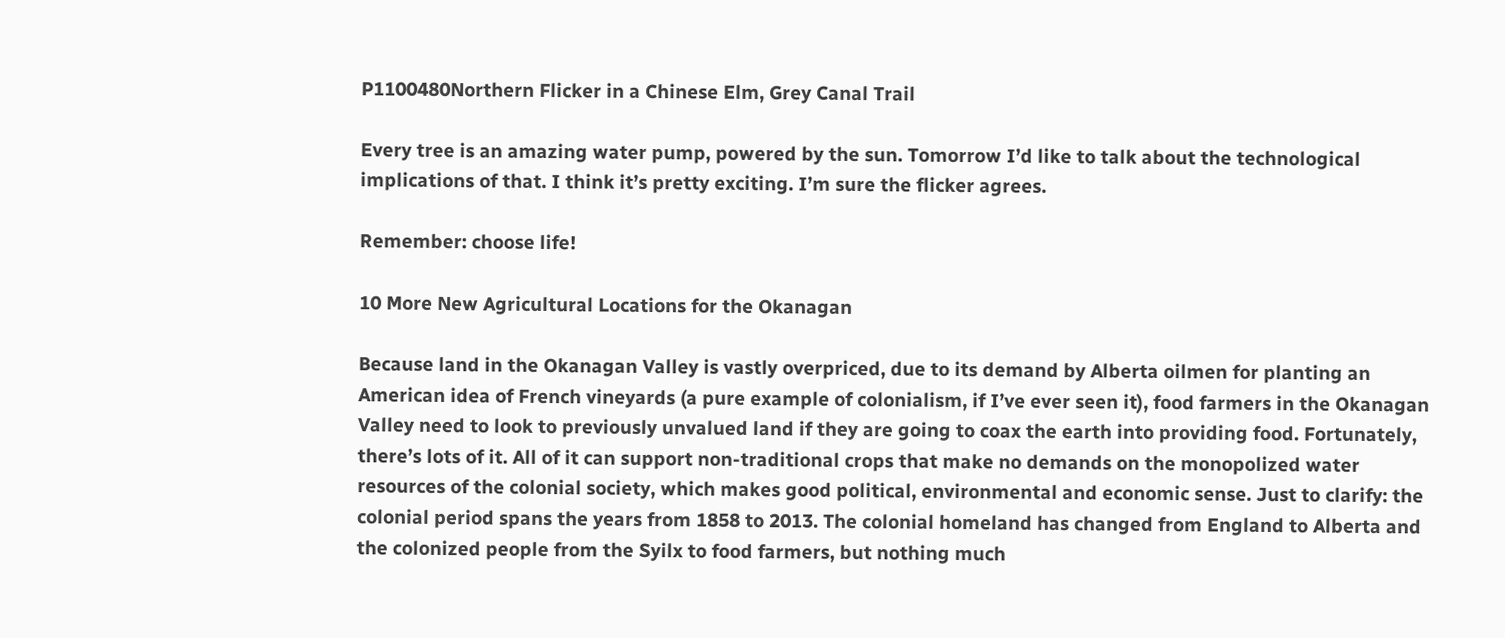P1100480Northern Flicker in a Chinese Elm, Grey Canal Trail

Every tree is an amazing water pump, powered by the sun. Tomorrow I’d like to talk about the technological implications of that. I think it’s pretty exciting. I’m sure the flicker agrees.

Remember: choose life!

10 More New Agricultural Locations for the Okanagan

Because land in the Okanagan Valley is vastly overpriced, due to its demand by Alberta oilmen for planting an American idea of French vineyards (a pure example of colonialism, if I’ve ever seen it), food farmers in the Okanagan Valley need to look to previously unvalued land if they are going to coax the earth into providing food. Fortunately, there’s lots of it. All of it can support non-traditional crops that make no demands on the monopolized water resources of the colonial society, which makes good political, environmental and economic sense. Just to clarify: the colonial period spans the years from 1858 to 2013. The colonial homeland has changed from England to Alberta and the colonized people from the Syilx to food farmers, but nothing much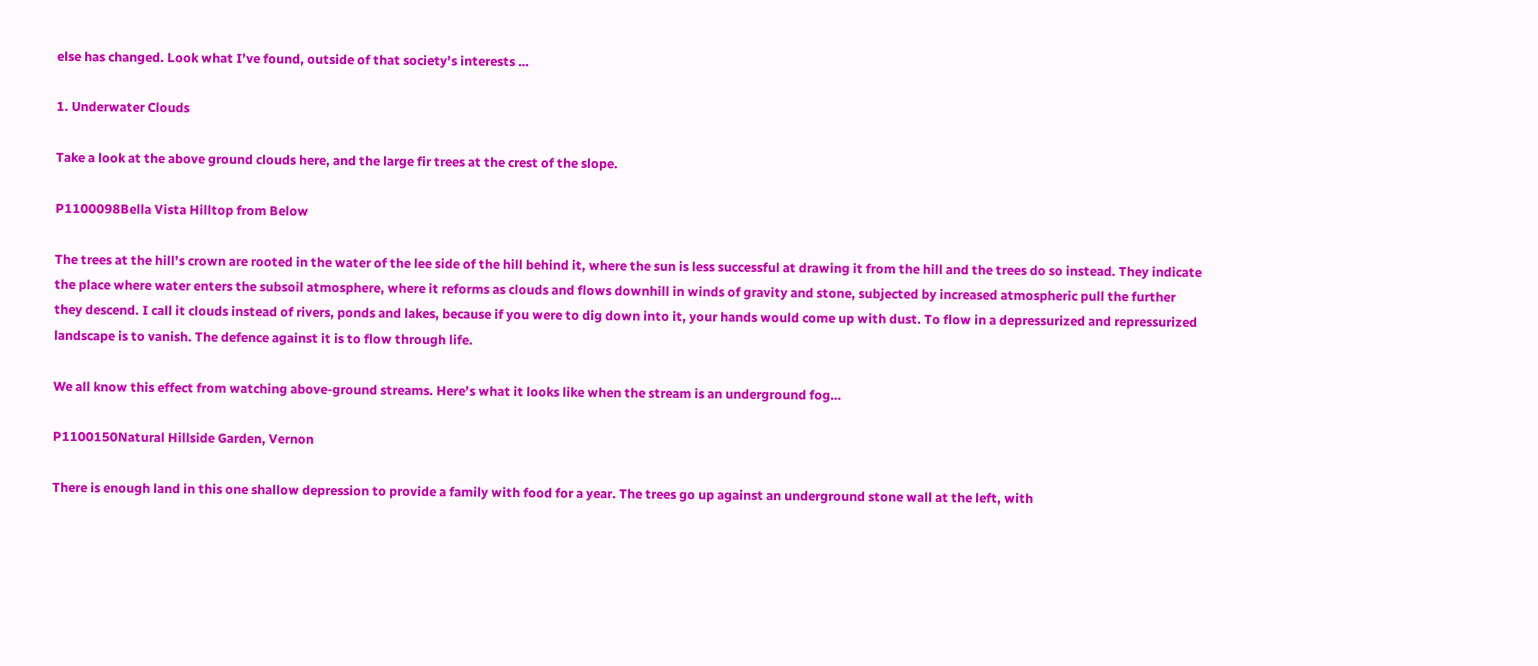else has changed. Look what I’ve found, outside of that society’s interests …

1. Underwater Clouds

Take a look at the above ground clouds here, and the large fir trees at the crest of the slope.

P1100098Bella Vista Hilltop from Below

The trees at the hill’s crown are rooted in the water of the lee side of the hill behind it, where the sun is less successful at drawing it from the hill and the trees do so instead. They indicate the place where water enters the subsoil atmosphere, where it reforms as clouds and flows downhill in winds of gravity and stone, subjected by increased atmospheric pull the further they descend. I call it clouds instead of rivers, ponds and lakes, because if you were to dig down into it, your hands would come up with dust. To flow in a depressurized and repressurized landscape is to vanish. The defence against it is to flow through life.

We all know this effect from watching above-ground streams. Here’s what it looks like when the stream is an underground fog…

P1100150Natural Hillside Garden, Vernon

There is enough land in this one shallow depression to provide a family with food for a year. The trees go up against an underground stone wall at the left, with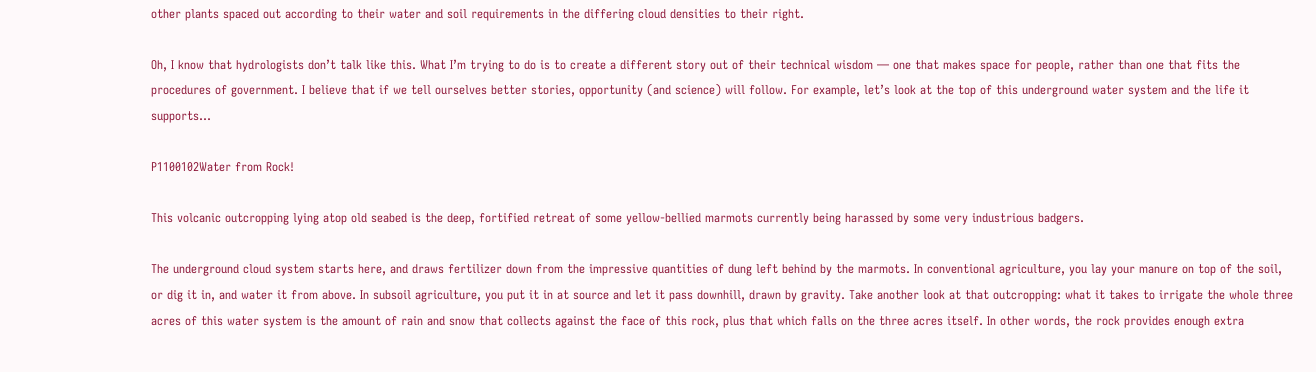other plants spaced out according to their water and soil requirements in the differing cloud densities to their right.

Oh, I know that hydrologists don’t talk like this. What I’m trying to do is to create a different story out of their technical wisdom — one that makes space for people, rather than one that fits the procedures of government. I believe that if we tell ourselves better stories, opportunity (and science) will follow. For example, let’s look at the top of this underground water system and the life it supports…

P1100102Water from Rock!

This volcanic outcropping lying atop old seabed is the deep, fortified retreat of some yellow-bellied marmots currently being harassed by some very industrious badgers.

The underground cloud system starts here, and draws fertilizer down from the impressive quantities of dung left behind by the marmots. In conventional agriculture, you lay your manure on top of the soil, or dig it in, and water it from above. In subsoil agriculture, you put it in at source and let it pass downhill, drawn by gravity. Take another look at that outcropping: what it takes to irrigate the whole three acres of this water system is the amount of rain and snow that collects against the face of this rock, plus that which falls on the three acres itself. In other words, the rock provides enough extra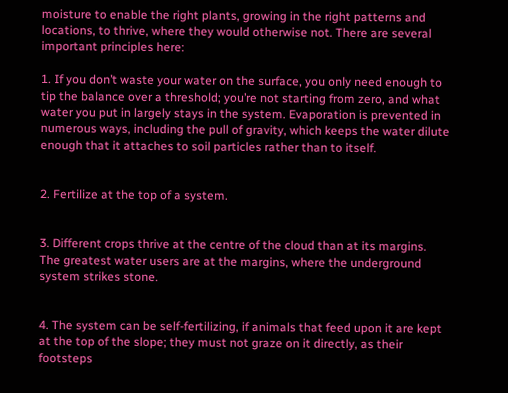moisture to enable the right plants, growing in the right patterns and locations, to thrive, where they would otherwise not. There are several important principles here:

1. If you don’t waste your water on the surface, you only need enough to tip the balance over a threshold; you’re not starting from zero, and what water you put in largely stays in the system. Evaporation is prevented in numerous ways, including the pull of gravity, which keeps the water dilute enough that it attaches to soil particles rather than to itself.


2. Fertilize at the top of a system.


3. Different crops thrive at the centre of the cloud than at its margins. The greatest water users are at the margins, where the underground system strikes stone.


4. The system can be self-fertilizing, if animals that feed upon it are kept at the top of the slope; they must not graze on it directly, as their footsteps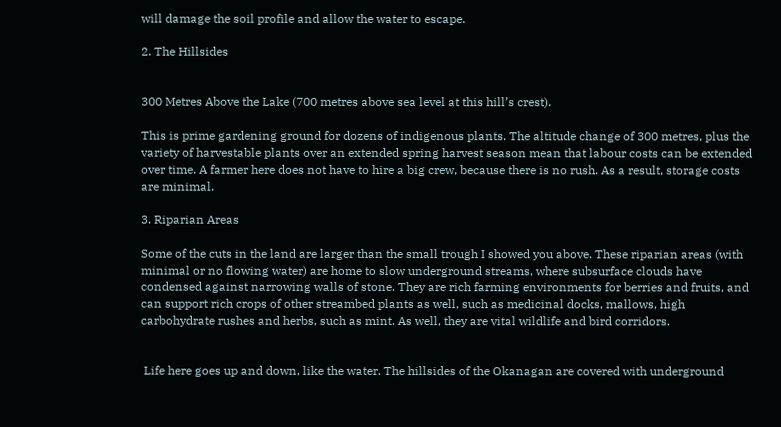will damage the soil profile and allow the water to escape.

2. The Hillsides


300 Metres Above the Lake (700 metres above sea level at this hill’s crest).

This is prime gardening ground for dozens of indigenous plants. The altitude change of 300 metres, plus the variety of harvestable plants over an extended spring harvest season mean that labour costs can be extended over time. A farmer here does not have to hire a big crew, because there is no rush. As a result, storage costs are minimal.

3. Riparian Areas

Some of the cuts in the land are larger than the small trough I showed you above. These riparian areas (with minimal or no flowing water) are home to slow underground streams, where subsurface clouds have condensed against narrowing walls of stone. They are rich farming environments for berries and fruits, and can support rich crops of other streambed plants as well, such as medicinal docks, mallows, high carbohydrate rushes and herbs, such as mint. As well, they are vital wildlife and bird corridors.


 Life here goes up and down, like the water. The hillsides of the Okanagan are covered with underground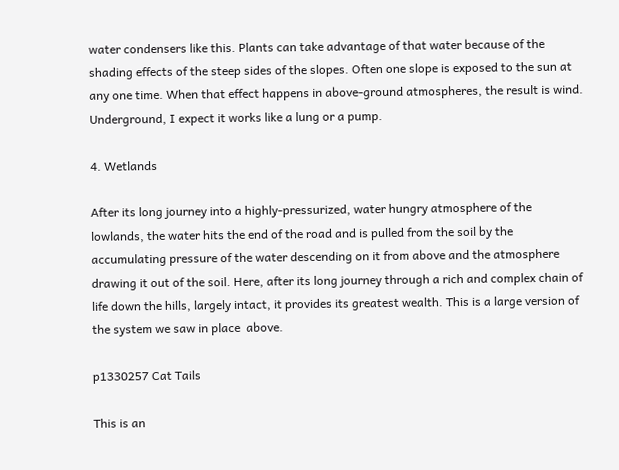water condensers like this. Plants can take advantage of that water because of the shading effects of the steep sides of the slopes. Often one slope is exposed to the sun at any one time. When that effect happens in above-ground atmospheres, the result is wind. Underground, I expect it works like a lung or a pump.

4. Wetlands

After its long journey into a highly-pressurized, water hungry atmosphere of the lowlands, the water hits the end of the road and is pulled from the soil by the accumulating pressure of the water descending on it from above and the atmosphere drawing it out of the soil. Here, after its long journey through a rich and complex chain of life down the hills, largely intact, it provides its greatest wealth. This is a large version of the system we saw in place  above.

p1330257 Cat Tails

This is an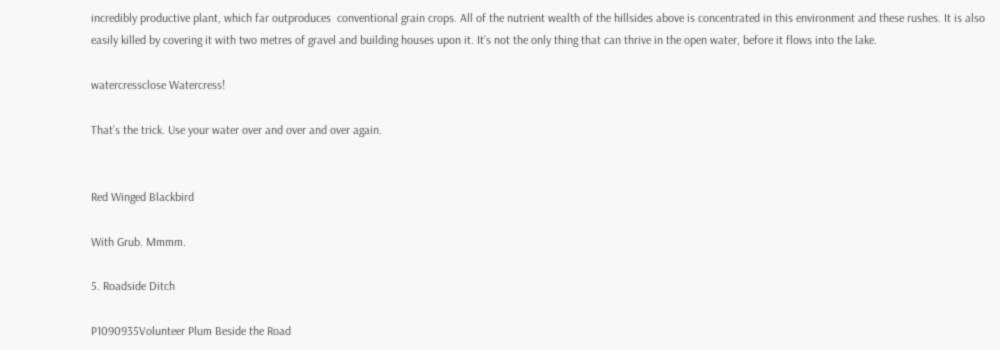incredibly productive plant, which far outproduces  conventional grain crops. All of the nutrient wealth of the hillsides above is concentrated in this environment and these rushes. It is also easily killed by covering it with two metres of gravel and building houses upon it. It’s not the only thing that can thrive in the open water, before it flows into the lake.

watercressclose Watercress!

That’s the trick. Use your water over and over and over again.


Red Winged Blackbird

With Grub. Mmmm.

5. Roadside Ditch

P1090935Volunteer Plum Beside the Road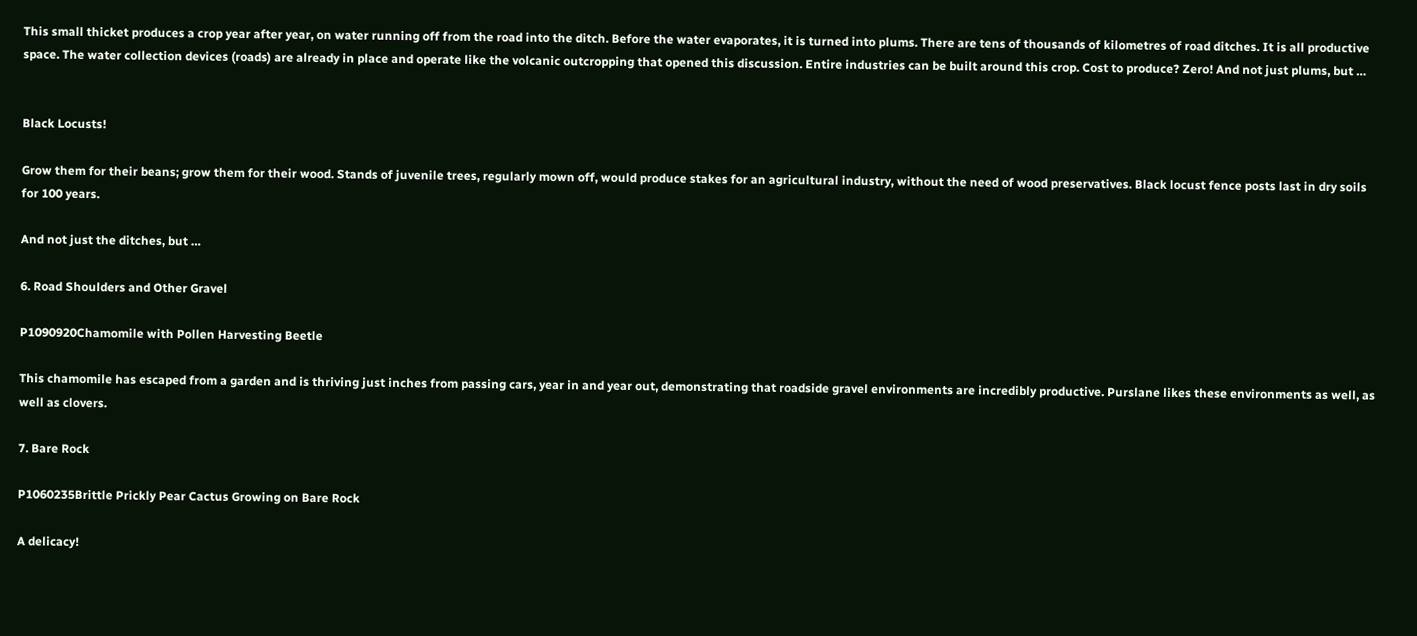This small thicket produces a crop year after year, on water running off from the road into the ditch. Before the water evaporates, it is turned into plums. There are tens of thousands of kilometres of road ditches. It is all productive space. The water collection devices (roads) are already in place and operate like the volcanic outcropping that opened this discussion. Entire industries can be built around this crop. Cost to produce? Zero! And not just plums, but …


Black Locusts!

Grow them for their beans; grow them for their wood. Stands of juvenile trees, regularly mown off, would produce stakes for an agricultural industry, without the need of wood preservatives. Black locust fence posts last in dry soils for 100 years.

And not just the ditches, but …

6. Road Shoulders and Other Gravel

P1090920Chamomile with Pollen Harvesting Beetle

This chamomile has escaped from a garden and is thriving just inches from passing cars, year in and year out, demonstrating that roadside gravel environments are incredibly productive. Purslane likes these environments as well, as well as clovers.

7. Bare Rock

P1060235Brittle Prickly Pear Cactus Growing on Bare Rock

A delicacy!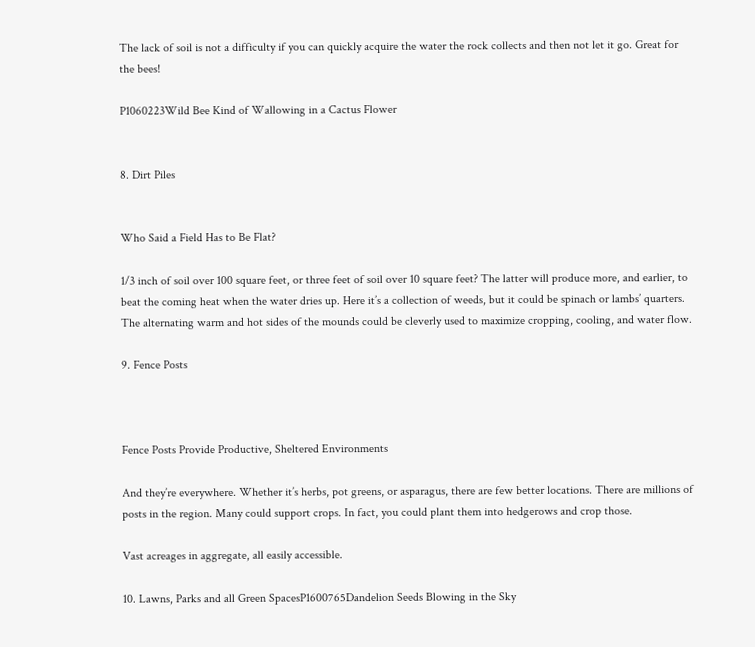The lack of soil is not a difficulty if you can quickly acquire the water the rock collects and then not let it go. Great for the bees!

P1060223Wild Bee Kind of Wallowing in a Cactus Flower


8. Dirt Piles


Who Said a Field Has to Be Flat?

1/3 inch of soil over 100 square feet, or three feet of soil over 10 square feet? The latter will produce more, and earlier, to beat the coming heat when the water dries up. Here it’s a collection of weeds, but it could be spinach or lambs’ quarters. The alternating warm and hot sides of the mounds could be cleverly used to maximize cropping, cooling, and water flow.

9. Fence Posts



Fence Posts Provide Productive, Sheltered Environments

And they’re everywhere. Whether it’s herbs, pot greens, or asparagus, there are few better locations. There are millions of posts in the region. Many could support crops. In fact, you could plant them into hedgerows and crop those.

Vast acreages in aggregate, all easily accessible.

10. Lawns, Parks and all Green SpacesP1600765Dandelion Seeds Blowing in the Sky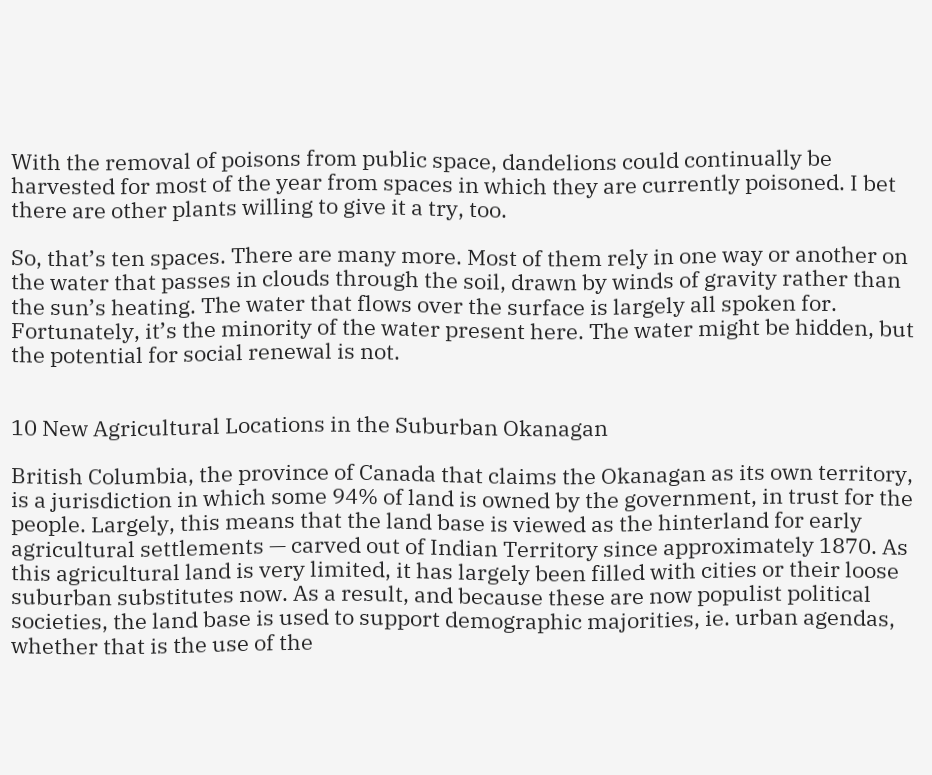With the removal of poisons from public space, dandelions could continually be harvested for most of the year from spaces in which they are currently poisoned. I bet there are other plants willing to give it a try, too.

So, that’s ten spaces. There are many more. Most of them rely in one way or another on the water that passes in clouds through the soil, drawn by winds of gravity rather than the sun’s heating. The water that flows over the surface is largely all spoken for. Fortunately, it’s the minority of the water present here. The water might be hidden, but the potential for social renewal is not.


10 New Agricultural Locations in the Suburban Okanagan

British Columbia, the province of Canada that claims the Okanagan as its own territory, is a jurisdiction in which some 94% of land is owned by the government, in trust for the people. Largely, this means that the land base is viewed as the hinterland for early agricultural settlements — carved out of Indian Territory since approximately 1870. As this agricultural land is very limited, it has largely been filled with cities or their loose suburban substitutes now. As a result, and because these are now populist political societies, the land base is used to support demographic majorities, ie. urban agendas, whether that is the use of the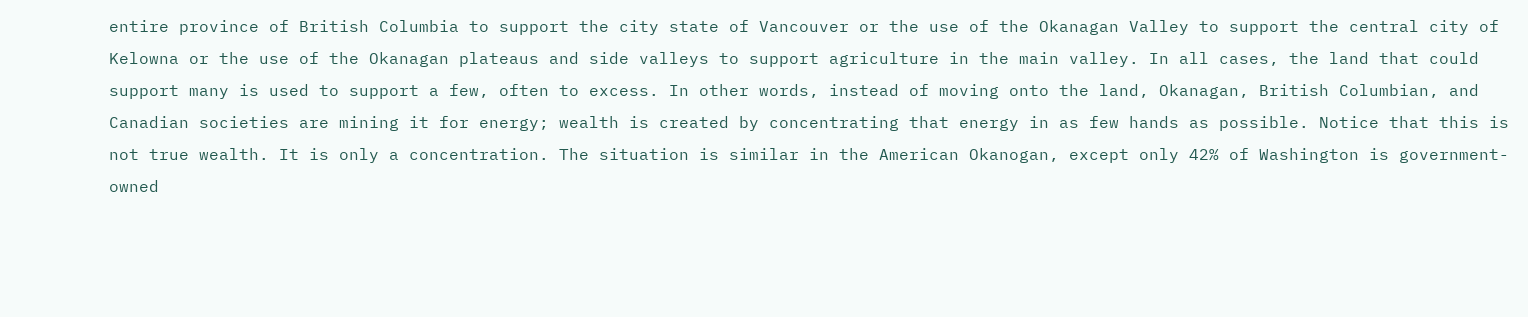entire province of British Columbia to support the city state of Vancouver or the use of the Okanagan Valley to support the central city of Kelowna or the use of the Okanagan plateaus and side valleys to support agriculture in the main valley. In all cases, the land that could support many is used to support a few, often to excess. In other words, instead of moving onto the land, Okanagan, British Columbian, and Canadian societies are mining it for energy; wealth is created by concentrating that energy in as few hands as possible. Notice that this is not true wealth. It is only a concentration. The situation is similar in the American Okanogan, except only 42% of Washington is government-owned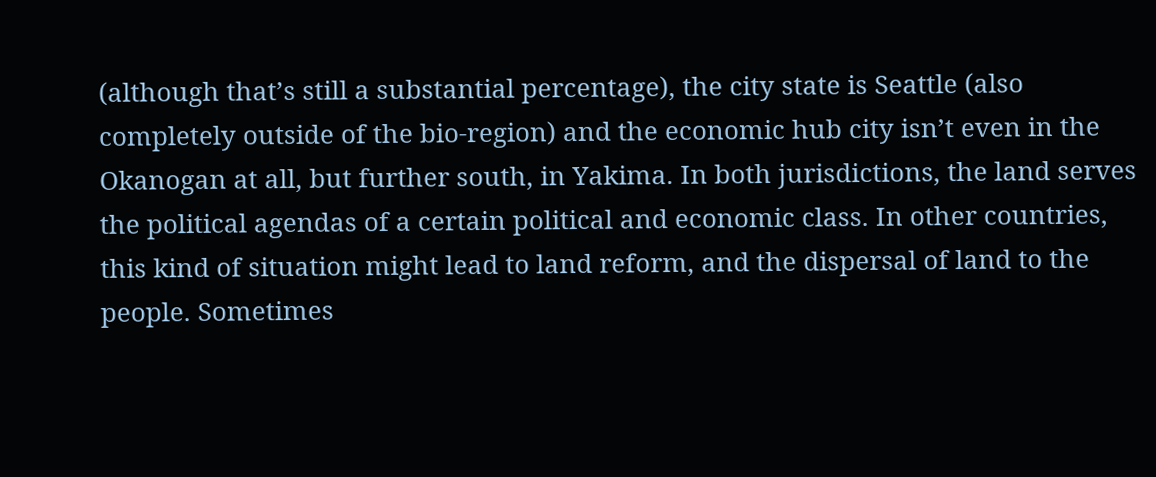(although that’s still a substantial percentage), the city state is Seattle (also completely outside of the bio-region) and the economic hub city isn’t even in the Okanogan at all, but further south, in Yakima. In both jurisdictions, the land serves the political agendas of a certain political and economic class. In other countries, this kind of situation might lead to land reform, and the dispersal of land to the people. Sometimes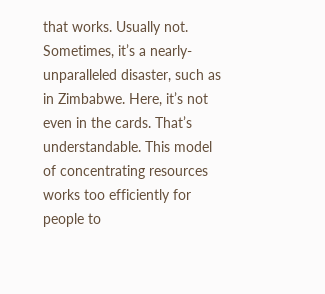that works. Usually not. Sometimes, it’s a nearly-unparalleled disaster, such as in Zimbabwe. Here, it’s not even in the cards. That’s understandable. This model of concentrating resources works too efficiently for people to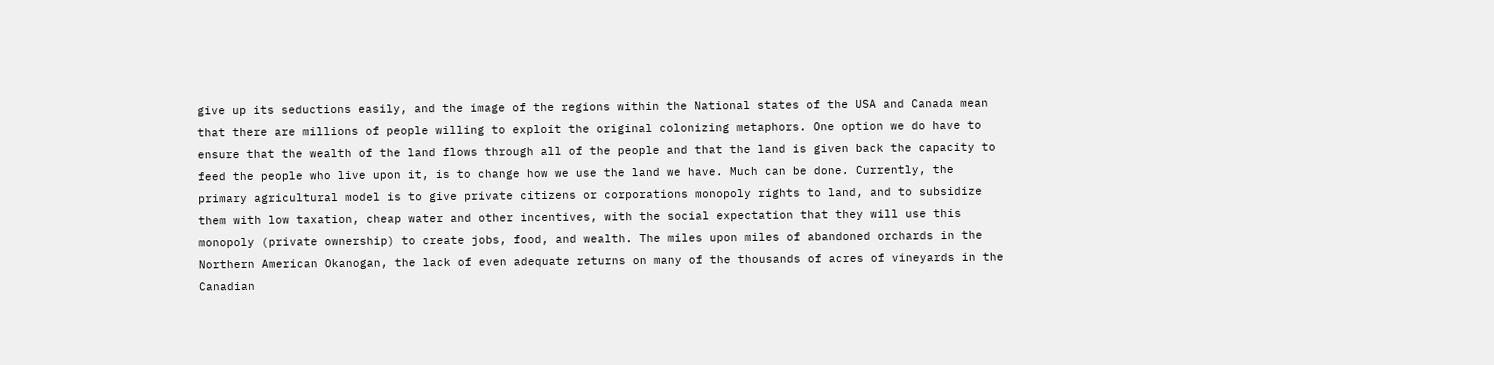give up its seductions easily, and the image of the regions within the National states of the USA and Canada mean that there are millions of people willing to exploit the original colonizing metaphors. One option we do have to ensure that the wealth of the land flows through all of the people and that the land is given back the capacity to feed the people who live upon it, is to change how we use the land we have. Much can be done. Currently, the primary agricultural model is to give private citizens or corporations monopoly rights to land, and to subsidize them with low taxation, cheap water and other incentives, with the social expectation that they will use this monopoly (private ownership) to create jobs, food, and wealth. The miles upon miles of abandoned orchards in the Northern American Okanogan, the lack of even adequate returns on many of the thousands of acres of vineyards in the Canadian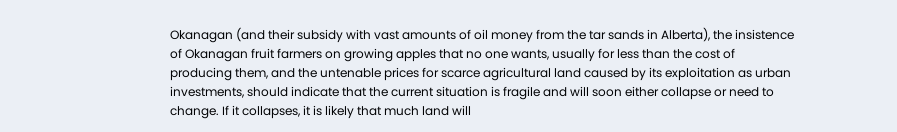Okanagan (and their subsidy with vast amounts of oil money from the tar sands in Alberta), the insistence of Okanagan fruit farmers on growing apples that no one wants, usually for less than the cost of producing them, and the untenable prices for scarce agricultural land caused by its exploitation as urban investments, should indicate that the current situation is fragile and will soon either collapse or need to change. If it collapses, it is likely that much land will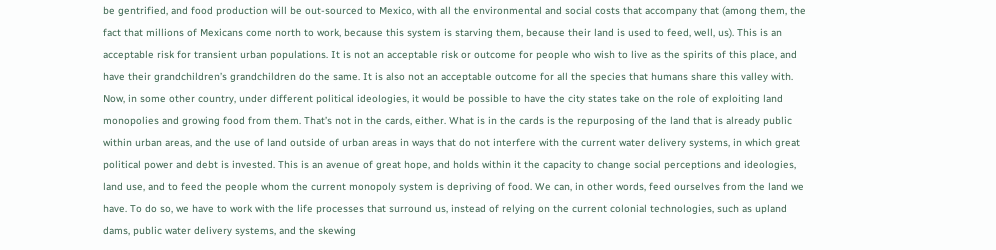be gentrified, and food production will be out-sourced to Mexico, with all the environmental and social costs that accompany that (among them, the fact that millions of Mexicans come north to work, because this system is starving them, because their land is used to feed, well, us). This is an acceptable risk for transient urban populations. It is not an acceptable risk or outcome for people who wish to live as the spirits of this place, and have their grandchildren’s grandchildren do the same. It is also not an acceptable outcome for all the species that humans share this valley with. Now, in some other country, under different political ideologies, it would be possible to have the city states take on the role of exploiting land monopolies and growing food from them. That’s not in the cards, either. What is in the cards is the repurposing of the land that is already public within urban areas, and the use of land outside of urban areas in ways that do not interfere with the current water delivery systems, in which great political power and debt is invested. This is an avenue of great hope, and holds within it the capacity to change social perceptions and ideologies, land use, and to feed the people whom the current monopoly system is depriving of food. We can, in other words, feed ourselves from the land we have. To do so, we have to work with the life processes that surround us, instead of relying on the current colonial technologies, such as upland dams, public water delivery systems, and the skewing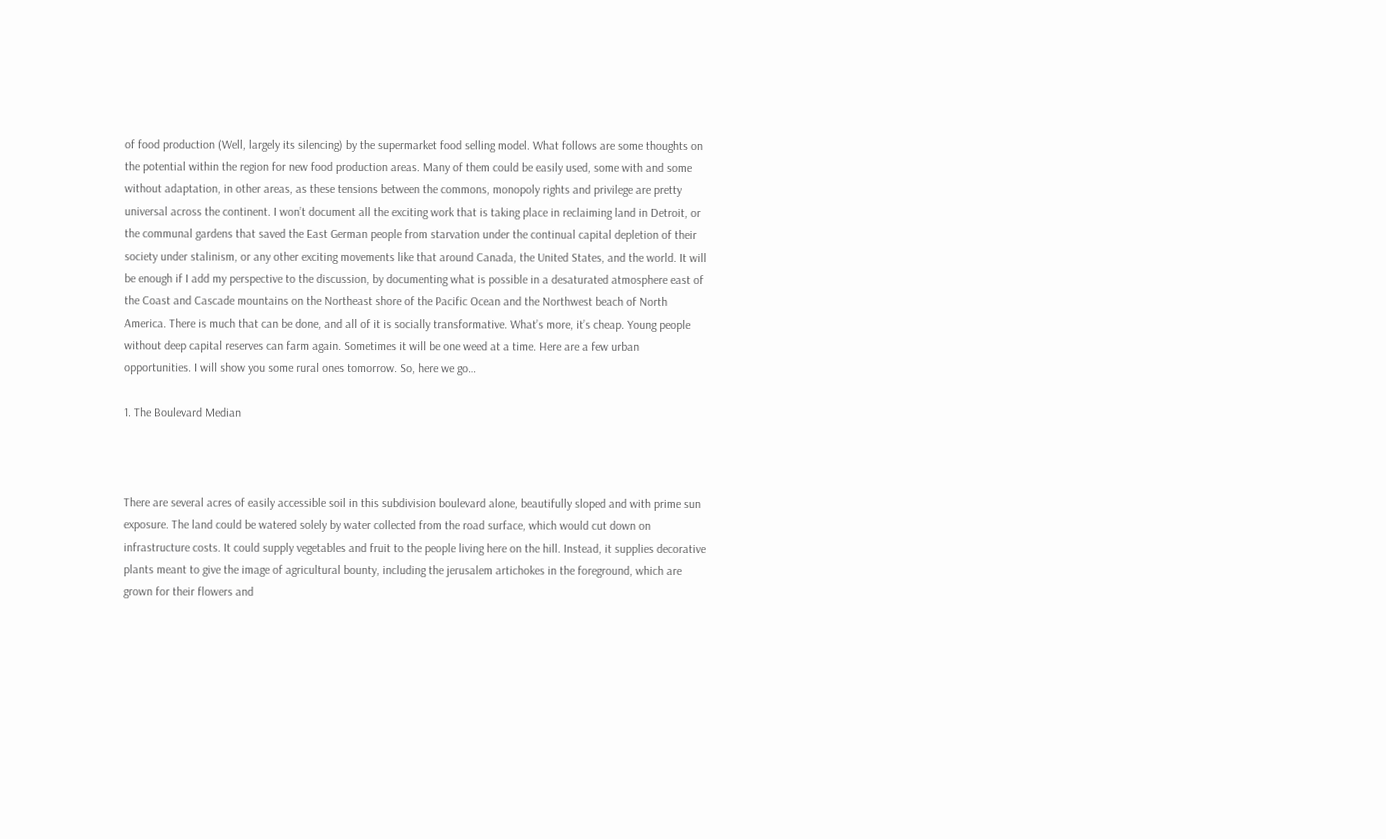of food production (Well, largely its silencing) by the supermarket food selling model. What follows are some thoughts on the potential within the region for new food production areas. Many of them could be easily used, some with and some without adaptation, in other areas, as these tensions between the commons, monopoly rights and privilege are pretty universal across the continent. I won’t document all the exciting work that is taking place in reclaiming land in Detroit, or the communal gardens that saved the East German people from starvation under the continual capital depletion of their society under stalinism, or any other exciting movements like that around Canada, the United States, and the world. It will be enough if I add my perspective to the discussion, by documenting what is possible in a desaturated atmosphere east of the Coast and Cascade mountains on the Northeast shore of the Pacific Ocean and the Northwest beach of North America. There is much that can be done, and all of it is socially transformative. What’s more, it’s cheap. Young people without deep capital reserves can farm again. Sometimes it will be one weed at a time. Here are a few urban opportunities. I will show you some rural ones tomorrow. So, here we go…

1. The Boulevard Median



There are several acres of easily accessible soil in this subdivision boulevard alone, beautifully sloped and with prime sun exposure. The land could be watered solely by water collected from the road surface, which would cut down on infrastructure costs. It could supply vegetables and fruit to the people living here on the hill. Instead, it supplies decorative plants meant to give the image of agricultural bounty, including the jerusalem artichokes in the foreground, which are grown for their flowers and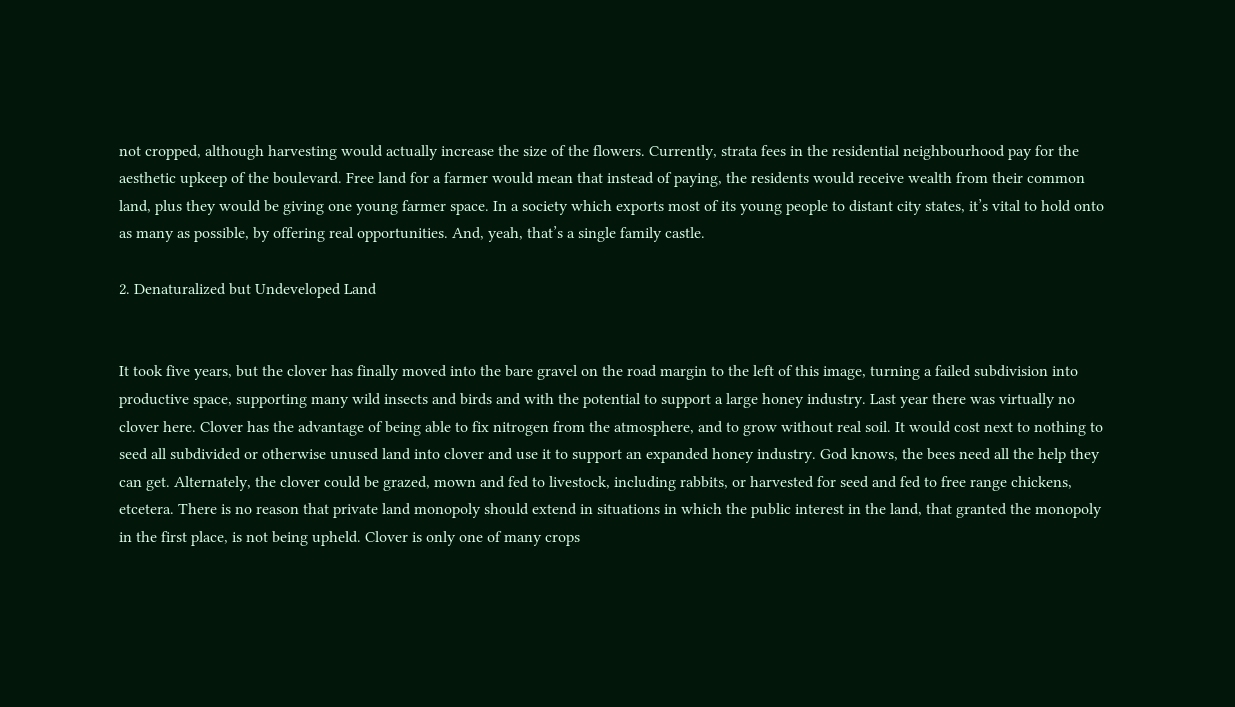not cropped, although harvesting would actually increase the size of the flowers. Currently, strata fees in the residential neighbourhood pay for the aesthetic upkeep of the boulevard. Free land for a farmer would mean that instead of paying, the residents would receive wealth from their common land, plus they would be giving one young farmer space. In a society which exports most of its young people to distant city states, it’s vital to hold onto as many as possible, by offering real opportunities. And, yeah, that’s a single family castle.

2. Denaturalized but Undeveloped Land


It took five years, but the clover has finally moved into the bare gravel on the road margin to the left of this image, turning a failed subdivision into productive space, supporting many wild insects and birds and with the potential to support a large honey industry. Last year there was virtually no clover here. Clover has the advantage of being able to fix nitrogen from the atmosphere, and to grow without real soil. It would cost next to nothing to seed all subdivided or otherwise unused land into clover and use it to support an expanded honey industry. God knows, the bees need all the help they can get. Alternately, the clover could be grazed, mown and fed to livestock, including rabbits, or harvested for seed and fed to free range chickens, etcetera. There is no reason that private land monopoly should extend in situations in which the public interest in the land, that granted the monopoly in the first place, is not being upheld. Clover is only one of many crops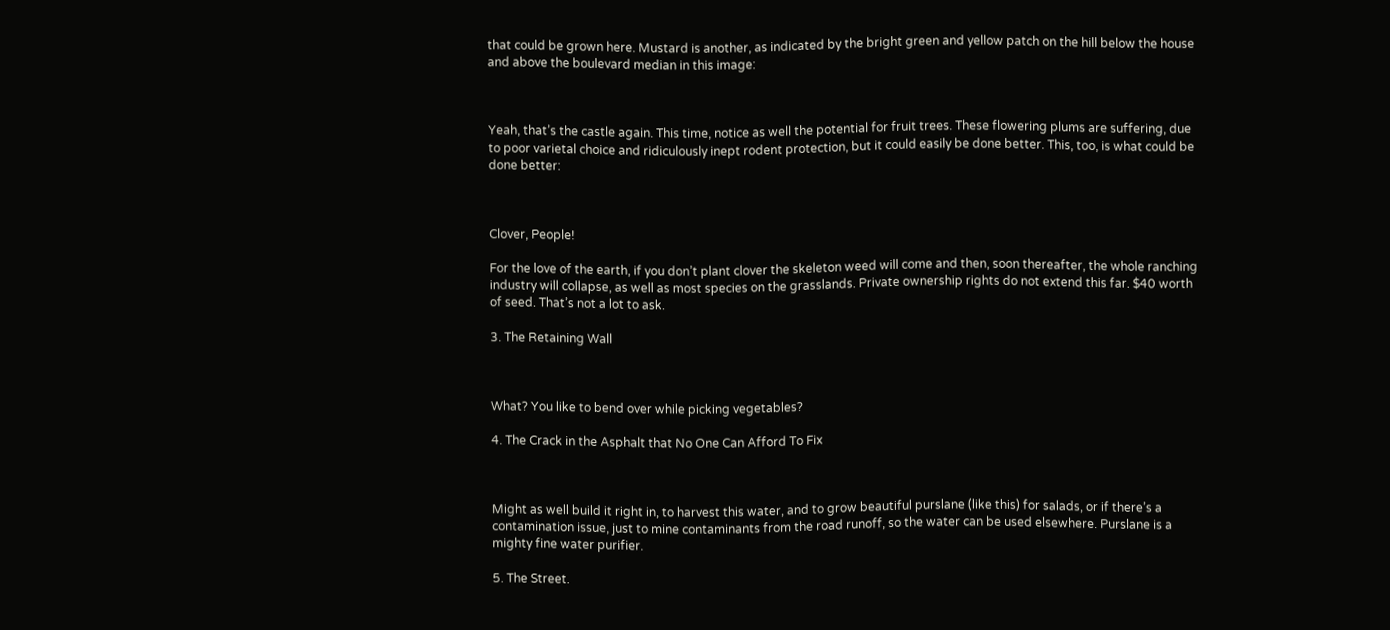that could be grown here. Mustard is another, as indicated by the bright green and yellow patch on the hill below the house and above the boulevard median in this image:



Yeah, that’s the castle again. This time, notice as well the potential for fruit trees. These flowering plums are suffering, due to poor varietal choice and ridiculously inept rodent protection, but it could easily be done better. This, too, is what could be done better:



Clover, People!

For the love of the earth, if you don’t plant clover the skeleton weed will come and then, soon thereafter, the whole ranching industry will collapse, as well as most species on the grasslands. Private ownership rights do not extend this far. $40 worth of seed. That’s not a lot to ask.

3. The Retaining Wall



What? You like to bend over while picking vegetables?

4. The Crack in the Asphalt that No One Can Afford To Fix



Might as well build it right in, to harvest this water, and to grow beautiful purslane (like this) for salads, or if there’s a contamination issue, just to mine contaminants from the road runoff, so the water can be used elsewhere. Purslane is a mighty fine water purifier.

5. The Street.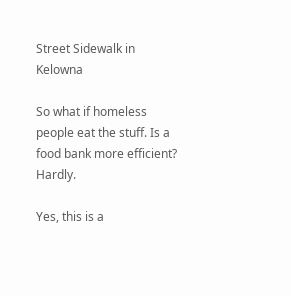Street Sidewalk in Kelowna

So what if homeless people eat the stuff. Is a food bank more efficient? Hardly.

Yes, this is a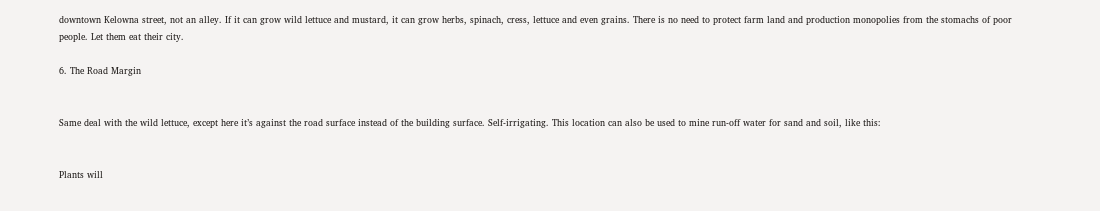downtown Kelowna street, not an alley. If it can grow wild lettuce and mustard, it can grow herbs, spinach, cress, lettuce and even grains. There is no need to protect farm land and production monopolies from the stomachs of poor people. Let them eat their city.

6. The Road Margin


Same deal with the wild lettuce, except here it’s against the road surface instead of the building surface. Self-irrigating. This location can also be used to mine run-off water for sand and soil, like this:


Plants will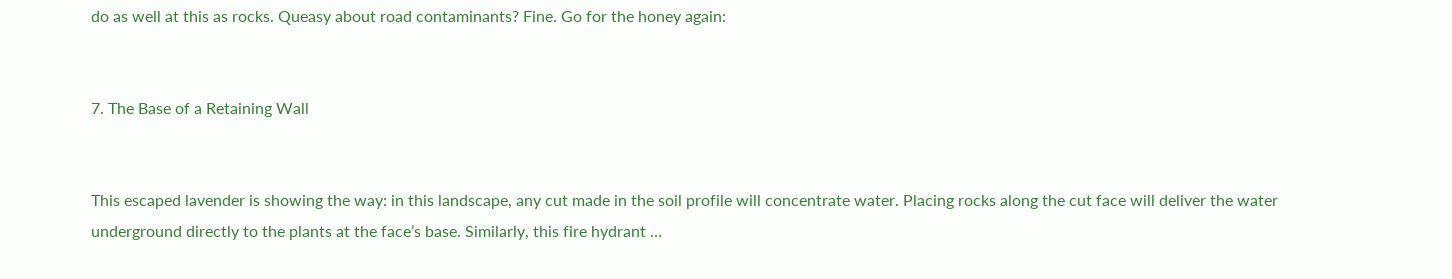do as well at this as rocks. Queasy about road contaminants? Fine. Go for the honey again:


7. The Base of a Retaining Wall


This escaped lavender is showing the way: in this landscape, any cut made in the soil profile will concentrate water. Placing rocks along the cut face will deliver the water underground directly to the plants at the face’s base. Similarly, this fire hydrant …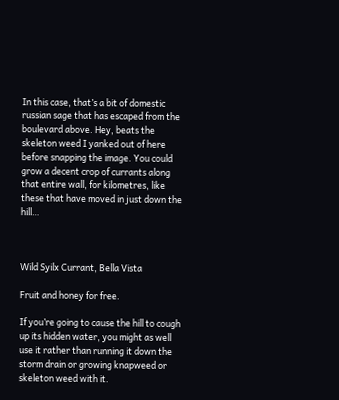In this case, that’s a bit of domestic russian sage that has escaped from the boulevard above. Hey, beats the skeleton weed I yanked out of here before snapping the image. You could grow a decent crop of currants along that entire wall, for kilometres, like these that have moved in just down the hill…



Wild Syilx Currant, Bella Vista

Fruit and honey for free.

If you’re going to cause the hill to cough up its hidden water, you might as well use it rather than running it down the storm drain or growing knapweed or skeleton weed with it.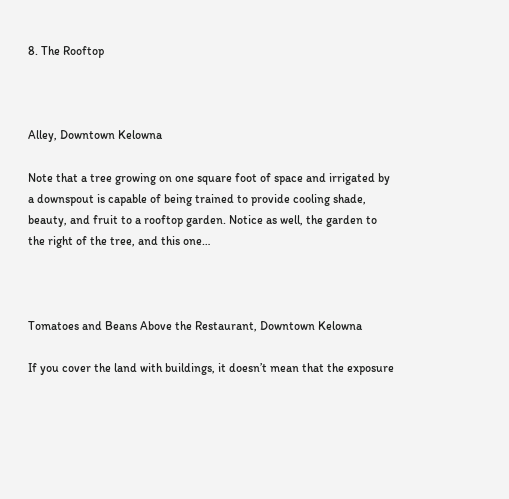8. The Rooftop



Alley, Downtown Kelowna

Note that a tree growing on one square foot of space and irrigated by a downspout is capable of being trained to provide cooling shade, beauty, and fruit to a rooftop garden. Notice as well, the garden to the right of the tree, and this one…



Tomatoes and Beans Above the Restaurant, Downtown Kelowna

If you cover the land with buildings, it doesn’t mean that the exposure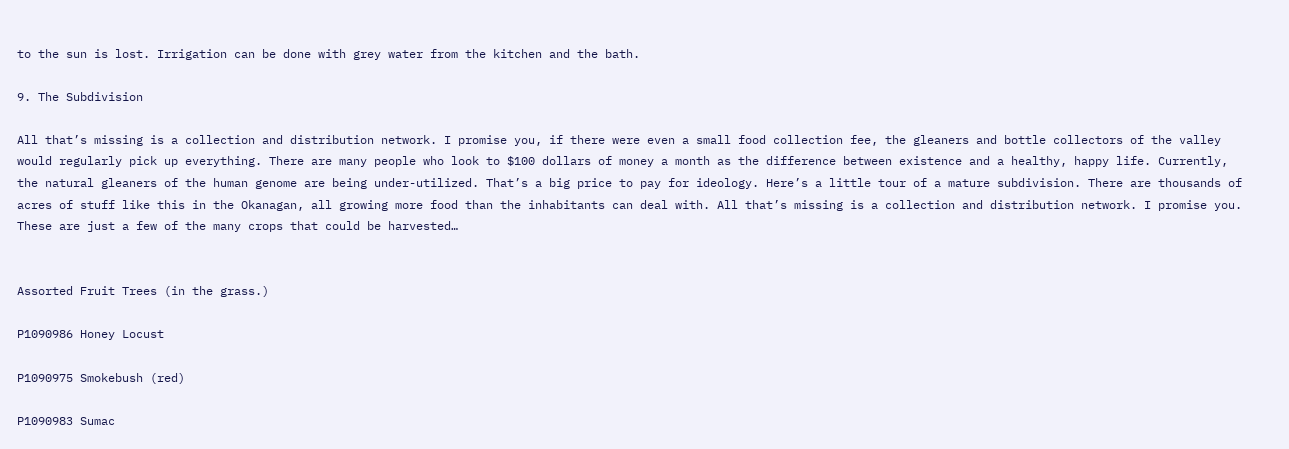to the sun is lost. Irrigation can be done with grey water from the kitchen and the bath.

9. The Subdivision

All that’s missing is a collection and distribution network. I promise you, if there were even a small food collection fee, the gleaners and bottle collectors of the valley would regularly pick up everything. There are many people who look to $100 dollars of money a month as the difference between existence and a healthy, happy life. Currently, the natural gleaners of the human genome are being under-utilized. That’s a big price to pay for ideology. Here’s a little tour of a mature subdivision. There are thousands of acres of stuff like this in the Okanagan, all growing more food than the inhabitants can deal with. All that’s missing is a collection and distribution network. I promise you. These are just a few of the many crops that could be harvested…


Assorted Fruit Trees (in the grass.)

P1090986 Honey Locust

P1090975 Smokebush (red)

P1090983 Sumac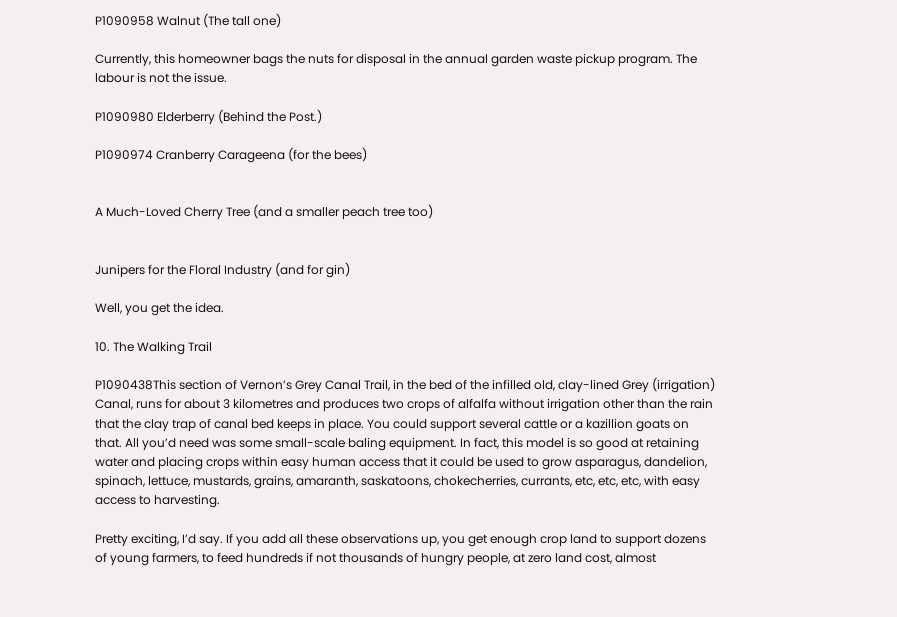P1090958 Walnut (The tall one)

Currently, this homeowner bags the nuts for disposal in the annual garden waste pickup program. The labour is not the issue.

P1090980 Elderberry (Behind the Post.)

P1090974 Cranberry Carageena (for the bees)


A Much-Loved Cherry Tree (and a smaller peach tree too)


Junipers for the Floral Industry (and for gin)

Well, you get the idea.

10. The Walking Trail

P1090438This section of Vernon’s Grey Canal Trail, in the bed of the infilled old, clay-lined Grey (irrigation) Canal, runs for about 3 kilometres and produces two crops of alfalfa without irrigation other than the rain that the clay trap of canal bed keeps in place. You could support several cattle or a kazillion goats on that. All you’d need was some small-scale baling equipment. In fact, this model is so good at retaining water and placing crops within easy human access that it could be used to grow asparagus, dandelion, spinach, lettuce, mustards, grains, amaranth, saskatoons, chokecherries, currants, etc, etc, etc, with easy access to harvesting.

Pretty exciting, I’d say. If you add all these observations up, you get enough crop land to support dozens of young farmers, to feed hundreds if not thousands of hungry people, at zero land cost, almost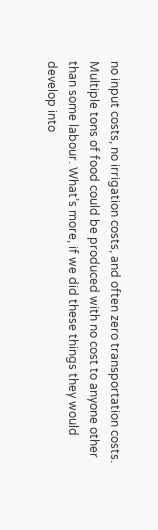no input costs, no irrigation costs, and often zero transportation costs. Multiple tons of food could be produced with no cost to anyone other than some labour. What’s more, if we did these things they would develop into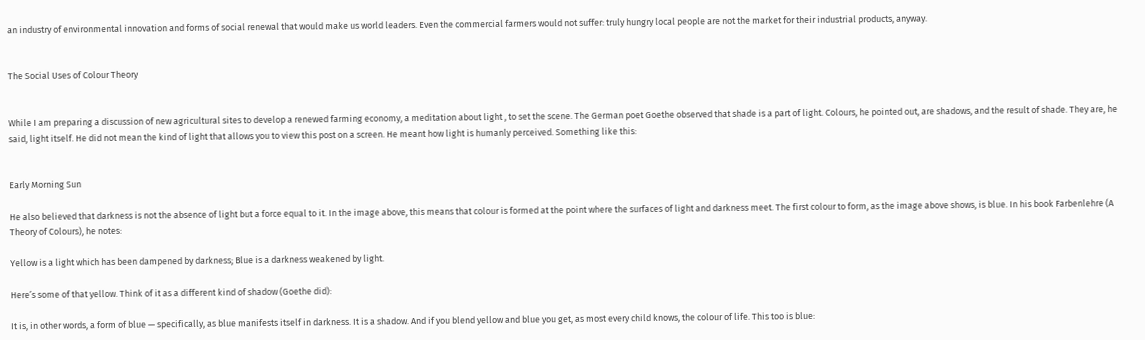an industry of environmental innovation and forms of social renewal that would make us world leaders. Even the commercial farmers would not suffer: truly hungry local people are not the market for their industrial products, anyway.


The Social Uses of Colour Theory


While I am preparing a discussion of new agricultural sites to develop a renewed farming economy, a meditation about light , to set the scene. The German poet Goethe observed that shade is a part of light. Colours, he pointed out, are shadows, and the result of shade. They are, he said, light itself. He did not mean the kind of light that allows you to view this post on a screen. He meant how light is humanly perceived. Something like this:


Early Morning Sun

He also believed that darkness is not the absence of light but a force equal to it. In the image above, this means that colour is formed at the point where the surfaces of light and darkness meet. The first colour to form, as the image above shows, is blue. In his book Farbenlehre (A Theory of Colours), he notes:

Yellow is a light which has been dampened by darkness; Blue is a darkness weakened by light.

Here’s some of that yellow. Think of it as a different kind of shadow (Goethe did):

It is, in other words, a form of blue — specifically, as blue manifests itself in darkness. It is a shadow. And if you blend yellow and blue you get, as most every child knows, the colour of life. This too is blue: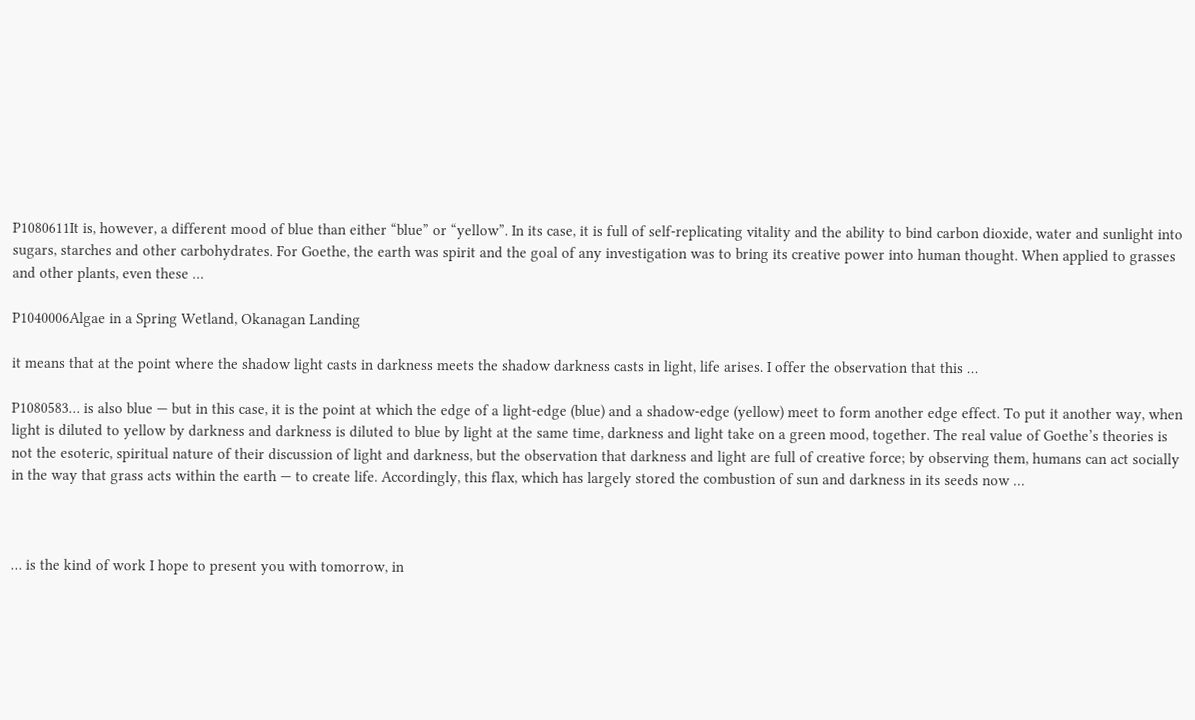P1080611It is, however, a different mood of blue than either “blue” or “yellow”. In its case, it is full of self-replicating vitality and the ability to bind carbon dioxide, water and sunlight into sugars, starches and other carbohydrates. For Goethe, the earth was spirit and the goal of any investigation was to bring its creative power into human thought. When applied to grasses and other plants, even these …

P1040006Algae in a Spring Wetland, Okanagan Landing

it means that at the point where the shadow light casts in darkness meets the shadow darkness casts in light, life arises. I offer the observation that this …

P1080583… is also blue — but in this case, it is the point at which the edge of a light-edge (blue) and a shadow-edge (yellow) meet to form another edge effect. To put it another way, when light is diluted to yellow by darkness and darkness is diluted to blue by light at the same time, darkness and light take on a green mood, together. The real value of Goethe’s theories is not the esoteric, spiritual nature of their discussion of light and darkness, but the observation that darkness and light are full of creative force; by observing them, humans can act socially in the way that grass acts within the earth — to create life. Accordingly, this flax, which has largely stored the combustion of sun and darkness in its seeds now …



… is the kind of work I hope to present you with tomorrow, in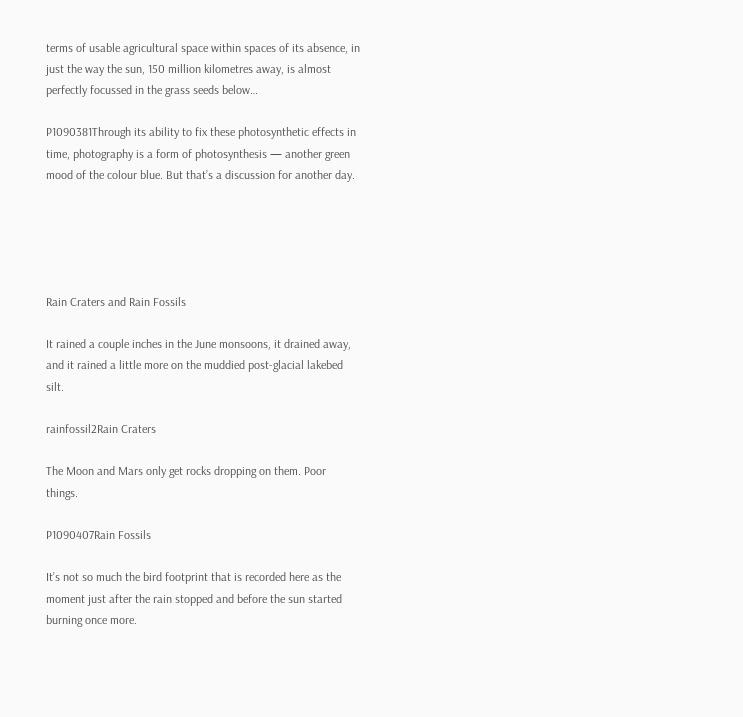terms of usable agricultural space within spaces of its absence, in just the way the sun, 150 million kilometres away, is almost perfectly focussed in the grass seeds below…

P1090381Through its ability to fix these photosynthetic effects in time, photography is a form of photosynthesis — another green mood of the colour blue. But that’s a discussion for another day.





Rain Craters and Rain Fossils

It rained a couple inches in the June monsoons, it drained away, and it rained a little more on the muddied post-glacial lakebed silt.

rainfossil2Rain Craters

The Moon and Mars only get rocks dropping on them. Poor things.

P1090407Rain Fossils

It’s not so much the bird footprint that is recorded here as the moment just after the rain stopped and before the sun started burning once more.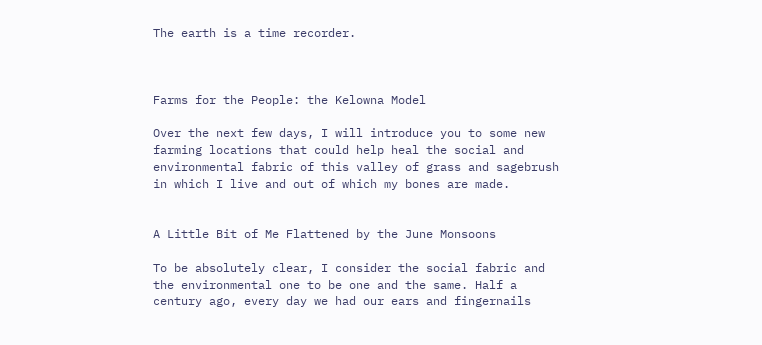The earth is a time recorder.



Farms for the People: the Kelowna Model

Over the next few days, I will introduce you to some new farming locations that could help heal the social and environmental fabric of this valley of grass and sagebrush in which I live and out of which my bones are made.


A Little Bit of Me Flattened by the June Monsoons

To be absolutely clear, I consider the social fabric and the environmental one to be one and the same. Half a century ago, every day we had our ears and fingernails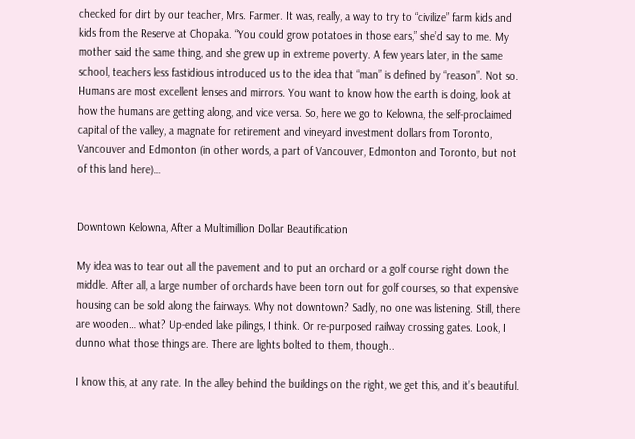checked for dirt by our teacher, Mrs. Farmer. It was, really, a way to try to “civilize” farm kids and kids from the Reserve at Chopaka. “You could grow potatoes in those ears,” she’d say to me. My mother said the same thing, and she grew up in extreme poverty. A few years later, in the same school, teachers less fastidious introduced us to the idea that “man” is defined by “reason”. Not so. Humans are most excellent lenses and mirrors. You want to know how the earth is doing, look at how the humans are getting along, and vice versa. So, here we go to Kelowna, the self-proclaimed capital of the valley, a magnate for retirement and vineyard investment dollars from Toronto, Vancouver and Edmonton (in other words, a part of Vancouver, Edmonton and Toronto, but not of this land here)…


Downtown Kelowna, After a Multimillion Dollar Beautification

My idea was to tear out all the pavement and to put an orchard or a golf course right down the middle. After all, a large number of orchards have been torn out for golf courses, so that expensive housing can be sold along the fairways. Why not downtown? Sadly, no one was listening. Still, there are wooden… what? Up-ended lake pilings, I think. Or re-purposed railway crossing gates. Look, I dunno what those things are. There are lights bolted to them, though..

I know this, at any rate. In the alley behind the buildings on the right, we get this, and it’s beautiful.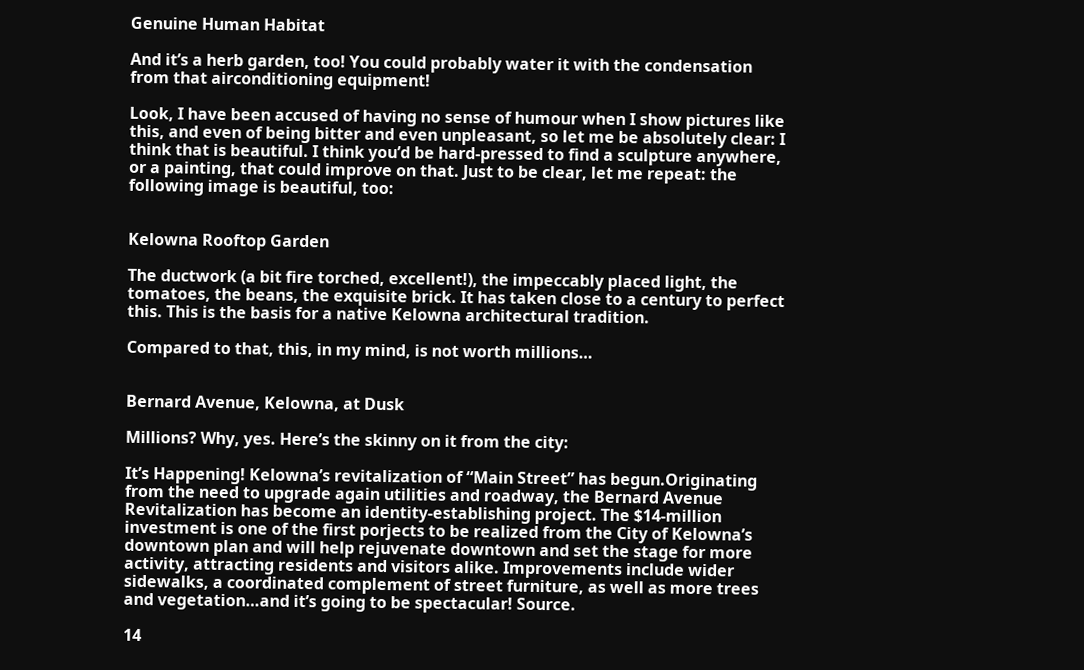Genuine Human Habitat

And it’s a herb garden, too! You could probably water it with the condensation from that airconditioning equipment!

Look, I have been accused of having no sense of humour when I show pictures like this, and even of being bitter and even unpleasant, so let me be absolutely clear: I think that is beautiful. I think you’d be hard-pressed to find a sculpture anywhere, or a painting, that could improve on that. Just to be clear, let me repeat: the following image is beautiful, too:


Kelowna Rooftop Garden

The ductwork (a bit fire torched, excellent!), the impeccably placed light, the tomatoes, the beans, the exquisite brick. It has taken close to a century to perfect this. This is the basis for a native Kelowna architectural tradition.

Compared to that, this, in my mind, is not worth millions…


Bernard Avenue, Kelowna, at Dusk

Millions? Why, yes. Here’s the skinny on it from the city:

It’s Happening! Kelowna’s revitalization of “Main Street” has begun.Originating from the need to upgrade again utilities and roadway, the Bernard Avenue Revitalization has become an identity-establishing project. The $14-million investment is one of the first porjects to be realized from the City of Kelowna’s downtown plan and will help rejuvenate downtown and set the stage for more activity, attracting residents and visitors alike. Improvements include wider sidewalks, a coordinated complement of street furniture, as well as more trees and vegetation…and it’s going to be spectacular! Source.

14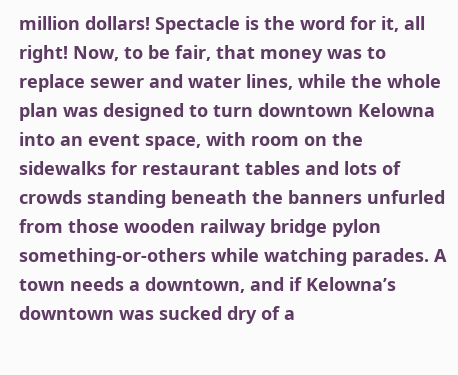million dollars! Spectacle is the word for it, all right! Now, to be fair, that money was to replace sewer and water lines, while the whole plan was designed to turn downtown Kelowna into an event space, with room on the sidewalks for restaurant tables and lots of crowds standing beneath the banners unfurled from those wooden railway bridge pylon something-or-others while watching parades. A town needs a downtown, and if Kelowna’s downtown was sucked dry of a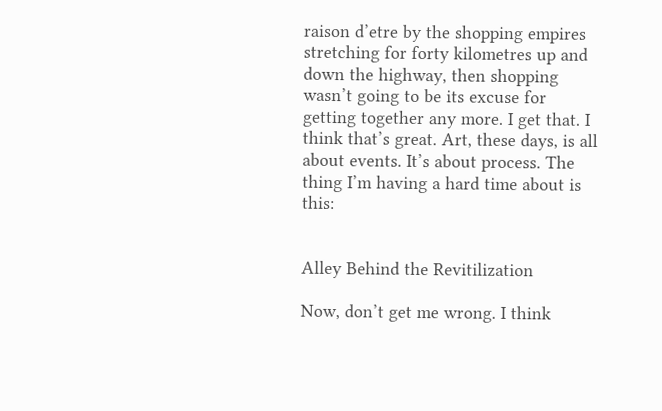raison d’etre by the shopping empires stretching for forty kilometres up and down the highway, then shopping wasn’t going to be its excuse for getting together any more. I get that. I think that’s great. Art, these days, is all about events. It’s about process. The thing I’m having a hard time about is this:


Alley Behind the Revitilization

Now, don’t get me wrong. I think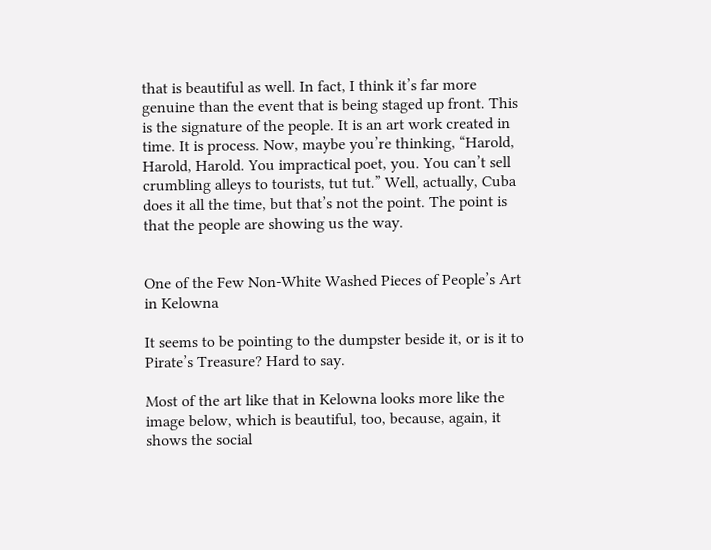that is beautiful as well. In fact, I think it’s far more genuine than the event that is being staged up front. This is the signature of the people. It is an art work created in time. It is process. Now, maybe you’re thinking, “Harold, Harold, Harold. You impractical poet, you. You can’t sell crumbling alleys to tourists, tut tut.” Well, actually, Cuba does it all the time, but that’s not the point. The point is that the people are showing us the way.


One of the Few Non-White Washed Pieces of People’s Art in Kelowna

It seems to be pointing to the dumpster beside it, or is it to Pirate’s Treasure? Hard to say.

Most of the art like that in Kelowna looks more like the image below, which is beautiful, too, because, again, it shows the social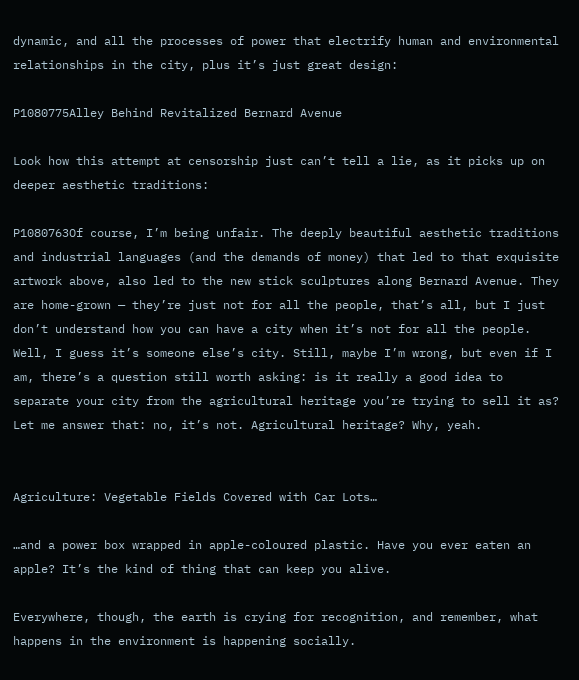dynamic, and all the processes of power that electrify human and environmental relationships in the city, plus it’s just great design:

P1080775Alley Behind Revitalized Bernard Avenue

Look how this attempt at censorship just can’t tell a lie, as it picks up on deeper aesthetic traditions:

P1080763Of course, I’m being unfair. The deeply beautiful aesthetic traditions and industrial languages (and the demands of money) that led to that exquisite artwork above, also led to the new stick sculptures along Bernard Avenue. They are home-grown — they’re just not for all the people, that’s all, but I just don’t understand how you can have a city when it’s not for all the people. Well, I guess it’s someone else’s city. Still, maybe I’m wrong, but even if I am, there’s a question still worth asking: is it really a good idea to separate your city from the agricultural heritage you’re trying to sell it as? Let me answer that: no, it’s not. Agricultural heritage? Why, yeah.


Agriculture: Vegetable Fields Covered with Car Lots…

…and a power box wrapped in apple-coloured plastic. Have you ever eaten an apple? It’s the kind of thing that can keep you alive.

Everywhere, though, the earth is crying for recognition, and remember, what happens in the environment is happening socially.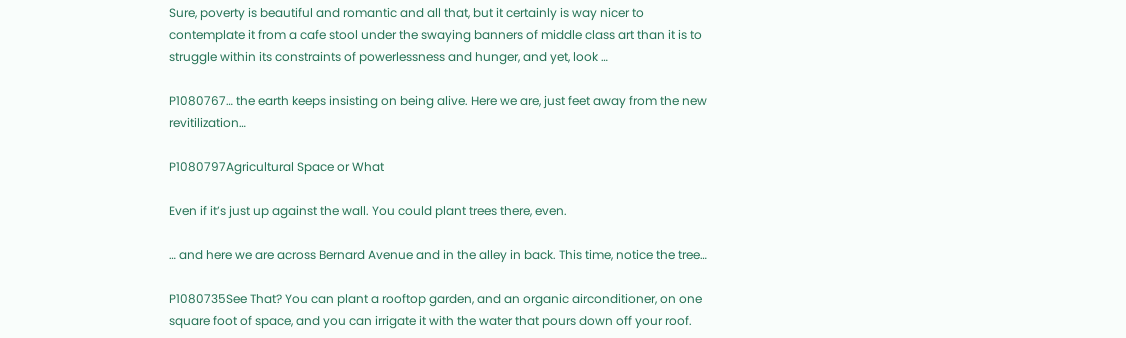Sure, poverty is beautiful and romantic and all that, but it certainly is way nicer to contemplate it from a cafe stool under the swaying banners of middle class art than it is to struggle within its constraints of powerlessness and hunger, and yet, look …

P1080767… the earth keeps insisting on being alive. Here we are, just feet away from the new revitilization…

P1080797Agricultural Space or What

Even if it’s just up against the wall. You could plant trees there, even.

… and here we are across Bernard Avenue and in the alley in back. This time, notice the tree…

P1080735See That? You can plant a rooftop garden, and an organic airconditioner, on one square foot of space, and you can irrigate it with the water that pours down off your roof.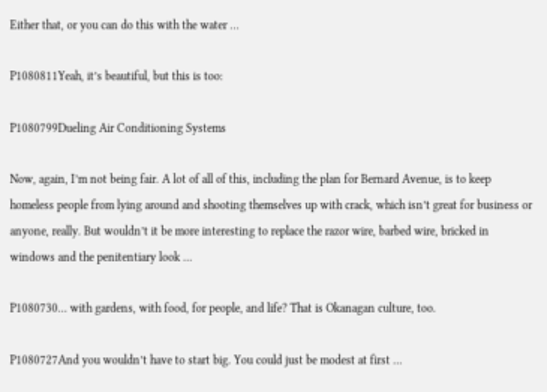Either that, or you can do this with the water …

P1080811Yeah, it’s beautiful, but this is too:

P1080799Dueling Air Conditioning Systems

Now, again, I’m not being fair. A lot of all of this, including the plan for Bernard Avenue, is to keep homeless people from lying around and shooting themselves up with crack, which isn’t great for business or anyone, really. But wouldn’t it be more interesting to replace the razor wire, barbed wire, bricked in windows and the penitentiary look …

P1080730… with gardens, with food, for people, and life? That is Okanagan culture, too.

P1080727And you wouldn’t have to start big. You could just be modest at first …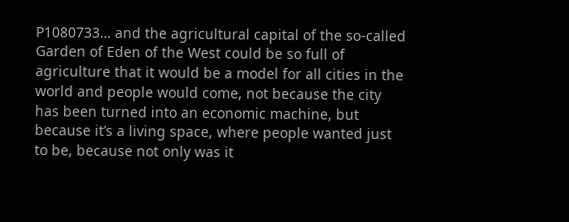P1080733… and the agricultural capital of the so-called Garden of Eden of the West could be so full of agriculture that it would be a model for all cities in the world and people would come, not because the city has been turned into an economic machine, but because it’s a living space, where people wanted just to be, because not only was it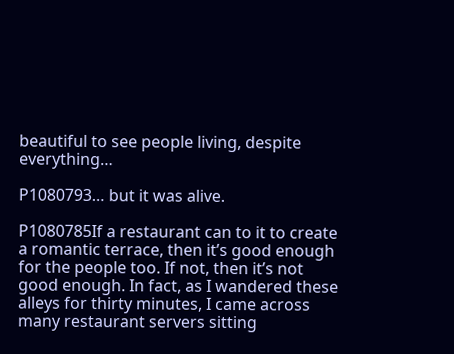beautiful to see people living, despite everything…

P1080793… but it was alive.

P1080785If a restaurant can to it to create a romantic terrace, then it’s good enough for the people too. If not, then it’s not good enough. In fact, as I wandered these alleys for thirty minutes, I came across many restaurant servers sitting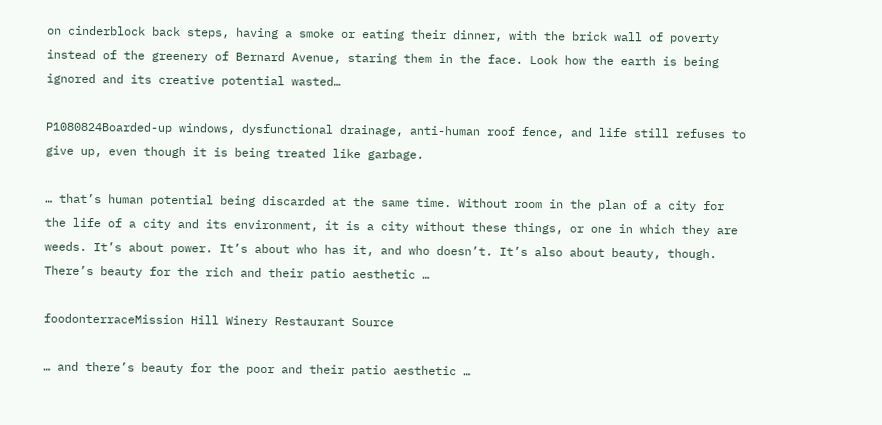on cinderblock back steps, having a smoke or eating their dinner, with the brick wall of poverty instead of the greenery of Bernard Avenue, staring them in the face. Look how the earth is being ignored and its creative potential wasted…

P1080824Boarded-up windows, dysfunctional drainage, anti-human roof fence, and life still refuses to give up, even though it is being treated like garbage.

… that’s human potential being discarded at the same time. Without room in the plan of a city for the life of a city and its environment, it is a city without these things, or one in which they are weeds. It’s about power. It’s about who has it, and who doesn’t. It’s also about beauty, though. There’s beauty for the rich and their patio aesthetic …

foodonterraceMission Hill Winery Restaurant Source

… and there’s beauty for the poor and their patio aesthetic …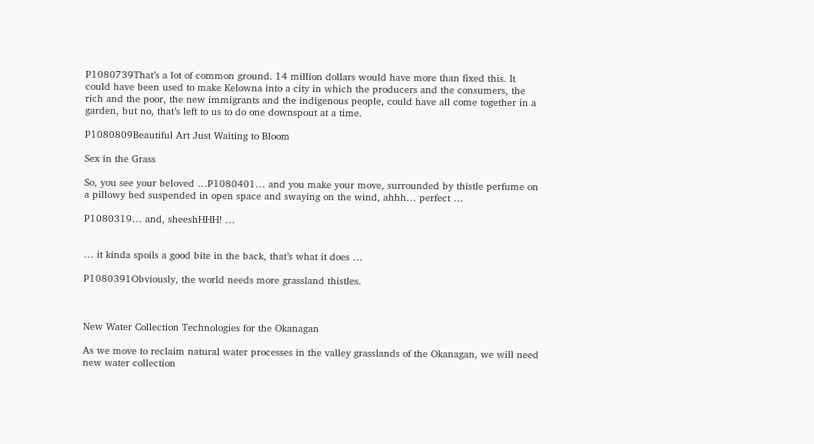P1080739That’s a lot of common ground. 14 million dollars would have more than fixed this. It could have been used to make Kelowna into a city in which the producers and the consumers, the rich and the poor, the new immigrants and the indigenous people, could have all come together in a garden, but no, that’s left to us to do one downspout at a time.

P1080809Beautiful Art Just Waiting to Bloom

Sex in the Grass

So, you see your beloved …P1080401… and you make your move, surrounded by thistle perfume on a pillowy bed suspended in open space and swaying on the wind, ahhh… perfect …

P1080319… and, sheeshHHH! …


… it kinda spoils a good bite in the back, that’s what it does …

P1080391Obviously, the world needs more grassland thistles.



New Water Collection Technologies for the Okanagan

As we move to reclaim natural water processes in the valley grasslands of the Okanagan, we will need new water collection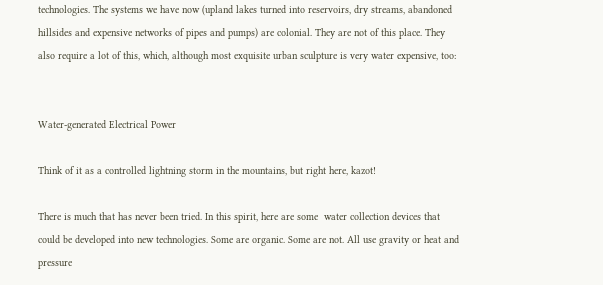technologies. The systems we have now (upland lakes turned into reservoirs, dry streams, abandoned hillsides and expensive networks of pipes and pumps) are colonial. They are not of this place. They also require a lot of this, which, although most exquisite urban sculpture is very water expensive, too:


Water-generated Electrical Power

Think of it as a controlled lightning storm in the mountains, but right here, kazot!

There is much that has never been tried. In this spirit, here are some  water collection devices that could be developed into new technologies. Some are organic. Some are not. All use gravity or heat and pressure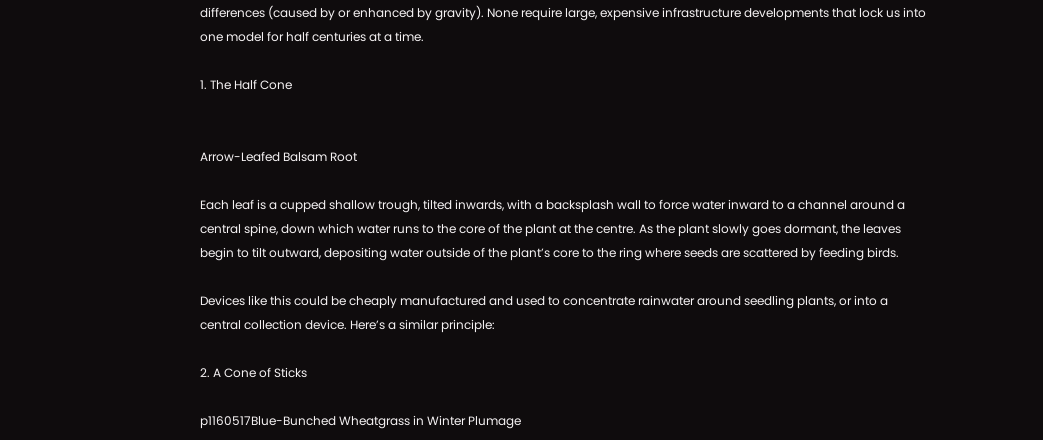differences (caused by or enhanced by gravity). None require large, expensive infrastructure developments that lock us into one model for half centuries at a time.

1. The Half Cone


Arrow-Leafed Balsam Root

Each leaf is a cupped shallow trough, tilted inwards, with a backsplash wall to force water inward to a channel around a central spine, down which water runs to the core of the plant at the centre. As the plant slowly goes dormant, the leaves begin to tilt outward, depositing water outside of the plant’s core to the ring where seeds are scattered by feeding birds.

Devices like this could be cheaply manufactured and used to concentrate rainwater around seedling plants, or into a central collection device. Here’s a similar principle:

2. A Cone of Sticks

p1160517Blue-Bunched Wheatgrass in Winter Plumage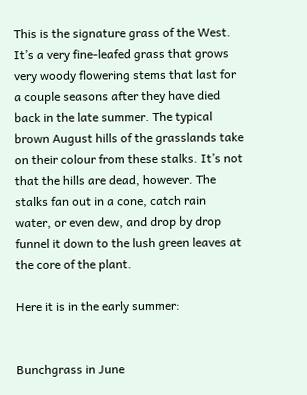This is the signature grass of the West. It’s a very fine-leafed grass that grows very woody flowering stems that last for a couple seasons after they have died back in the late summer. The typical brown August hills of the grasslands take on their colour from these stalks. It’s not that the hills are dead, however. The stalks fan out in a cone, catch rain water, or even dew, and drop by drop funnel it down to the lush green leaves at the core of the plant.

Here it is in the early summer:


Bunchgrass in June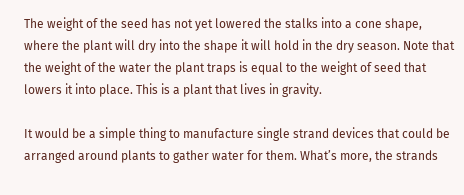The weight of the seed has not yet lowered the stalks into a cone shape, where the plant will dry into the shape it will hold in the dry season. Note that the weight of the water the plant traps is equal to the weight of seed that lowers it into place. This is a plant that lives in gravity.

It would be a simple thing to manufacture single strand devices that could be arranged around plants to gather water for them. What’s more, the strands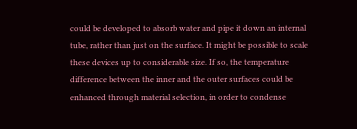could be developed to absorb water and pipe it down an internal tube, rather than just on the surface. It might be possible to scale these devices up to considerable size. If so, the temperature difference between the inner and the outer surfaces could be enhanced through material selection, in order to condense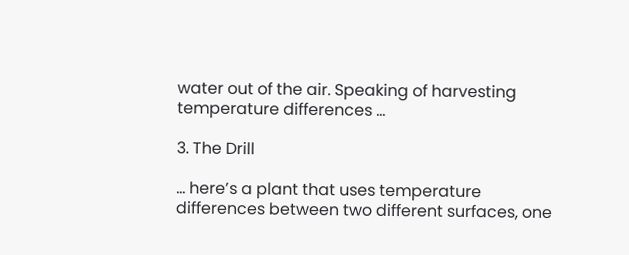water out of the air. Speaking of harvesting temperature differences …

3. The Drill

… here’s a plant that uses temperature differences between two different surfaces, one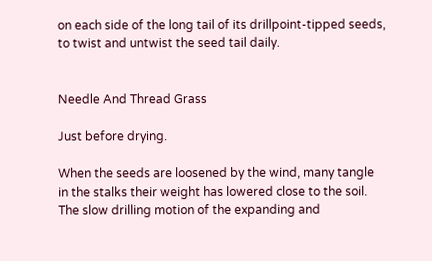on each side of the long tail of its drillpoint-tipped seeds, to twist and untwist the seed tail daily.


Needle And Thread Grass

Just before drying.

When the seeds are loosened by the wind, many tangle in the stalks their weight has lowered close to the soil. The slow drilling motion of the expanding and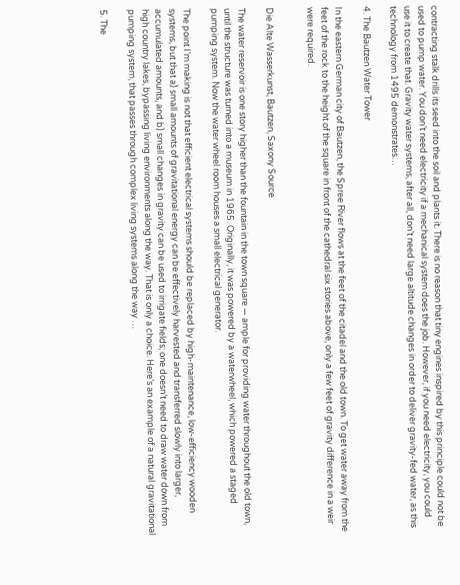contracting stalk drills its seed into the soil and plants it. There is no reason that tiny engines inspired by this principle could not be used to pump water. You don’t need electricity if a mechanical system does the job. However, if you need electricity, you could use it to create that. Gravity water systems, after all, don’t need large altitude changes in order to deliver gravity-fed water, as this technology from 1495 demonstrates…

4. The Bautzen Water Tower

In the eastern German city of Bautzen, the Spree River flows at the feet of the citadel and the old town. To get water away from the feet of the rock to the height of the square in front of the cathedral six stories above, only a few feet of gravity difference in a weir were required.


Die Alte Wasserkunst, Bautzen, Saxony Source

The water reservoir is one story higher than the fountain in the town square — ample for providing water throughout the old town, until the structure was turned into a museum in 1965. Originally, it was powered by a waterwheel, which powered a staged pumping system. Now the water wheel room houses a small electrical generator.

The point I’m making is not that efficient electrical systems should be replaced by high-maintenance, low-efficiency wooden systems, but that a) small amounts of gravitational energy can be effectively harvested and transferred slowly into larger, accumulated amounts, and b) small changes in gravity can be used to irrigate fields; one doesn’t need to draw water down from high country lakes, bypassing living environments along the way. That is only a choice. Here’s an example of a natural gravitational pumping system, that passes through complex living systems along the way …

5. The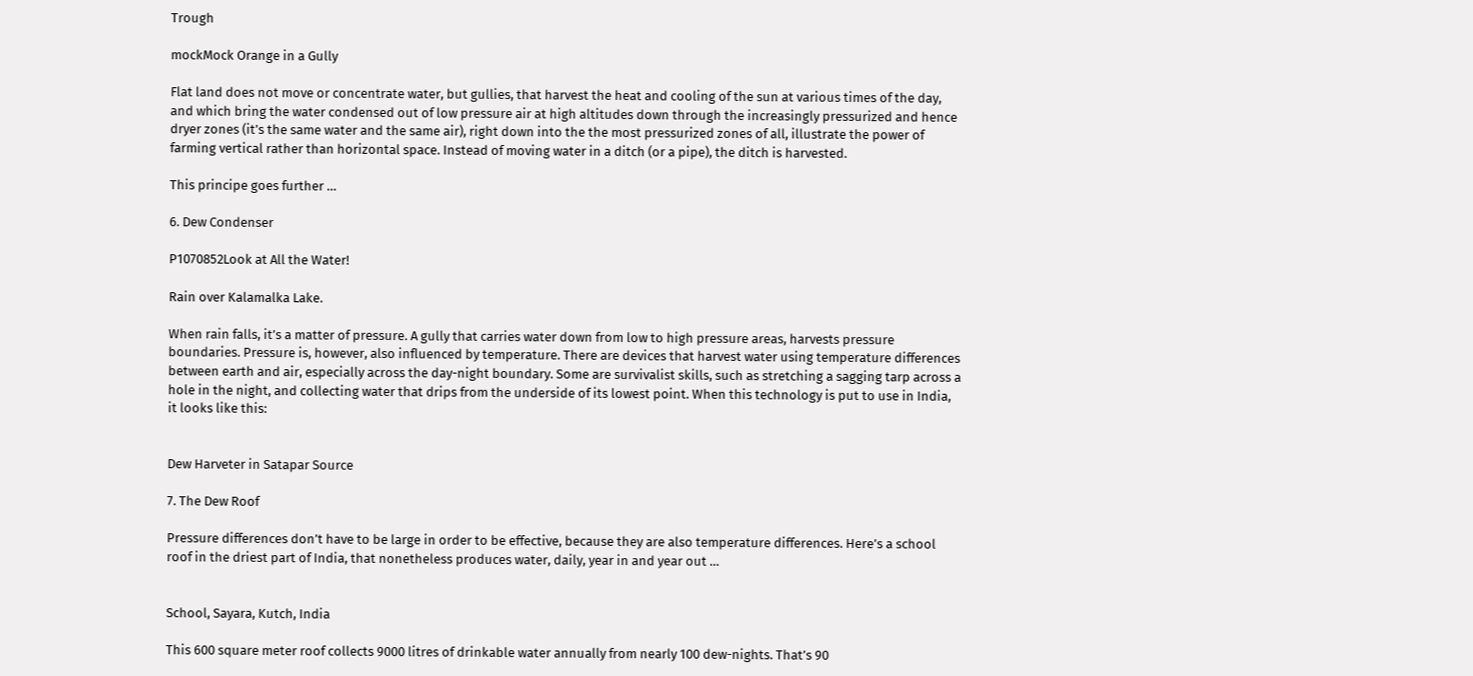Trough

mockMock Orange in a Gully

Flat land does not move or concentrate water, but gullies, that harvest the heat and cooling of the sun at various times of the day, and which bring the water condensed out of low pressure air at high altitudes down through the increasingly pressurized and hence dryer zones (it’s the same water and the same air), right down into the the most pressurized zones of all, illustrate the power of farming vertical rather than horizontal space. Instead of moving water in a ditch (or a pipe), the ditch is harvested.

This principe goes further …

6. Dew Condenser

P1070852Look at All the Water!

Rain over Kalamalka Lake.

When rain falls, it’s a matter of pressure. A gully that carries water down from low to high pressure areas, harvests pressure boundaries. Pressure is, however, also influenced by temperature. There are devices that harvest water using temperature differences between earth and air, especially across the day-night boundary. Some are survivalist skills, such as stretching a sagging tarp across a hole in the night, and collecting water that drips from the underside of its lowest point. When this technology is put to use in India, it looks like this:


Dew Harveter in Satapar Source

7. The Dew Roof

Pressure differences don’t have to be large in order to be effective, because they are also temperature differences. Here’s a school roof in the driest part of India, that nonetheless produces water, daily, year in and year out …


School, Sayara, Kutch, India

This 600 square meter roof collects 9000 litres of drinkable water annually from nearly 100 dew-nights. That’s 90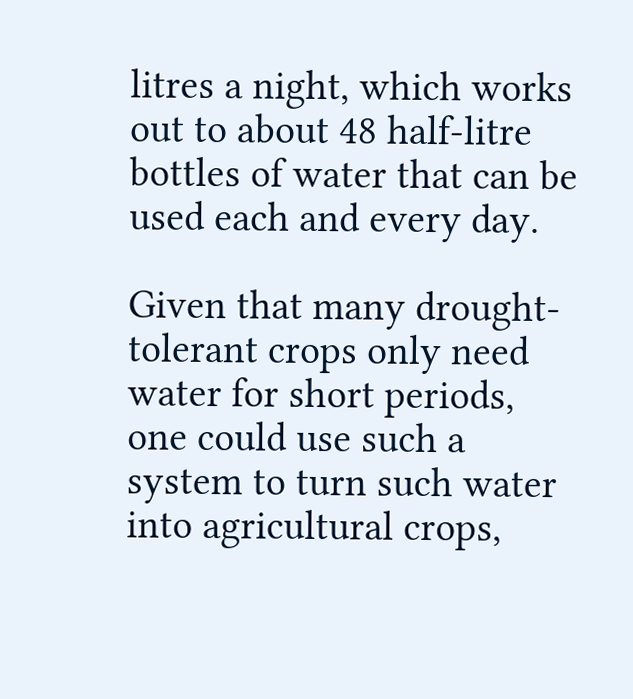litres a night, which works out to about 48 half-litre bottles of water that can be used each and every day.

Given that many drought-tolerant crops only need water for short periods, one could use such a system to turn such water into agricultural crops,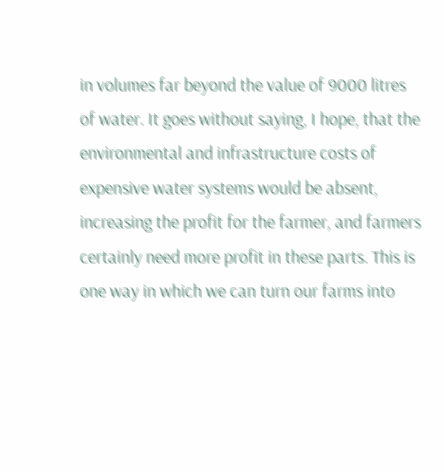in volumes far beyond the value of 9000 litres of water. It goes without saying, I hope, that the environmental and infrastructure costs of expensive water systems would be absent, increasing the profit for the farmer, and farmers certainly need more profit in these parts. This is one way in which we can turn our farms into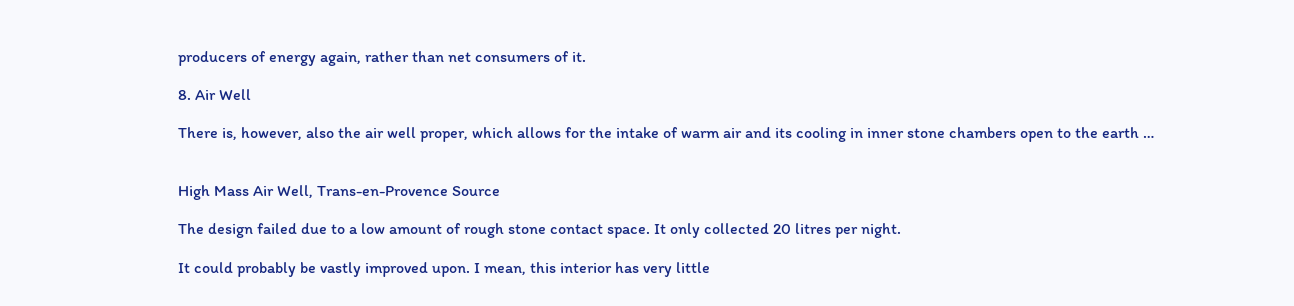producers of energy again, rather than net consumers of it.

8. Air Well

There is, however, also the air well proper, which allows for the intake of warm air and its cooling in inner stone chambers open to the earth …


High Mass Air Well, Trans-en-Provence Source

The design failed due to a low amount of rough stone contact space. It only collected 20 litres per night.

It could probably be vastly improved upon. I mean, this interior has very little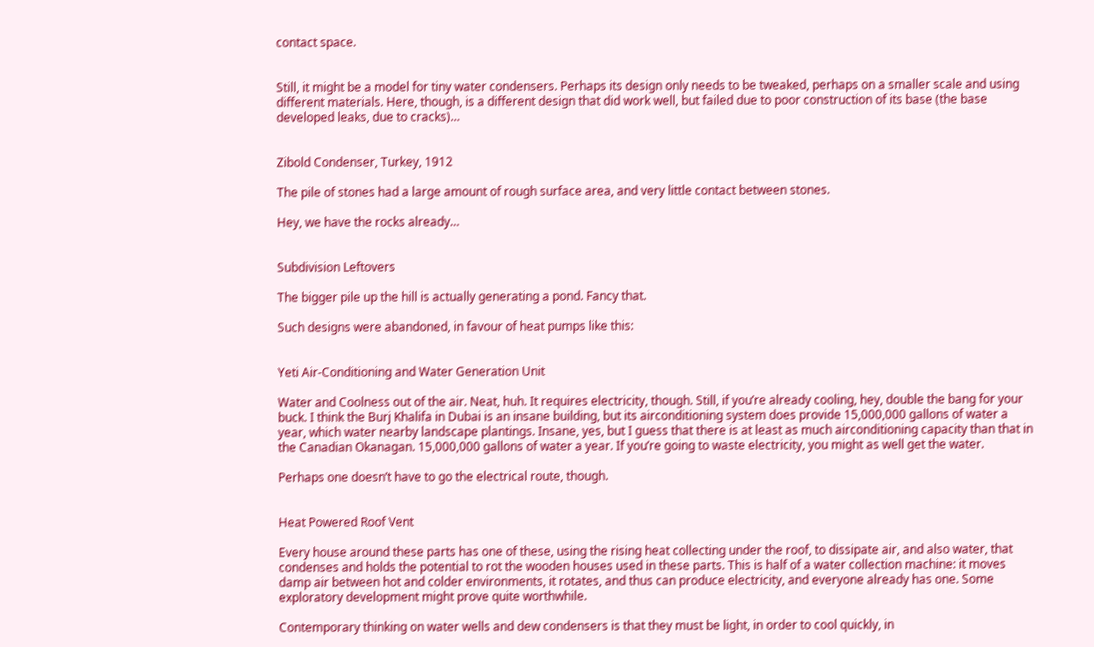contact space.


Still, it might be a model for tiny water condensers. Perhaps its design only needs to be tweaked, perhaps on a smaller scale and using different materials. Here, though, is a different design that did work well, but failed due to poor construction of its base (the base developed leaks, due to cracks)…


Zibold Condenser, Turkey, 1912

The pile of stones had a large amount of rough surface area, and very little contact between stones.

Hey, we have the rocks already…


Subdivision Leftovers

The bigger pile up the hill is actually generating a pond. Fancy that.

Such designs were abandoned, in favour of heat pumps like this:


Yeti Air-Conditioning and Water Generation Unit

Water and Coolness out of the air. Neat, huh. It requires electricity, though. Still, if you’re already cooling, hey, double the bang for your buck. I think the Burj Khalifa in Dubai is an insane building, but its airconditioning system does provide 15,000,000 gallons of water a year, which water nearby landscape plantings. Insane, yes, but I guess that there is at least as much airconditioning capacity than that in the Canadian Okanagan. 15,000,000 gallons of water a year. If you’re going to waste electricity, you might as well get the water.

Perhaps one doesn’t have to go the electrical route, though.


Heat Powered Roof Vent

Every house around these parts has one of these, using the rising heat collecting under the roof, to dissipate air, and also water, that condenses and holds the potential to rot the wooden houses used in these parts. This is half of a water collection machine: it moves damp air between hot and colder environments, it rotates, and thus can produce electricity, and everyone already has one. Some exploratory development might prove quite worthwhile.

Contemporary thinking on water wells and dew condensers is that they must be light, in order to cool quickly, in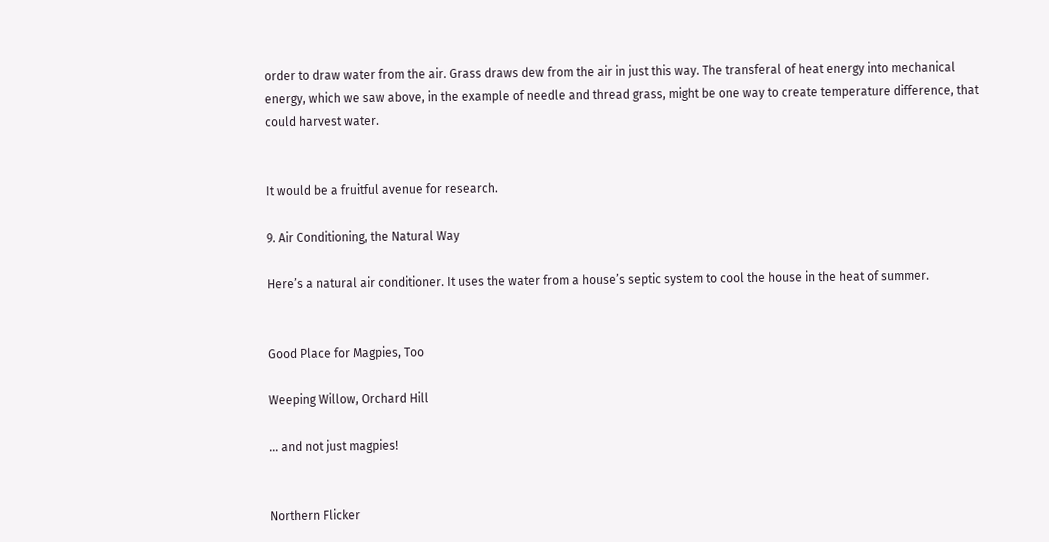order to draw water from the air. Grass draws dew from the air in just this way. The transferal of heat energy into mechanical energy, which we saw above, in the example of needle and thread grass, might be one way to create temperature difference, that could harvest water.


It would be a fruitful avenue for research.

9. Air Conditioning, the Natural Way

Here’s a natural air conditioner. It uses the water from a house’s septic system to cool the house in the heat of summer.


Good Place for Magpies, Too

Weeping Willow, Orchard Hill

… and not just magpies!


Northern Flicker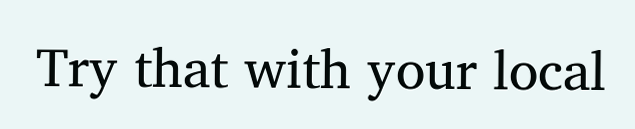Try that with your local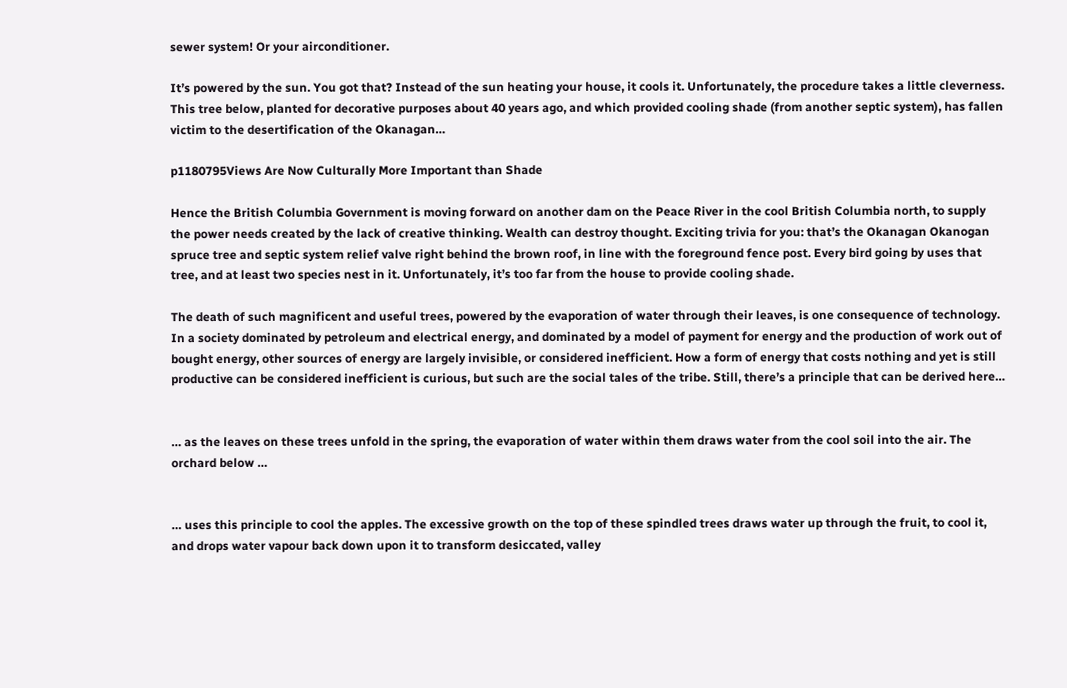sewer system! Or your airconditioner.

It’s powered by the sun. You got that? Instead of the sun heating your house, it cools it. Unfortunately, the procedure takes a little cleverness. This tree below, planted for decorative purposes about 40 years ago, and which provided cooling shade (from another septic system), has fallen victim to the desertification of the Okanagan…

p1180795Views Are Now Culturally More Important than Shade

Hence the British Columbia Government is moving forward on another dam on the Peace River in the cool British Columbia north, to supply the power needs created by the lack of creative thinking. Wealth can destroy thought. Exciting trivia for you: that’s the Okanagan Okanogan spruce tree and septic system relief valve right behind the brown roof, in line with the foreground fence post. Every bird going by uses that tree, and at least two species nest in it. Unfortunately, it’s too far from the house to provide cooling shade.

The death of such magnificent and useful trees, powered by the evaporation of water through their leaves, is one consequence of technology. In a society dominated by petroleum and electrical energy, and dominated by a model of payment for energy and the production of work out of bought energy, other sources of energy are largely invisible, or considered inefficient. How a form of energy that costs nothing and yet is still productive can be considered inefficient is curious, but such are the social tales of the tribe. Still, there’s a principle that can be derived here…


… as the leaves on these trees unfold in the spring, the evaporation of water within them draws water from the cool soil into the air. The orchard below …


… uses this principle to cool the apples. The excessive growth on the top of these spindled trees draws water up through the fruit, to cool it, and drops water vapour back down upon it to transform desiccated, valley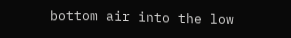bottom air into the low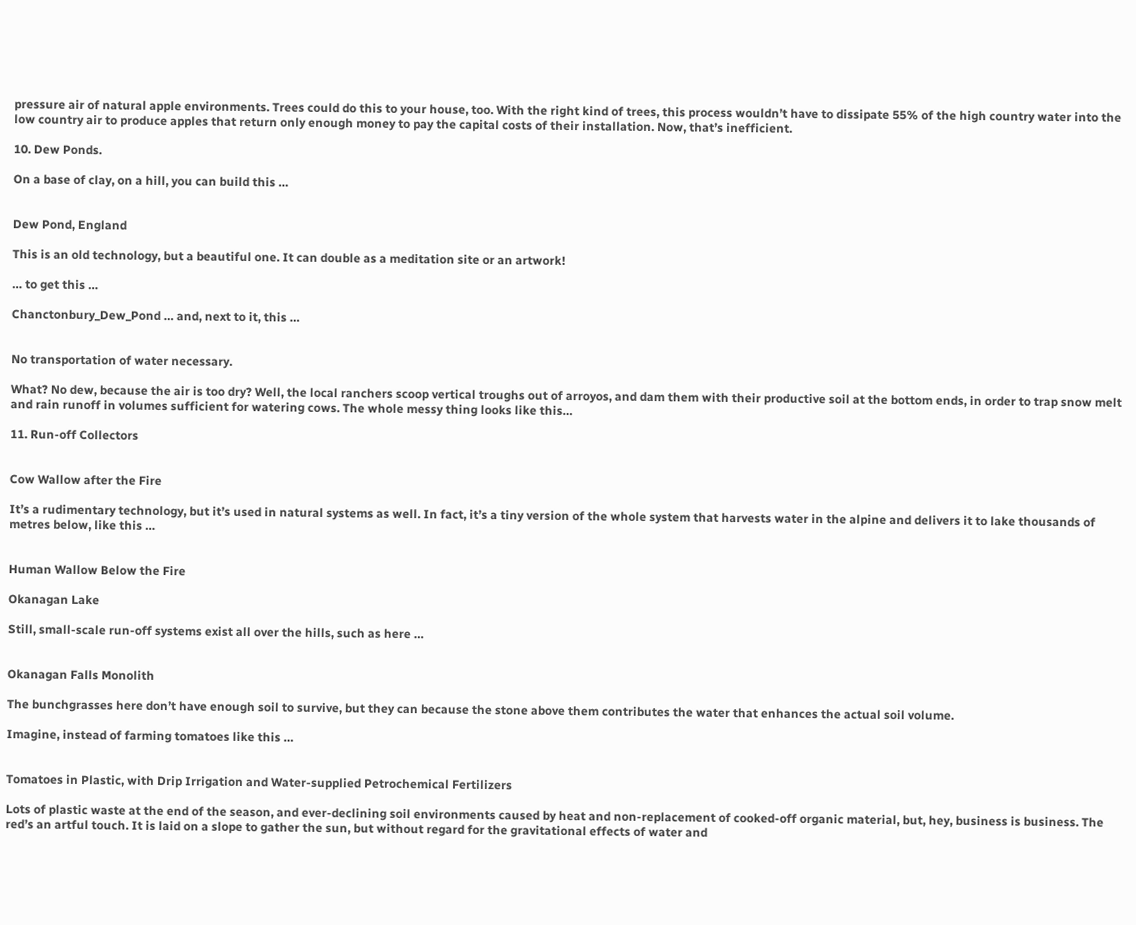pressure air of natural apple environments. Trees could do this to your house, too. With the right kind of trees, this process wouldn’t have to dissipate 55% of the high country water into the low country air to produce apples that return only enough money to pay the capital costs of their installation. Now, that’s inefficient.

10. Dew Ponds.

On a base of clay, on a hill, you can build this …


Dew Pond, England

This is an old technology, but a beautiful one. It can double as a meditation site or an artwork!

… to get this …

Chanctonbury_Dew_Pond … and, next to it, this …


No transportation of water necessary.

What? No dew, because the air is too dry? Well, the local ranchers scoop vertical troughs out of arroyos, and dam them with their productive soil at the bottom ends, in order to trap snow melt and rain runoff in volumes sufficient for watering cows. The whole messy thing looks like this…

11. Run-off Collectors


Cow Wallow after the Fire

It’s a rudimentary technology, but it’s used in natural systems as well. In fact, it’s a tiny version of the whole system that harvests water in the alpine and delivers it to lake thousands of metres below, like this …


Human Wallow Below the Fire

Okanagan Lake

Still, small-scale run-off systems exist all over the hills, such as here …


Okanagan Falls Monolith

The bunchgrasses here don’t have enough soil to survive, but they can because the stone above them contributes the water that enhances the actual soil volume.

Imagine, instead of farming tomatoes like this …


Tomatoes in Plastic, with Drip Irrigation and Water-supplied Petrochemical Fertilizers

Lots of plastic waste at the end of the season, and ever-declining soil environments caused by heat and non-replacement of cooked-off organic material, but, hey, business is business. The red’s an artful touch. It is laid on a slope to gather the sun, but without regard for the gravitational effects of water and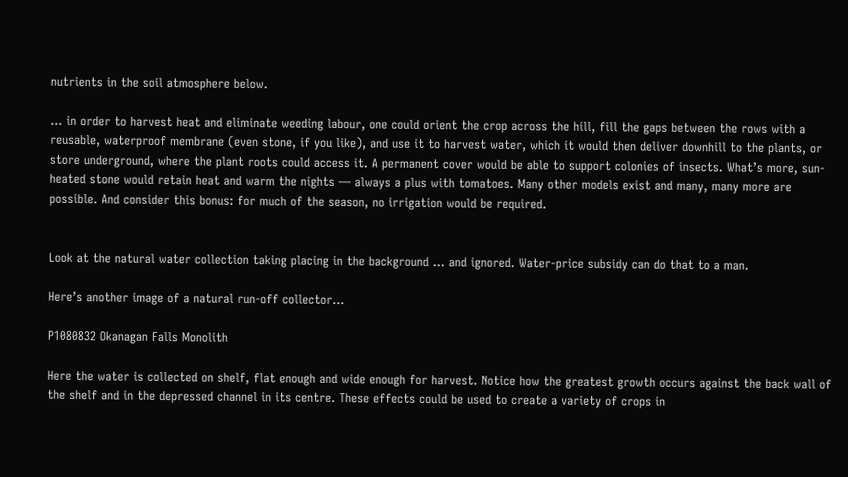nutrients in the soil atmosphere below.

… in order to harvest heat and eliminate weeding labour, one could orient the crop across the hill, fill the gaps between the rows with a reusable, waterproof membrane (even stone, if you like), and use it to harvest water, which it would then deliver downhill to the plants, or store underground, where the plant roots could access it. A permanent cover would be able to support colonies of insects. What’s more, sun-heated stone would retain heat and warm the nights — always a plus with tomatoes. Many other models exist and many, many more are possible. And consider this bonus: for much of the season, no irrigation would be required.


Look at the natural water collection taking placing in the background … and ignored. Water-price subsidy can do that to a man.

Here’s another image of a natural run-off collector…

P1080832 Okanagan Falls Monolith

Here the water is collected on shelf, flat enough and wide enough for harvest. Notice how the greatest growth occurs against the back wall of the shelf and in the depressed channel in its centre. These effects could be used to create a variety of crops in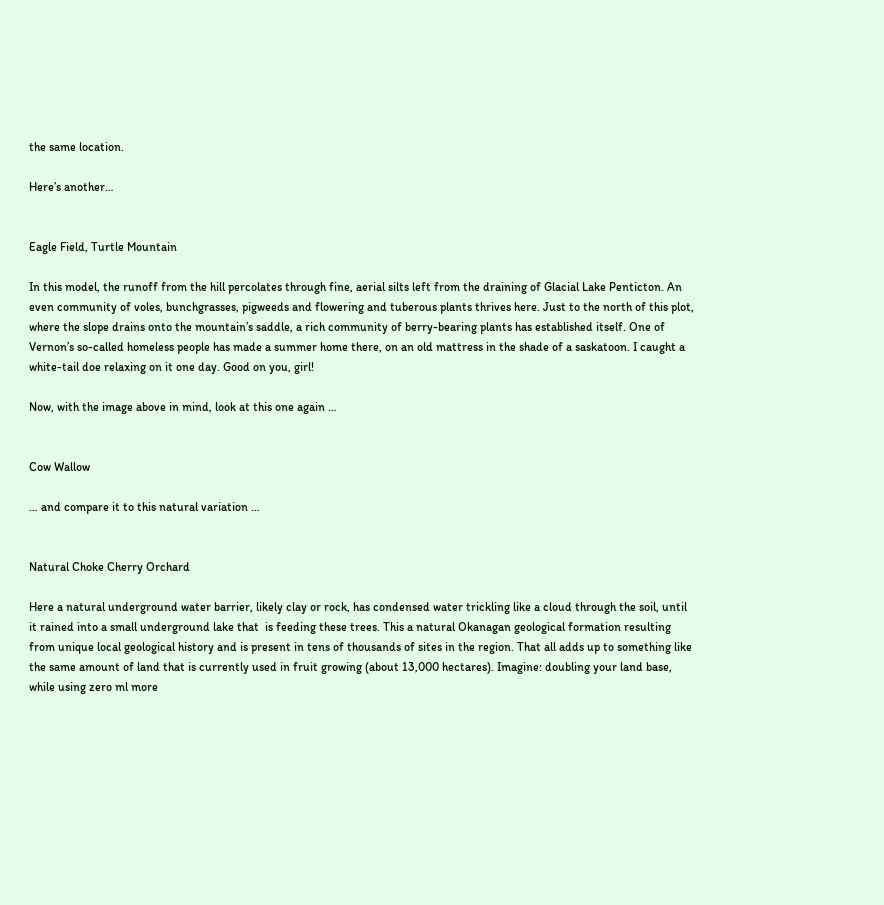the same location.

Here’s another…


Eagle Field, Turtle Mountain

In this model, the runoff from the hill percolates through fine, aerial silts left from the draining of Glacial Lake Penticton. An even community of voles, bunchgrasses, pigweeds and flowering and tuberous plants thrives here. Just to the north of this plot, where the slope drains onto the mountain’s saddle, a rich community of berry-bearing plants has established itself. One of Vernon’s so-called homeless people has made a summer home there, on an old mattress in the shade of a saskatoon. I caught a white-tail doe relaxing on it one day. Good on you, girl!

Now, with the image above in mind, look at this one again …


Cow Wallow

… and compare it to this natural variation …


Natural Choke Cherry Orchard

Here a natural underground water barrier, likely clay or rock, has condensed water trickling like a cloud through the soil, until it rained into a small underground lake that  is feeding these trees. This a natural Okanagan geological formation resulting from unique local geological history and is present in tens of thousands of sites in the region. That all adds up to something like the same amount of land that is currently used in fruit growing (about 13,000 hectares). Imagine: doubling your land base, while using zero ml more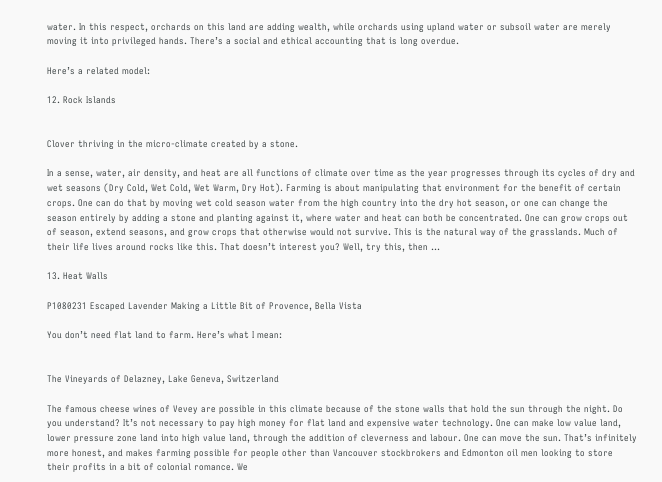water. In this respect, orchards on this land are adding wealth, while orchards using upland water or subsoil water are merely moving it into privileged hands. There’s a social and ethical accounting that is long overdue.

Here’s a related model:

12. Rock Islands


Clover thriving in the micro-climate created by a stone.

In a sense, water, air density, and heat are all functions of climate over time as the year progresses through its cycles of dry and wet seasons (Dry Cold, Wet Cold, Wet Warm, Dry Hot). Farming is about manipulating that environment for the benefit of certain crops. One can do that by moving wet cold season water from the high country into the dry hot season, or one can change the season entirely by adding a stone and planting against it, where water and heat can both be concentrated. One can grow crops out of season, extend seasons, and grow crops that otherwise would not survive. This is the natural way of the grasslands. Much of their life lives around rocks like this. That doesn’t interest you? Well, try this, then …

13. Heat Walls

P1080231 Escaped Lavender Making a Little Bit of Provence, Bella Vista

You don’t need flat land to farm. Here’s what I mean:


The Vineyards of Delazney, Lake Geneva, Switzerland

The famous cheese wines of Vevey are possible in this climate because of the stone walls that hold the sun through the night. Do you understand? It’s not necessary to pay high money for flat land and expensive water technology. One can make low value land, lower pressure zone land into high value land, through the addition of cleverness and labour. One can move the sun. That’s infinitely more honest, and makes farming possible for people other than Vancouver stockbrokers and Edmonton oil men looking to store their profits in a bit of colonial romance. We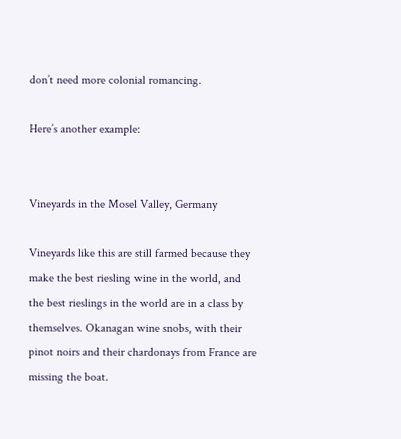don’t need more colonial romancing.

Here’s another example:


Vineyards in the Mosel Valley, Germany

Vineyards like this are still farmed because they make the best riesling wine in the world, and the best rieslings in the world are in a class by themselves. Okanagan wine snobs, with their pinot noirs and their chardonays from France are missing the boat.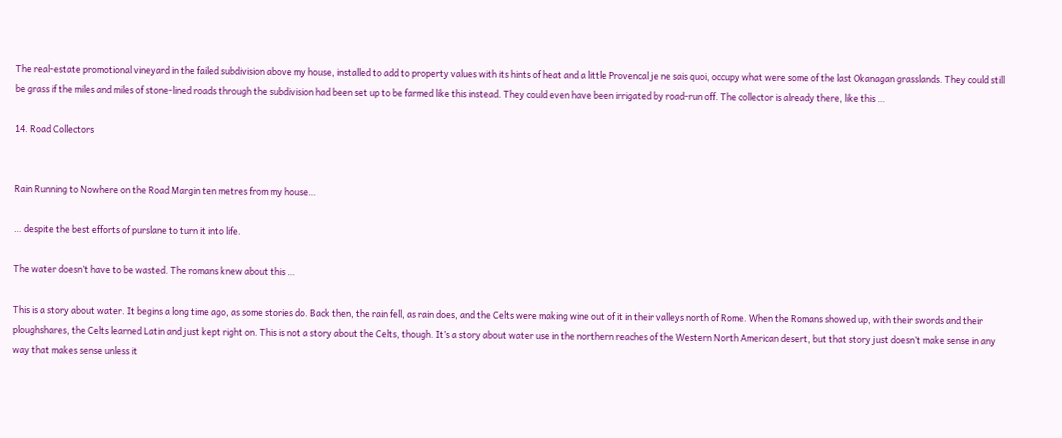The real-estate promotional vineyard in the failed subdivision above my house, installed to add to property values with its hints of heat and a little Provencal je ne sais quoi, occupy what were some of the last Okanagan grasslands. They could still be grass if the miles and miles of stone-lined roads through the subdivision had been set up to be farmed like this instead. They could even have been irrigated by road-run off. The collector is already there, like this …

14. Road Collectors


Rain Running to Nowhere on the Road Margin ten metres from my house…

… despite the best efforts of purslane to turn it into life.

The water doesn’t have to be wasted. The romans knew about this …

This is a story about water. It begins a long time ago, as some stories do. Back then, the rain fell, as rain does, and the Celts were making wine out of it in their valleys north of Rome. When the Romans showed up, with their swords and their ploughshares, the Celts learned Latin and just kept right on. This is not a story about the Celts, though. It’s a story about water use in the northern reaches of the Western North American desert, but that story just doesn’t make sense in any way that makes sense unless it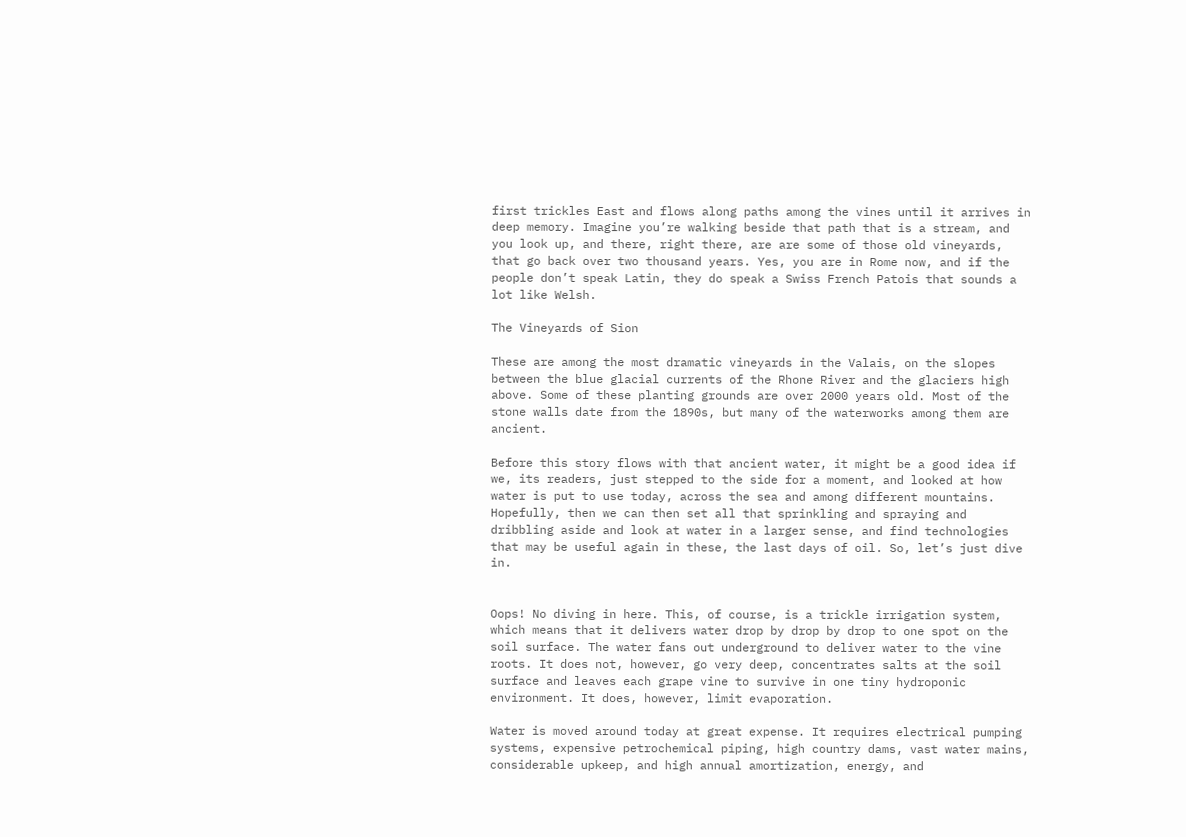first trickles East and flows along paths among the vines until it arrives in deep memory. Imagine you’re walking beside that path that is a stream, and you look up, and there, right there, are are some of those old vineyards, that go back over two thousand years. Yes, you are in Rome now, and if the people don’t speak Latin, they do speak a Swiss French Patois that sounds a lot like Welsh.

The Vineyards of Sion

These are among the most dramatic vineyards in the Valais, on the slopes between the blue glacial currents of the Rhone River and the glaciers high above. Some of these planting grounds are over 2000 years old. Most of the stone walls date from the 1890s, but many of the waterworks among them are ancient.

Before this story flows with that ancient water, it might be a good idea if we, its readers, just stepped to the side for a moment, and looked at how water is put to use today, across the sea and among different mountains. Hopefully, then we can then set all that sprinkling and spraying and dribbling aside and look at water in a larger sense, and find technologies that may be useful again in these, the last days of oil. So, let’s just dive in.


Oops! No diving in here. This, of course, is a trickle irrigation system, which means that it delivers water drop by drop by drop to one spot on the soil surface. The water fans out underground to deliver water to the vine roots. It does not, however, go very deep, concentrates salts at the soil surface and leaves each grape vine to survive in one tiny hydroponic environment. It does, however, limit evaporation.

Water is moved around today at great expense. It requires electrical pumping systems, expensive petrochemical piping, high country dams, vast water mains, considerable upkeep, and high annual amortization, energy, and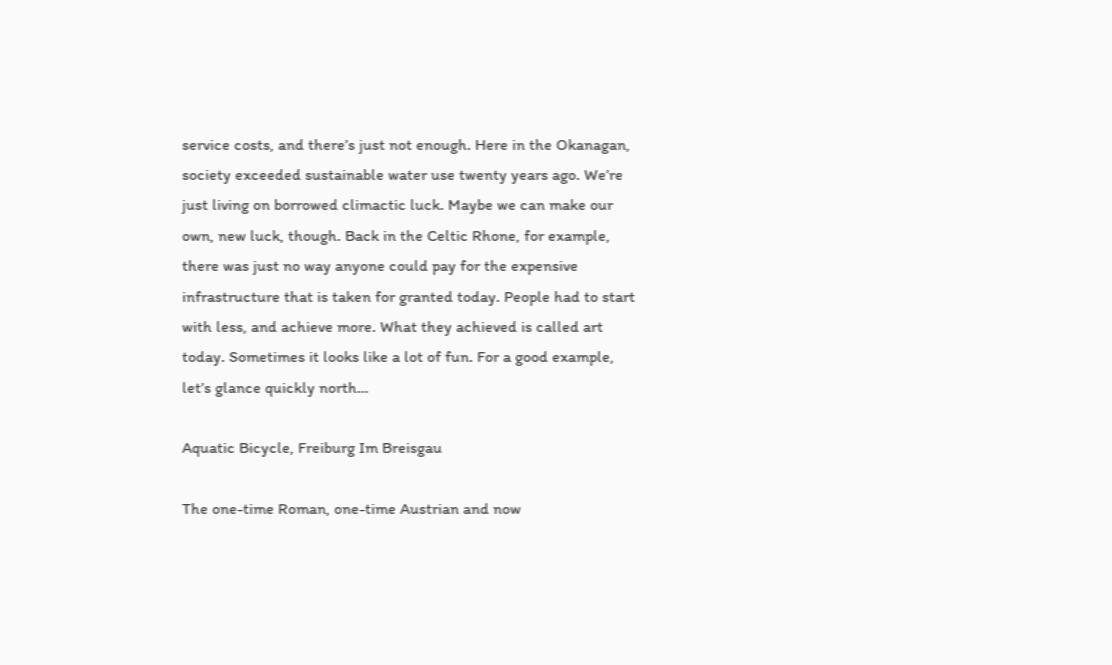service costs, and there’s just not enough. Here in the Okanagan, society exceeded sustainable water use twenty years ago. We’re just living on borrowed climactic luck. Maybe we can make our own, new luck, though. Back in the Celtic Rhone, for example, there was just no way anyone could pay for the expensive infrastructure that is taken for granted today. People had to start with less, and achieve more. What they achieved is called art today. Sometimes it looks like a lot of fun. For a good example, let’s glance quickly north…

Aquatic Bicycle, Freiburg Im Breisgau

The one-time Roman, one-time Austrian and now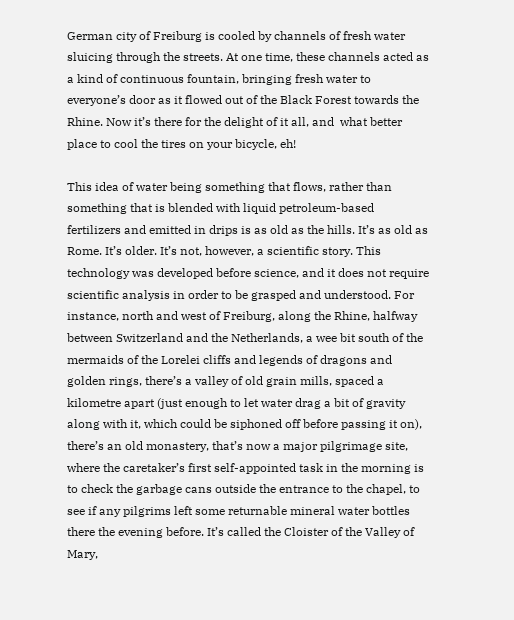German city of Freiburg is cooled by channels of fresh water sluicing through the streets. At one time, these channels acted as a kind of continuous fountain, bringing fresh water to everyone’s door as it flowed out of the Black Forest towards the Rhine. Now it’s there for the delight of it all, and  what better place to cool the tires on your bicycle, eh!

This idea of water being something that flows, rather than something that is blended with liquid petroleum-based fertilizers and emitted in drips is as old as the hills. It’s as old as Rome. It’s older. It’s not, however, a scientific story. This technology was developed before science, and it does not require scientific analysis in order to be grasped and understood. For instance, north and west of Freiburg, along the Rhine, halfway between Switzerland and the Netherlands, a wee bit south of the mermaids of the Lorelei cliffs and legends of dragons and golden rings, there’s a valley of old grain mills, spaced a kilometre apart (just enough to let water drag a bit of gravity along with it, which could be siphoned off before passing it on), there’s an old monastery, that’s now a major pilgrimage site, where the caretaker’s first self-appointed task in the morning is to check the garbage cans outside the entrance to the chapel, to see if any pilgrims left some returnable mineral water bottles there the evening before. It’s called the Cloister of the Valley of Mary,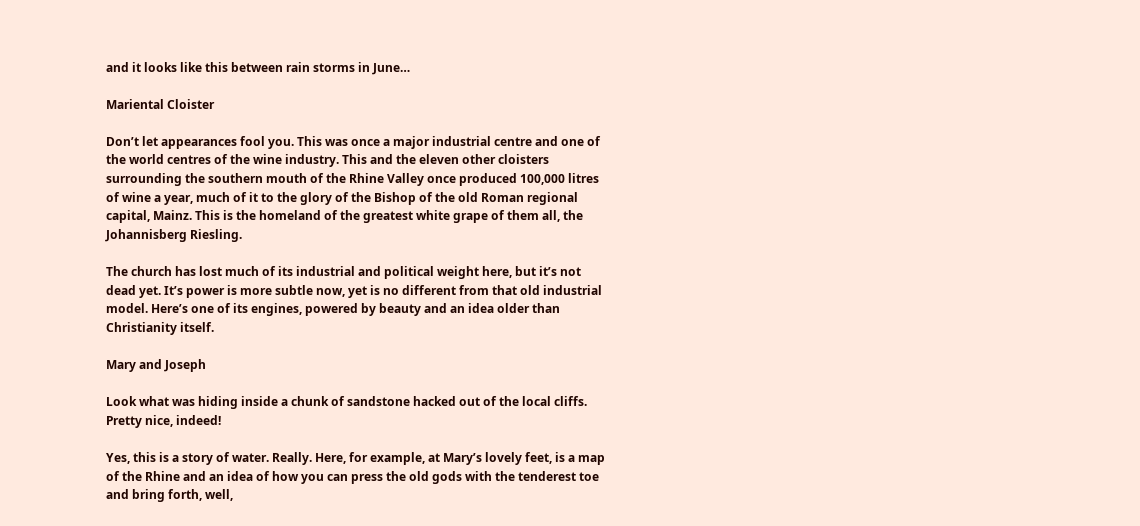and it looks like this between rain storms in June…

Mariental Cloister

Don’t let appearances fool you. This was once a major industrial centre and one of the world centres of the wine industry. This and the eleven other cloisters surrounding the southern mouth of the Rhine Valley once produced 100,000 litres of wine a year, much of it to the glory of the Bishop of the old Roman regional capital, Mainz. This is the homeland of the greatest white grape of them all, the Johannisberg Riesling.

The church has lost much of its industrial and political weight here, but it’s not dead yet. It’s power is more subtle now, yet is no different from that old industrial model. Here’s one of its engines, powered by beauty and an idea older than Christianity itself.

Mary and Joseph

Look what was hiding inside a chunk of sandstone hacked out of the local cliffs. Pretty nice, indeed!

Yes, this is a story of water. Really. Here, for example, at Mary’s lovely feet, is a map of the Rhine and an idea of how you can press the old gods with the tenderest toe and bring forth, well,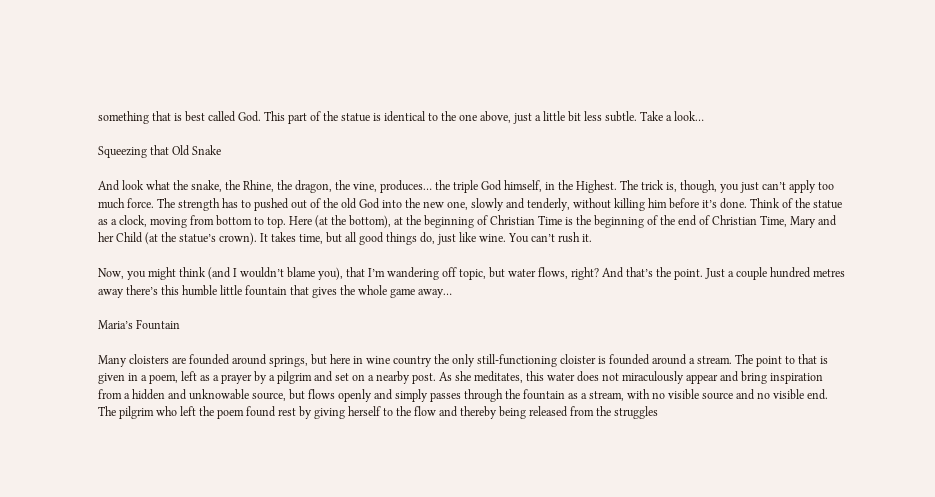something that is best called God. This part of the statue is identical to the one above, just a little bit less subtle. Take a look…

Squeezing that Old Snake

And look what the snake, the Rhine, the dragon, the vine, produces… the triple God himself, in the Highest. The trick is, though, you just can’t apply too much force. The strength has to pushed out of the old God into the new one, slowly and tenderly, without killing him before it’s done. Think of the statue as a clock, moving from bottom to top. Here (at the bottom), at the beginning of Christian Time is the beginning of the end of Christian Time, Mary and her Child (at the statue’s crown). It takes time, but all good things do, just like wine. You can’t rush it.

Now, you might think (and I wouldn’t blame you), that I’m wandering off topic, but water flows, right? And that’s the point. Just a couple hundred metres away there’s this humble little fountain that gives the whole game away…

Maria’s Fountain

Many cloisters are founded around springs, but here in wine country the only still-functioning cloister is founded around a stream. The point to that is given in a poem, left as a prayer by a pilgrim and set on a nearby post. As she meditates, this water does not miraculously appear and bring inspiration from a hidden and unknowable source, but flows openly and simply passes through the fountain as a stream, with no visible source and no visible end. The pilgrim who left the poem found rest by giving herself to the flow and thereby being released from the struggles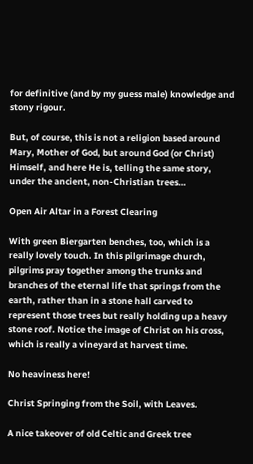for definitive (and by my guess male) knowledge and stony rigour.

But, of course, this is not a religion based around Mary, Mother of God, but around God (or Christ) Himself, and here He is, telling the same story, under the ancient, non-Christian trees…

Open Air Altar in a Forest Clearing

With green Biergarten benches, too, which is a really lovely touch. In this pilgrimage church, pilgrims pray together among the trunks and branches of the eternal life that springs from the earth, rather than in a stone hall carved to represent those trees but really holding up a heavy stone roof. Notice the image of Christ on his cross, which is really a vineyard at harvest time.

No heaviness here!

Christ Springing from the Soil, with Leaves.

A nice takeover of old Celtic and Greek tree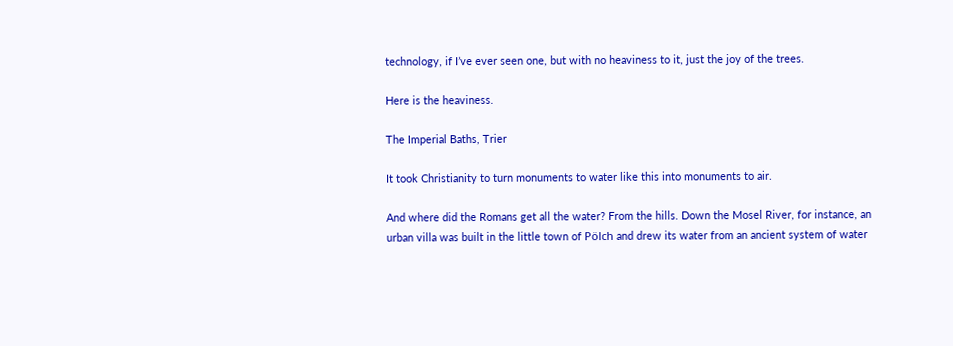technology, if I’ve ever seen one, but with no heaviness to it, just the joy of the trees.

Here is the heaviness.

The Imperial Baths, Trier

It took Christianity to turn monuments to water like this into monuments to air.

And where did the Romans get all the water? From the hills. Down the Mosel River, for instance, an urban villa was built in the little town of Pölch and drew its water from an ancient system of water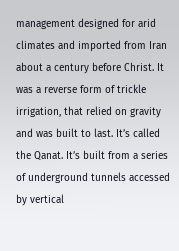management designed for arid climates and imported from Iran about a century before Christ. It was a reverse form of trickle irrigation, that relied on gravity and was built to last. It’s called the Qanat. It’s built from a series of underground tunnels accessed by vertical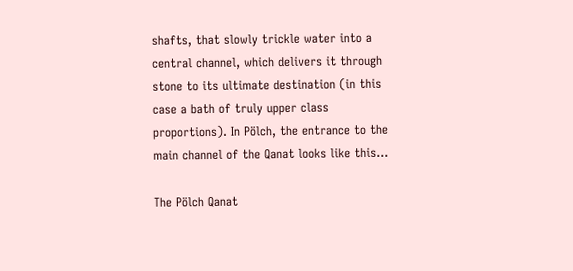shafts, that slowly trickle water into a central channel, which delivers it through stone to its ultimate destination (in this case a bath of truly upper class proportions). In Pölch, the entrance to the main channel of the Qanat looks like this…

The Pölch Qanat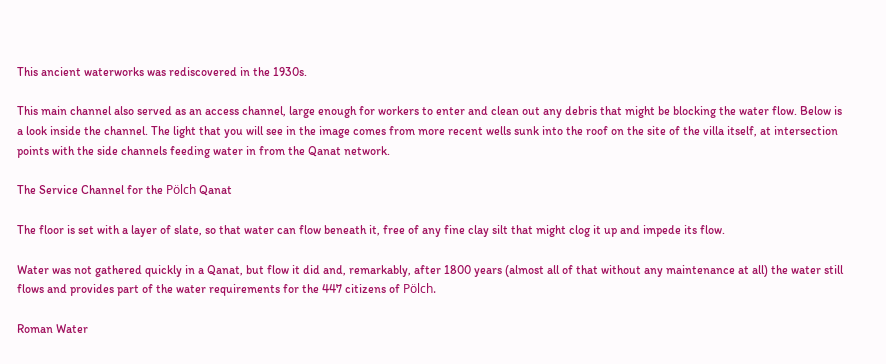This ancient waterworks was rediscovered in the 1930s.

This main channel also served as an access channel, large enough for workers to enter and clean out any debris that might be blocking the water flow. Below is a look inside the channel. The light that you will see in the image comes from more recent wells sunk into the roof on the site of the villa itself, at intersection points with the side channels feeding water in from the Qanat network.

The Service Channel for the Pölch Qanat

The floor is set with a layer of slate, so that water can flow beneath it, free of any fine clay silt that might clog it up and impede its flow.

Water was not gathered quickly in a Qanat, but flow it did and, remarkably, after 1800 years (almost all of that without any maintenance at all) the water still flows and provides part of the water requirements for the 447 citizens of Pölch.

Roman Water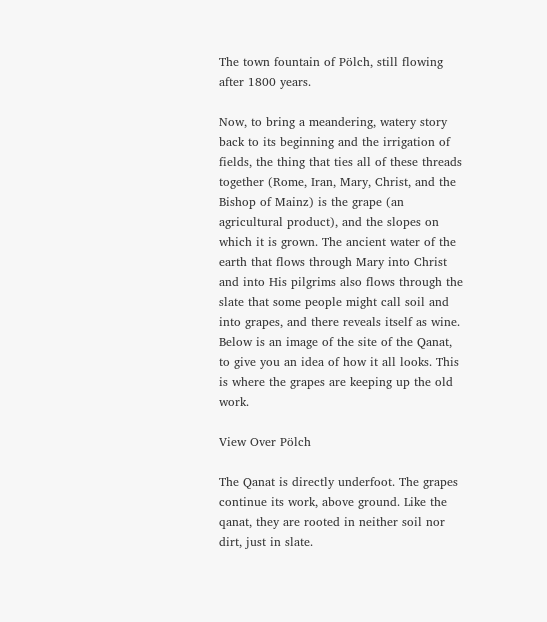The town fountain of Pölch, still flowing after 1800 years.

Now, to bring a meandering, watery story back to its beginning and the irrigation of fields, the thing that ties all of these threads together (Rome, Iran, Mary, Christ, and the Bishop of Mainz) is the grape (an agricultural product), and the slopes on which it is grown. The ancient water of the earth that flows through Mary into Christ and into His pilgrims also flows through the slate that some people might call soil and into grapes, and there reveals itself as wine. Below is an image of the site of the Qanat, to give you an idea of how it all looks. This is where the grapes are keeping up the old work.

View Over Pölch

The Qanat is directly underfoot. The grapes continue its work, above ground. Like the qanat, they are rooted in neither soil nor dirt, just in slate.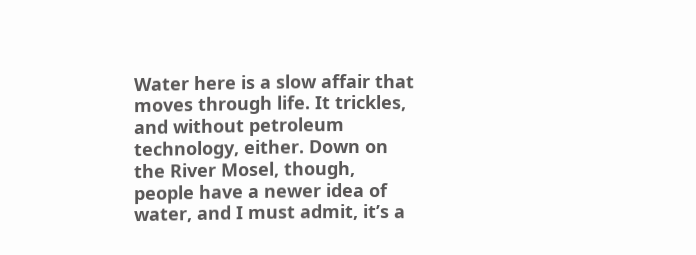Water here is a slow affair that moves through life. It trickles, and without petroleum technology, either. Down on the River Mosel, though, people have a newer idea of water, and I must admit, it’s a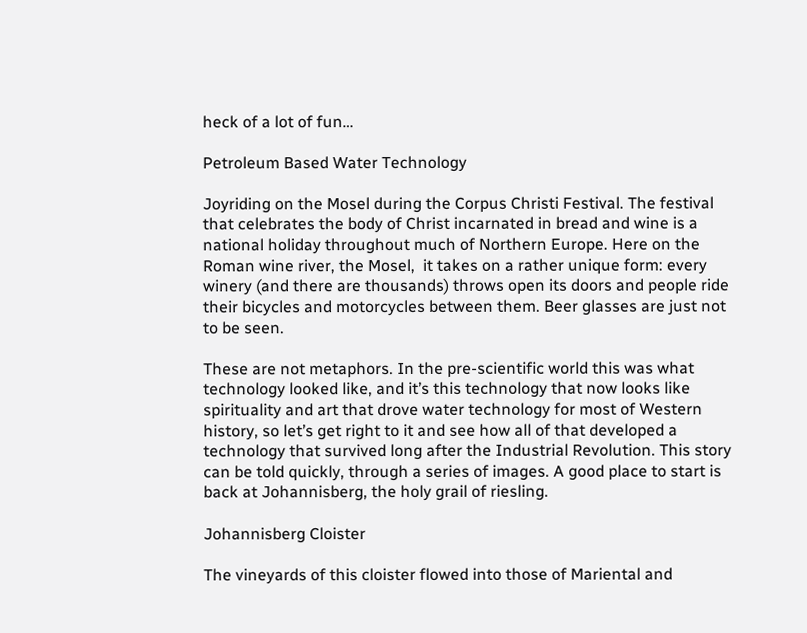heck of a lot of fun…

Petroleum Based Water Technology

Joyriding on the Mosel during the Corpus Christi Festival. The festival that celebrates the body of Christ incarnated in bread and wine is a national holiday throughout much of Northern Europe. Here on the Roman wine river, the Mosel,  it takes on a rather unique form: every winery (and there are thousands) throws open its doors and people ride their bicycles and motorcycles between them. Beer glasses are just not to be seen.

These are not metaphors. In the pre-scientific world this was what technology looked like, and it’s this technology that now looks like spirituality and art that drove water technology for most of Western history, so let’s get right to it and see how all of that developed a technology that survived long after the Industrial Revolution. This story can be told quickly, through a series of images. A good place to start is back at Johannisberg, the holy grail of riesling.

Johannisberg Cloister

The vineyards of this cloister flowed into those of Mariental and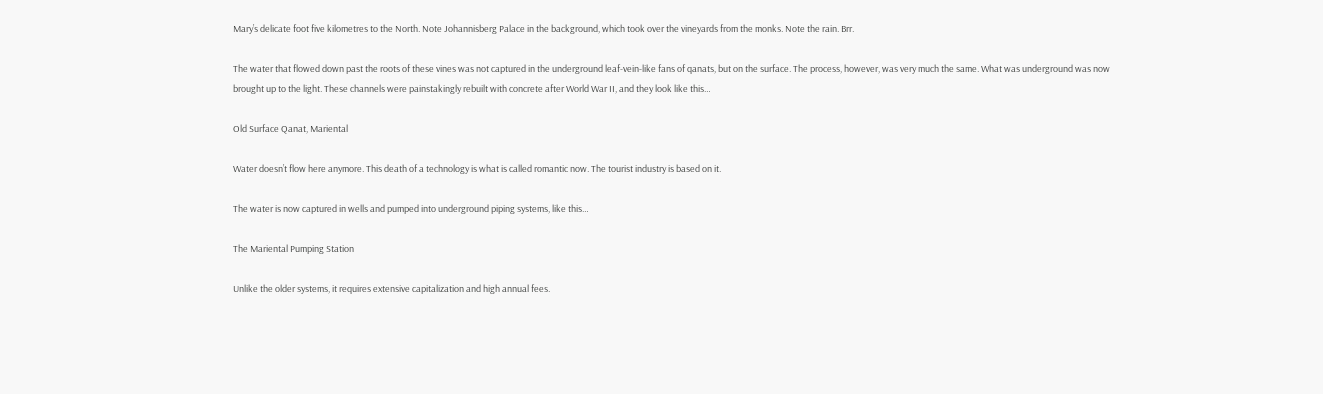Mary’s delicate foot five kilometres to the North. Note Johannisberg Palace in the background, which took over the vineyards from the monks. Note the rain. Brr.

The water that flowed down past the roots of these vines was not captured in the underground leaf-vein-like fans of qanats, but on the surface. The process, however, was very much the same. What was underground was now brought up to the light. These channels were painstakingly rebuilt with concrete after World War II, and they look like this…

Old Surface Qanat, Mariental

Water doesn’t flow here anymore. This death of a technology is what is called romantic now. The tourist industry is based on it.

The water is now captured in wells and pumped into underground piping systems, like this…

The Mariental Pumping Station

Unlike the older systems, it requires extensive capitalization and high annual fees.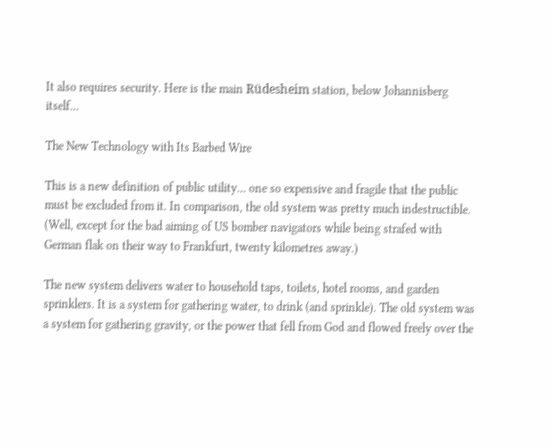It also requires security. Here is the main Rüdesheim station, below Johannisberg itself…

The New Technology with Its Barbed Wire

This is a new definition of public utility… one so expensive and fragile that the public must be excluded from it. In comparison, the old system was pretty much indestructible. (Well, except for the bad aiming of US bomber navigators while being strafed with German flak on their way to Frankfurt, twenty kilometres away.)

The new system delivers water to household taps, toilets, hotel rooms, and garden sprinklers. It is a system for gathering water, to drink (and sprinkle). The old system was a system for gathering gravity, or the power that fell from God and flowed freely over the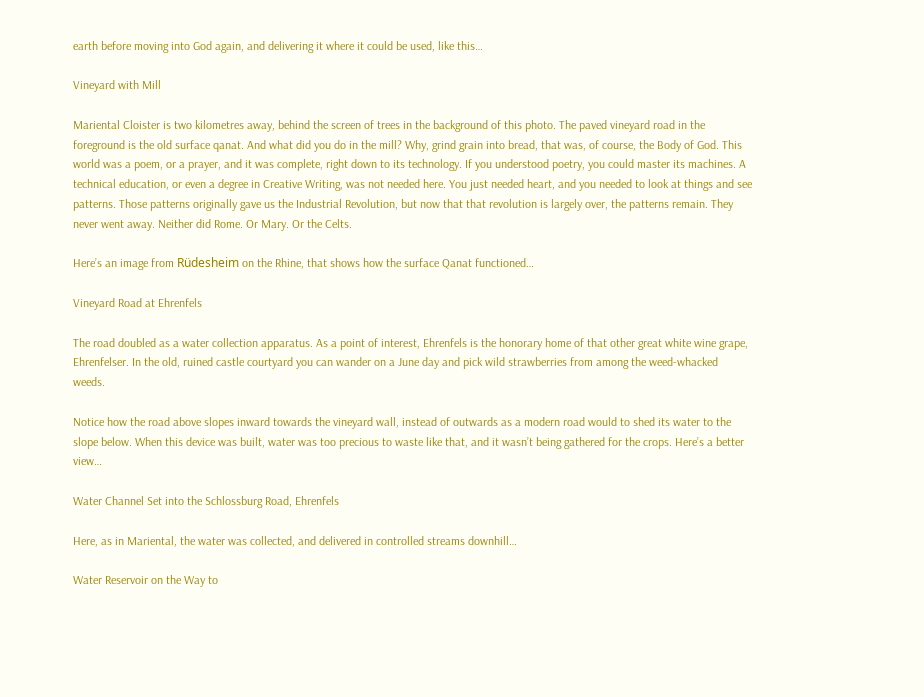earth before moving into God again, and delivering it where it could be used, like this…

Vineyard with Mill

Mariental Cloister is two kilometres away, behind the screen of trees in the background of this photo. The paved vineyard road in the foreground is the old surface qanat. And what did you do in the mill? Why, grind grain into bread, that was, of course, the Body of God. This world was a poem, or a prayer, and it was complete, right down to its technology. If you understood poetry, you could master its machines. A technical education, or even a degree in Creative Writing, was not needed here. You just needed heart, and you needed to look at things and see patterns. Those patterns originally gave us the Industrial Revolution, but now that that revolution is largely over, the patterns remain. They never went away. Neither did Rome. Or Mary. Or the Celts.

Here’s an image from Rüdesheim on the Rhine, that shows how the surface Qanat functioned…

Vineyard Road at Ehrenfels

The road doubled as a water collection apparatus. As a point of interest, Ehrenfels is the honorary home of that other great white wine grape, Ehrenfelser. In the old, ruined castle courtyard you can wander on a June day and pick wild strawberries from among the weed-whacked weeds.

Notice how the road above slopes inward towards the vineyard wall, instead of outwards as a modern road would to shed its water to the slope below. When this device was built, water was too precious to waste like that, and it wasn’t being gathered for the crops. Here’s a better view…

Water Channel Set into the Schlossburg Road, Ehrenfels

Here, as in Mariental, the water was collected, and delivered in controlled streams downhill…

Water Reservoir on the Way to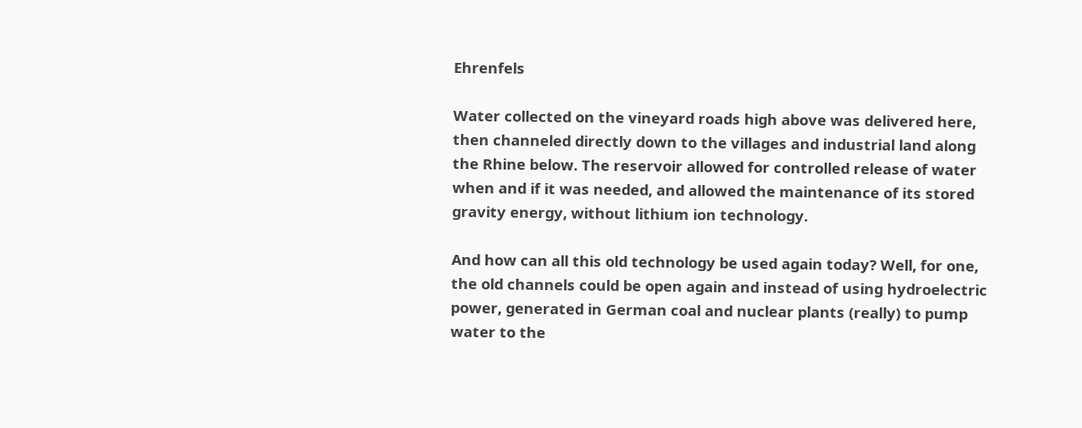Ehrenfels

Water collected on the vineyard roads high above was delivered here, then channeled directly down to the villages and industrial land along the Rhine below. The reservoir allowed for controlled release of water when and if it was needed, and allowed the maintenance of its stored gravity energy, without lithium ion technology.

And how can all this old technology be used again today? Well, for one, the old channels could be open again and instead of using hydroelectric power, generated in German coal and nuclear plants (really) to pump water to the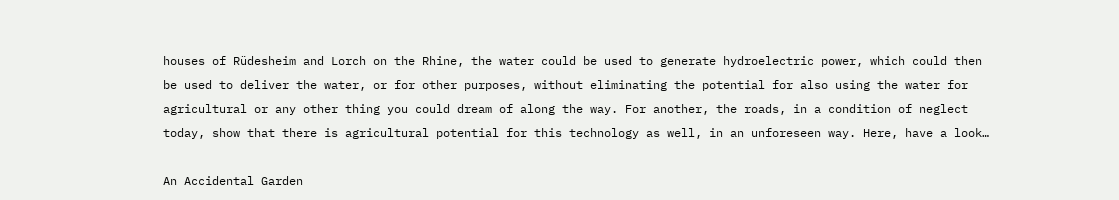houses of Rüdesheim and Lorch on the Rhine, the water could be used to generate hydroelectric power, which could then be used to deliver the water, or for other purposes, without eliminating the potential for also using the water for agricultural or any other thing you could dream of along the way. For another, the roads, in a condition of neglect today, show that there is agricultural potential for this technology as well, in an unforeseen way. Here, have a look…

An Accidental Garden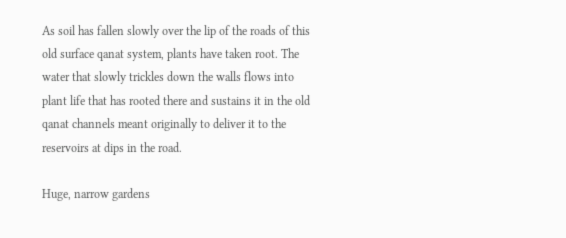As soil has fallen slowly over the lip of the roads of this old surface qanat system, plants have taken root. The water that slowly trickles down the walls flows into plant life that has rooted there and sustains it in the old qanat channels meant originally to deliver it to the reservoirs at dips in the road.

Huge, narrow gardens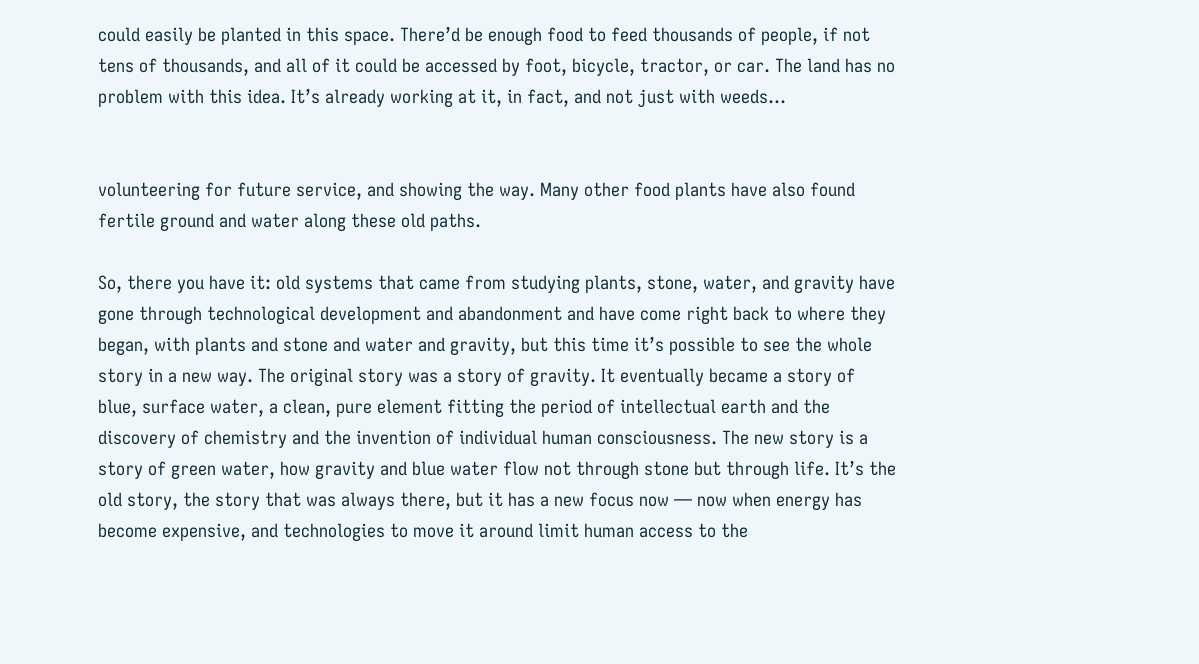could easily be planted in this space. There’d be enough food to feed thousands of people, if not tens of thousands, and all of it could be accessed by foot, bicycle, tractor, or car. The land has no problem with this idea. It’s already working at it, in fact, and not just with weeds…


volunteering for future service, and showing the way. Many other food plants have also found fertile ground and water along these old paths.

So, there you have it: old systems that came from studying plants, stone, water, and gravity have gone through technological development and abandonment and have come right back to where they began, with plants and stone and water and gravity, but this time it’s possible to see the whole story in a new way. The original story was a story of gravity. It eventually became a story of blue, surface water, a clean, pure element fitting the period of intellectual earth and the discovery of chemistry and the invention of individual human consciousness. The new story is a story of green water, how gravity and blue water flow not through stone but through life. It’s the old story, the story that was always there, but it has a new focus now — now when energy has become expensive, and technologies to move it around limit human access to the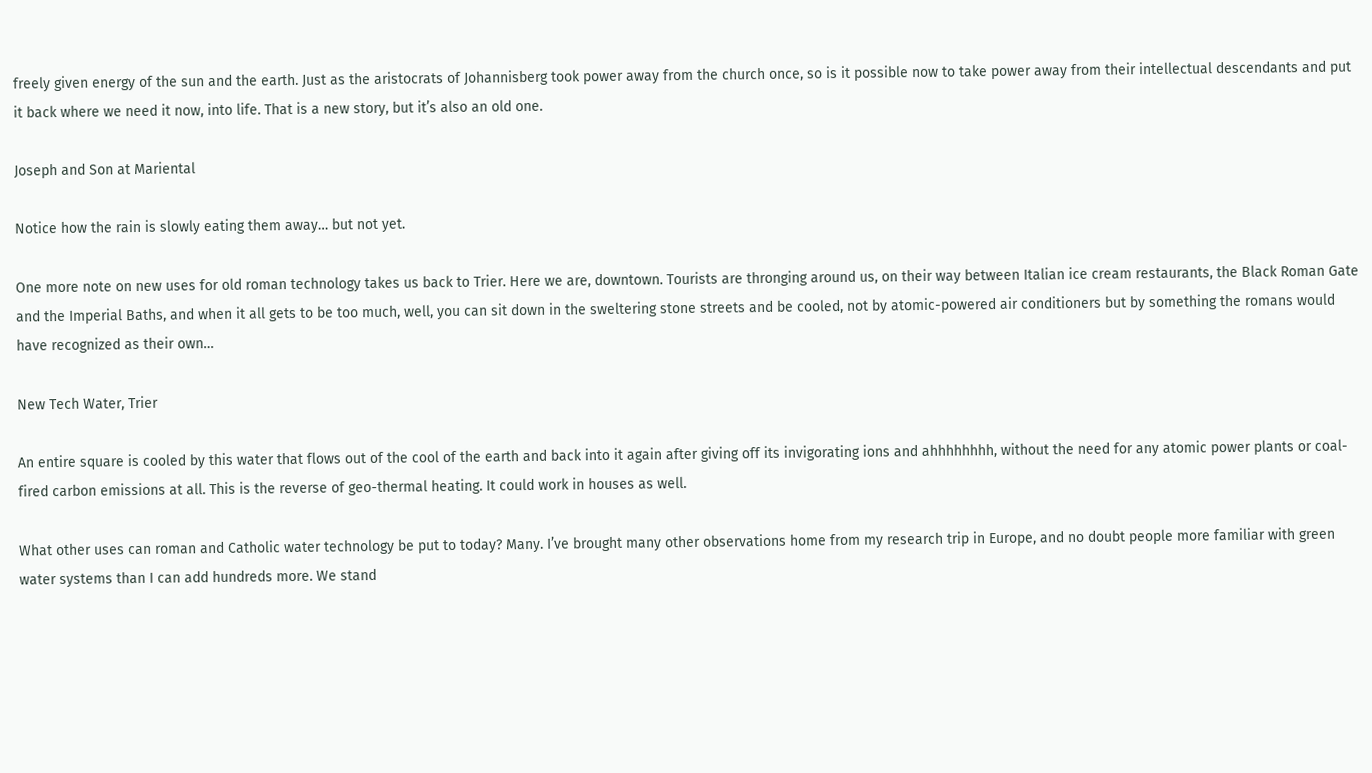freely given energy of the sun and the earth. Just as the aristocrats of Johannisberg took power away from the church once, so is it possible now to take power away from their intellectual descendants and put it back where we need it now, into life. That is a new story, but it’s also an old one.

Joseph and Son at Mariental

Notice how the rain is slowly eating them away… but not yet.

One more note on new uses for old roman technology takes us back to Trier. Here we are, downtown. Tourists are thronging around us, on their way between Italian ice cream restaurants, the Black Roman Gate and the Imperial Baths, and when it all gets to be too much, well, you can sit down in the sweltering stone streets and be cooled, not by atomic-powered air conditioners but by something the romans would have recognized as their own…

New Tech Water, Trier

An entire square is cooled by this water that flows out of the cool of the earth and back into it again after giving off its invigorating ions and ahhhhhhhh, without the need for any atomic power plants or coal-fired carbon emissions at all. This is the reverse of geo-thermal heating. It could work in houses as well.

What other uses can roman and Catholic water technology be put to today? Many. I’ve brought many other observations home from my research trip in Europe, and no doubt people more familiar with green water systems than I can add hundreds more. We stand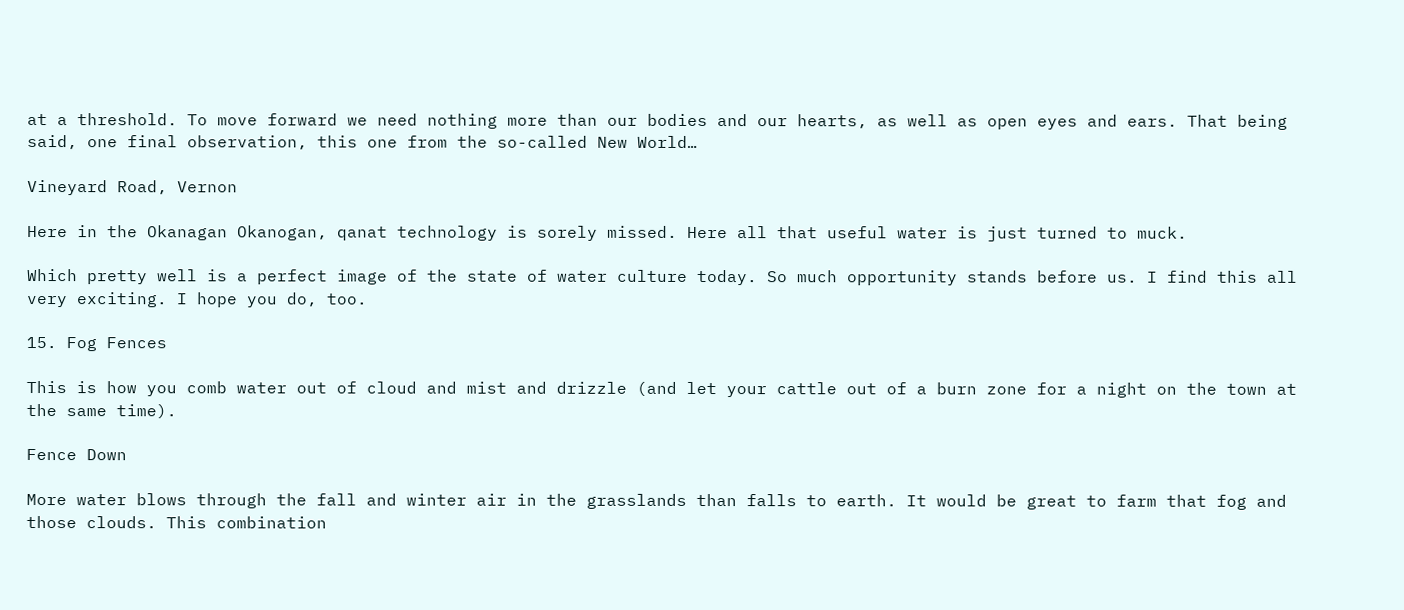at a threshold. To move forward we need nothing more than our bodies and our hearts, as well as open eyes and ears. That being said, one final observation, this one from the so-called New World…

Vineyard Road, Vernon

Here in the Okanagan Okanogan, qanat technology is sorely missed. Here all that useful water is just turned to muck.

Which pretty well is a perfect image of the state of water culture today. So much opportunity stands before us. I find this all very exciting. I hope you do, too.

15. Fog Fences

This is how you comb water out of cloud and mist and drizzle (and let your cattle out of a burn zone for a night on the town at the same time).

Fence Down

More water blows through the fall and winter air in the grasslands than falls to earth. It would be great to farm that fog and those clouds. This combination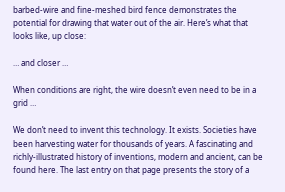barbed-wire and fine-meshed bird fence demonstrates the potential for drawing that water out of the air. Here’s what that looks like, up close:

… and closer …

When conditions are right, the wire doesn’t even need to be in a grid …

We don’t need to invent this technology. It exists. Societies have been harvesting water for thousands of years. A fascinating and richly-illustrated history of inventions, modern and ancient, can be found here. The last entry on that page presents the story of a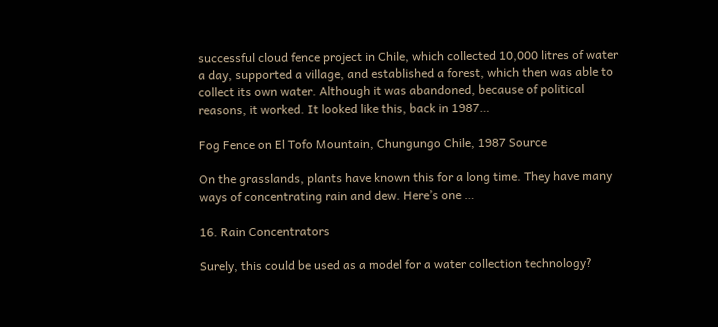successful cloud fence project in Chile, which collected 10,000 litres of water a day, supported a village, and established a forest, which then was able to collect its own water. Although it was abandoned, because of political reasons, it worked. It looked like this, back in 1987…

Fog Fence on El Tofo Mountain, Chungungo Chile, 1987 Source

On the grasslands, plants have known this for a long time. They have many ways of concentrating rain and dew. Here’s one …

16. Rain Concentrators

Surely, this could be used as a model for a water collection technology?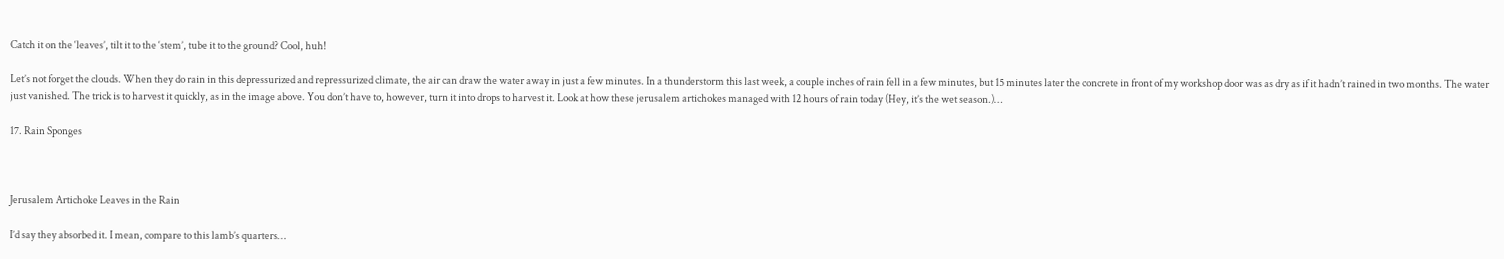Catch it on the ‘leaves’, tilt it to the ‘stem’, tube it to the ground? Cool, huh!

Let’s not forget the clouds. When they do rain in this depressurized and repressurized climate, the air can draw the water away in just a few minutes. In a thunderstorm this last week, a couple inches of rain fell in a few minutes, but 15 minutes later the concrete in front of my workshop door was as dry as if it hadn’t rained in two months. The water just vanished. The trick is to harvest it quickly, as in the image above. You don’t have to, however, turn it into drops to harvest it. Look at how these jerusalem artichokes managed with 12 hours of rain today (Hey, it’s the wet season.)…

17. Rain Sponges



Jerusalem Artichoke Leaves in the Rain

I’d say they absorbed it. I mean, compare to this lamb’s quarters…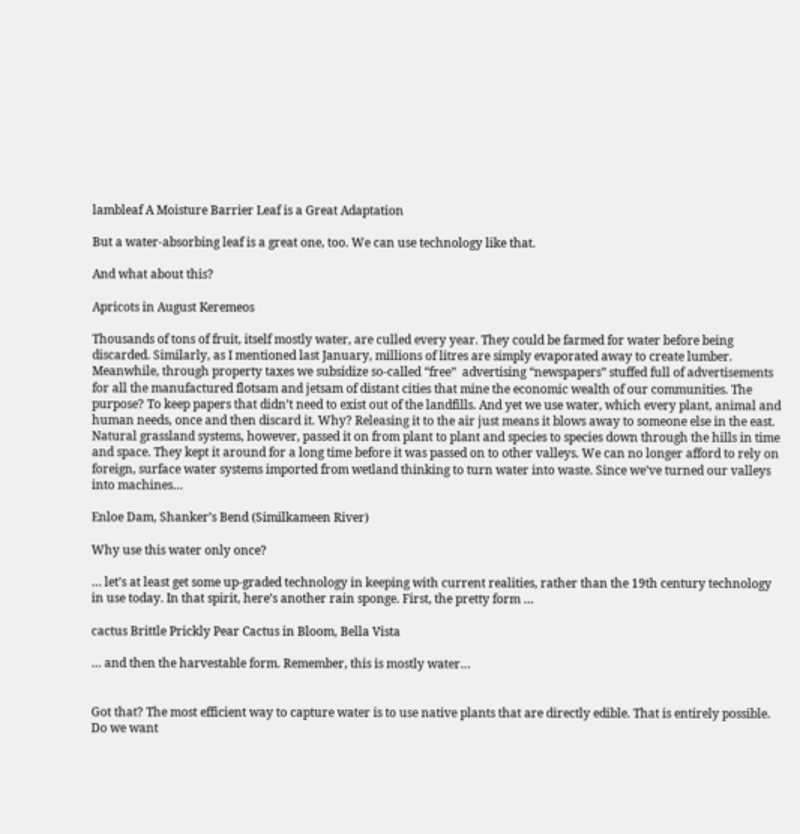lambleaf A Moisture Barrier Leaf is a Great Adaptation

But a water-absorbing leaf is a great one, too. We can use technology like that.

And what about this?

Apricots in August Keremeos

Thousands of tons of fruit, itself mostly water, are culled every year. They could be farmed for water before being discarded. Similarly, as I mentioned last January, millions of litres are simply evaporated away to create lumber. Meanwhile, through property taxes we subsidize so-called “free”  advertising “newspapers” stuffed full of advertisements for all the manufactured flotsam and jetsam of distant cities that mine the economic wealth of our communities. The purpose? To keep papers that didn’t need to exist out of the landfills. And yet we use water, which every plant, animal and human needs, once and then discard it. Why? Releasing it to the air just means it blows away to someone else in the east. Natural grassland systems, however, passed it on from plant to plant and species to species down through the hills in time and space. They kept it around for a long time before it was passed on to other valleys. We can no longer afford to rely on foreign, surface water systems imported from wetland thinking to turn water into waste. Since we’ve turned our valleys into machines…

Enloe Dam, Shanker’s Bend (Similkameen River)

Why use this water only once?

… let’s at least get some up-graded technology in keeping with current realities, rather than the 19th century technology in use today. In that spirit, here’s another rain sponge. First, the pretty form …

cactus Brittle Prickly Pear Cactus in Bloom, Bella Vista

… and then the harvestable form. Remember, this is mostly water…


Got that? The most efficient way to capture water is to use native plants that are directly edible. That is entirely possible. Do we want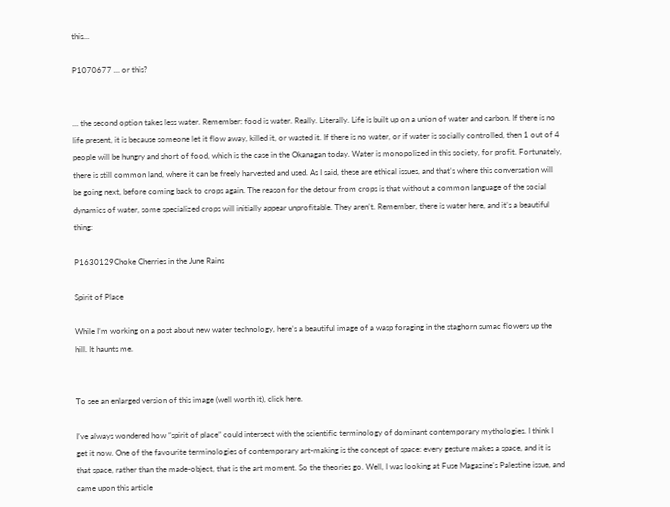this…

P1070677 … or this?


… the second option takes less water. Remember: food is water. Really. Literally. Life is built up on a union of water and carbon. If there is no life present, it is because someone let it flow away, killed it, or wasted it. If there is no water, or if water is socially controlled, then 1 out of 4 people will be hungry and short of food, which is the case in the Okanagan today. Water is monopolized in this society, for profit. Fortunately, there is still common land, where it can be freely harvested and used. As I said, these are ethical issues, and that’s where this conversation will be going next, before coming back to crops again. The reason for the detour from crops is that without a common language of the social dynamics of water, some specialized crops will initially appear unprofitable. They aren’t. Remember, there is water here, and it’s a beautiful thing:

P1630129Choke Cherries in the June Rains

Spirit of Place

While I’m working on a post about new water technology, here’s a beautiful image of a wasp foraging in the staghorn sumac flowers up the hill. It haunts me.


To see an enlarged version of this image (well worth it), click here.

I’ve always wondered how “spirit of place” could intersect with the scientific terminology of dominant contemporary mythologies. I think I get it now. One of the favourite terminologies of contemporary art-making is the concept of space: every gesture makes a space, and it is that space, rather than the made-object, that is the art moment. So the theories go. Well, I was looking at Fuse Magazine’s Palestine issue, and came upon this article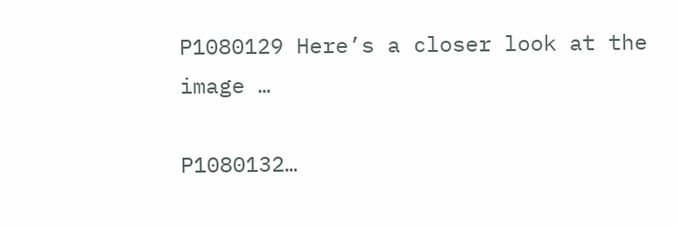P1080129 Here’s a closer look at the image …

P1080132…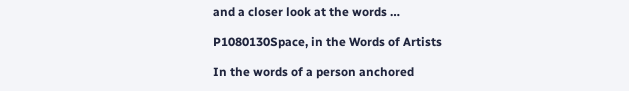and a closer look at the words …

P1080130Space, in the Words of Artists

In the words of a person anchored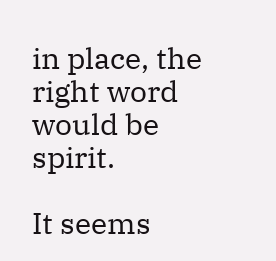in place, the right word would be spirit.

It seems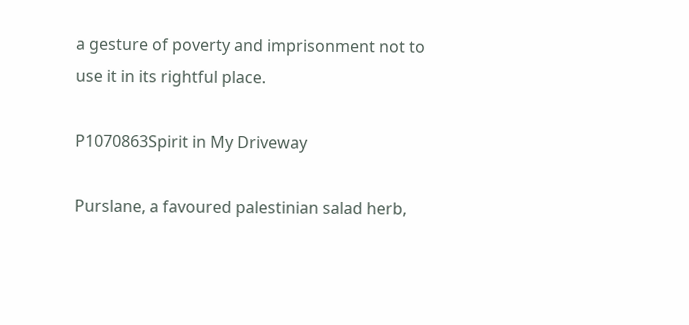a gesture of poverty and imprisonment not to use it in its rightful place.

P1070863Spirit in My Driveway

Purslane, a favoured palestinian salad herb,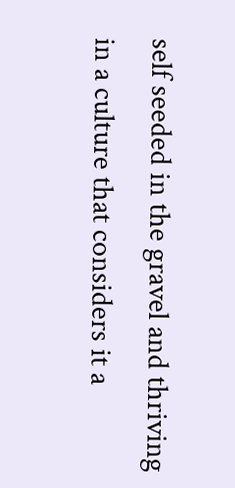self seeded in the gravel and thriving in a culture that considers it a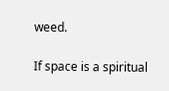weed.

If space is a spiritual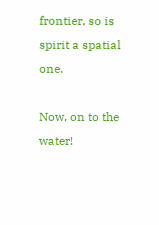frontier, so is spirit a spatial one.

Now, on to the water!